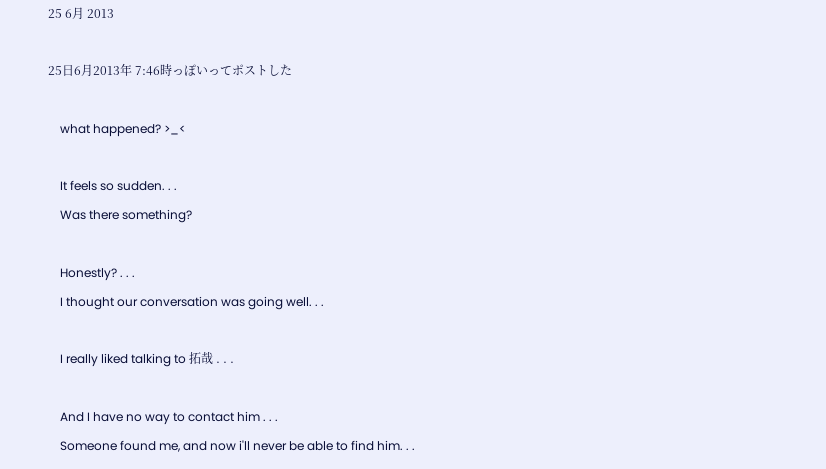25 6月 2013

25日6月2013年 7:46時っぽいってポストした

    what happened? >_<

    It feels so sudden. . .
    Was there something?

    Honestly? . . .
    I thought our conversation was going well. . .

    I really liked talking to 拓哉 . . .

    And I have no way to contact him . . .
    Someone found me, and now i'll never be able to find him. . .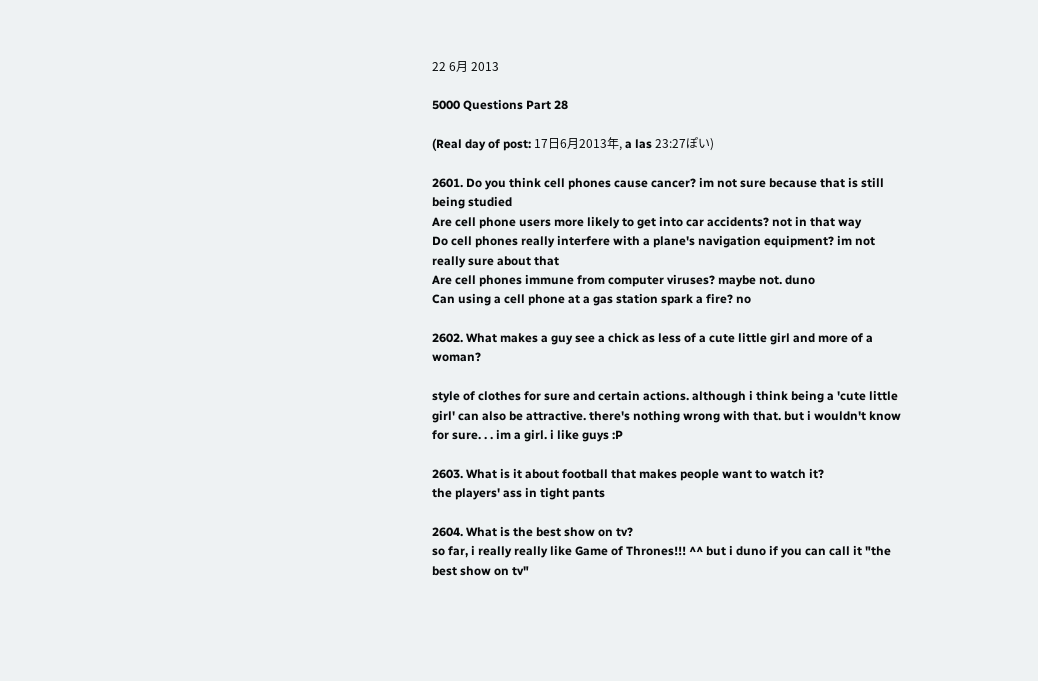22 6月 2013

5000 Questions Part 28

(Real day of post: 17日6月2013年, a las 23:27ぽい)

2601. Do you think cell phones cause cancer? im not sure because that is still being studied
Are cell phone users more likely to get into car accidents? not in that way
Do cell phones really interfere with a plane's navigation equipment? im not really sure about that
Are cell phones immune from computer viruses? maybe not. duno
Can using a cell phone at a gas station spark a fire? no

2602. What makes a guy see a chick as less of a cute little girl and more of a woman?

style of clothes for sure and certain actions. although i think being a 'cute little girl' can also be attractive. there's nothing wrong with that. but i wouldn't know for sure. . . im a girl. i like guys :P

2603. What is it about football that makes people want to watch it?
the players' ass in tight pants

2604. What is the best show on tv?
so far, i really really like Game of Thrones!!! ^^ but i duno if you can call it "the best show on tv"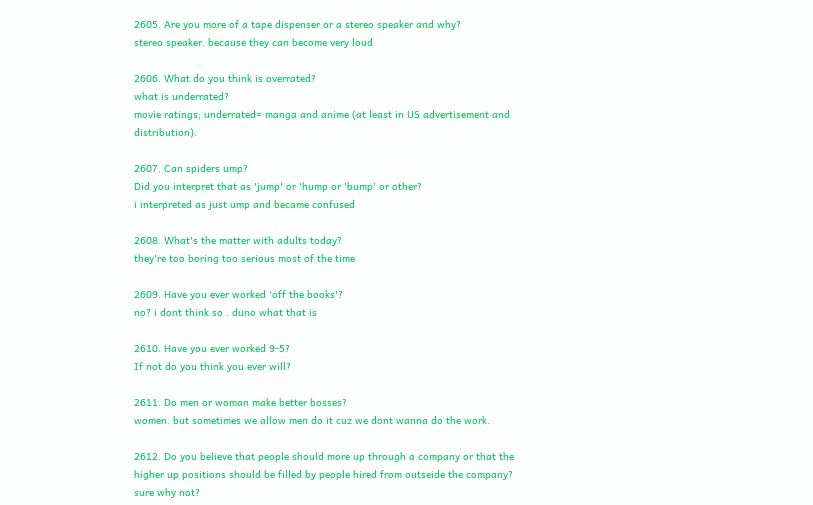2605. Are you more of a tape dispenser or a stereo speaker and why?
stereo speaker. because they can become very loud

2606. What do you think is overrated?
what is underrated?
movie ratings; underrated= manga and anime (at least in US advertisement and distribution).

2607. Can spiders ump?
Did you interpret that as 'jump' or 'hump or 'bump' or other?
i interpreted as just ump and became confused

2608. What's the matter with adults today?
they're too boring too serious most of the time

2609. Have you ever worked 'off the books'?
no? i dont think so . duno what that is

2610. Have you ever worked 9-5?
If not do you think you ever will?

2611. Do men or woman make better bosses?
women. but sometimes we allow men do it cuz we dont wanna do the work.

2612. Do you believe that people should more up through a company or that the higher up positions should be filled by people hired from outseide the company?
sure why not?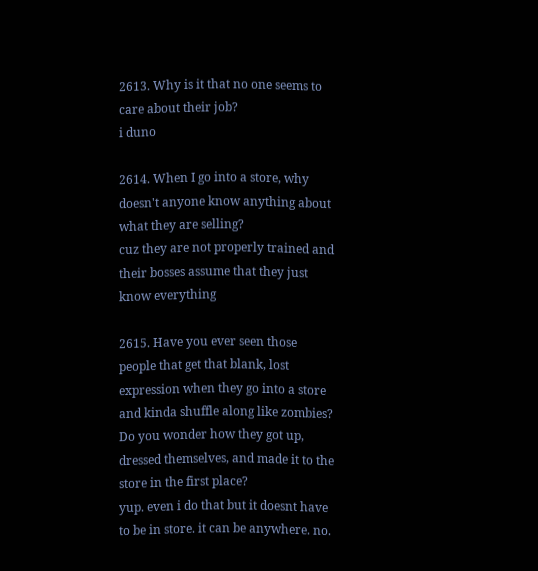2613. Why is it that no one seems to care about their job?
i duno

2614. When I go into a store, why doesn't anyone know anything about what they are selling?
cuz they are not properly trained and their bosses assume that they just know everything

2615. Have you ever seen those people that get that blank, lost expression when they go into a store and kinda shuffle along like zombies?
Do you wonder how they got up, dressed themselves, and made it to the store in the first place?
yup. even i do that but it doesnt have to be in store. it can be anywhere. no.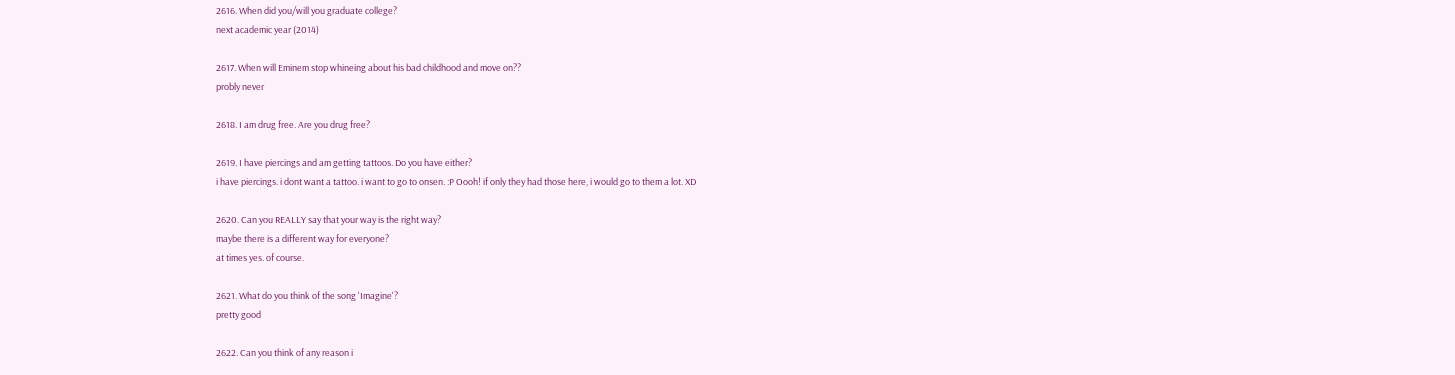2616. When did you/will you graduate college?
next academic year (2014)

2617. When will Eminem stop whineing about his bad childhood and move on??
probly never

2618. I am drug free. Are you drug free?

2619. I have piercings and am getting tattoos. Do you have either?
i have piercings. i dont want a tattoo. i want to go to onsen. :P Oooh! if only they had those here, i would go to them a lot. XD

2620. Can you REALLY say that your way is the right way?
maybe there is a different way for everyone?
at times yes. of course.

2621. What do you think of the song 'Imagine'?
pretty good

2622. Can you think of any reason i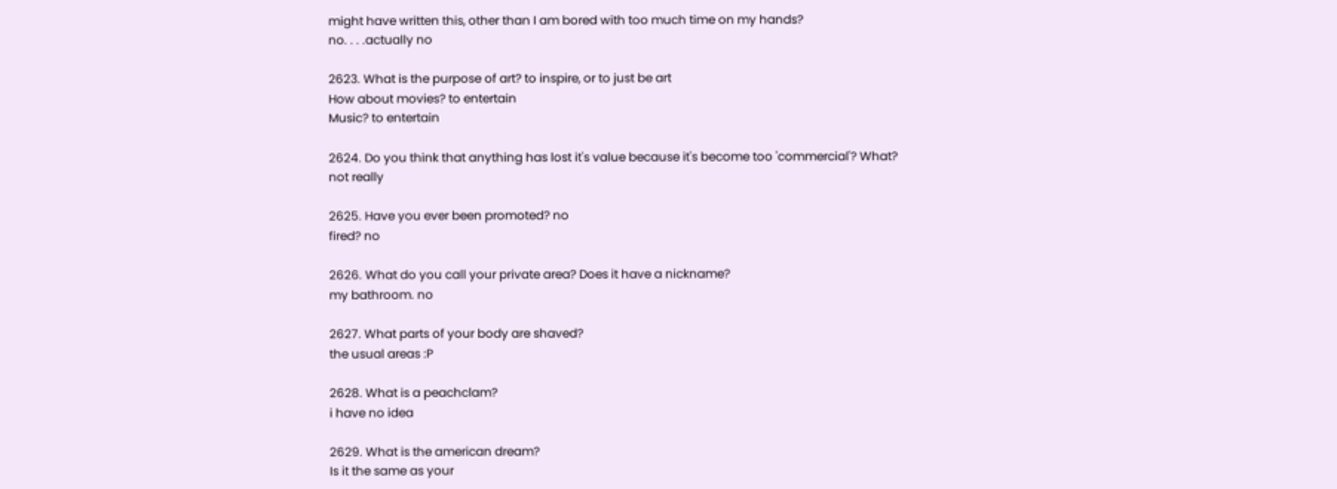might have written this, other than I am bored with too much time on my hands?
no. . . .actually no

2623. What is the purpose of art? to inspire, or to just be art
How about movies? to entertain
Music? to entertain

2624. Do you think that anything has lost it's value because it's become too 'commercial'? What?
not really

2625. Have you ever been promoted? no
fired? no

2626. What do you call your private area? Does it have a nickname?
my bathroom. no

2627. What parts of your body are shaved?
the usual areas :P

2628. What is a peachclam?
i have no idea

2629. What is the american dream?
Is it the same as your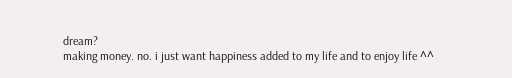dream?
making money. no. i just want happiness added to my life and to enjoy life ^^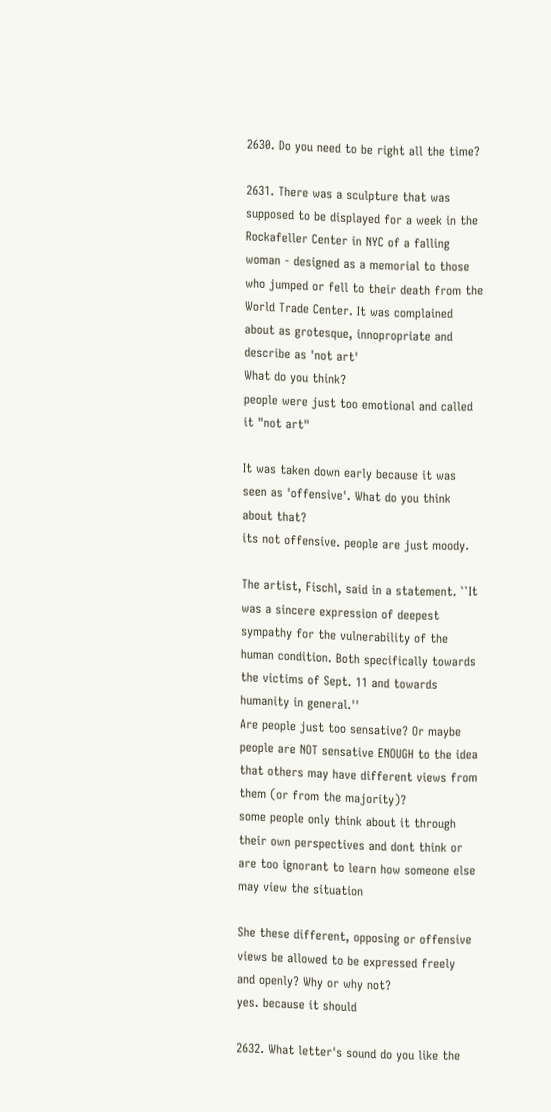2630. Do you need to be right all the time?

2631. There was a sculpture that was supposed to be displayed for a week in the Rockafeller Center in NYC of a falling woman - designed as a memorial to those who jumped or fell to their death from the World Trade Center. It was complained about as grotesque, innopropriate and describe as 'not art'
What do you think?
people were just too emotional and called it "not art"

It was taken down early because it was seen as 'offensive'. What do you think about that?
its not offensive. people are just moody.

The artist, Fischl, said in a statement. ``It was a sincere expression of deepest sympathy for the vulnerability of the human condition. Both specifically towards the victims of Sept. 11 and towards humanity in general.''
Are people just too sensative? Or maybe people are NOT sensative ENOUGH to the idea that others may have different views from them (or from the majority)?
some people only think about it through their own perspectives and dont think or are too ignorant to learn how someone else may view the situation

She these different, opposing or offensive views be allowed to be expressed freely and openly? Why or why not?
yes. because it should

2632. What letter's sound do you like the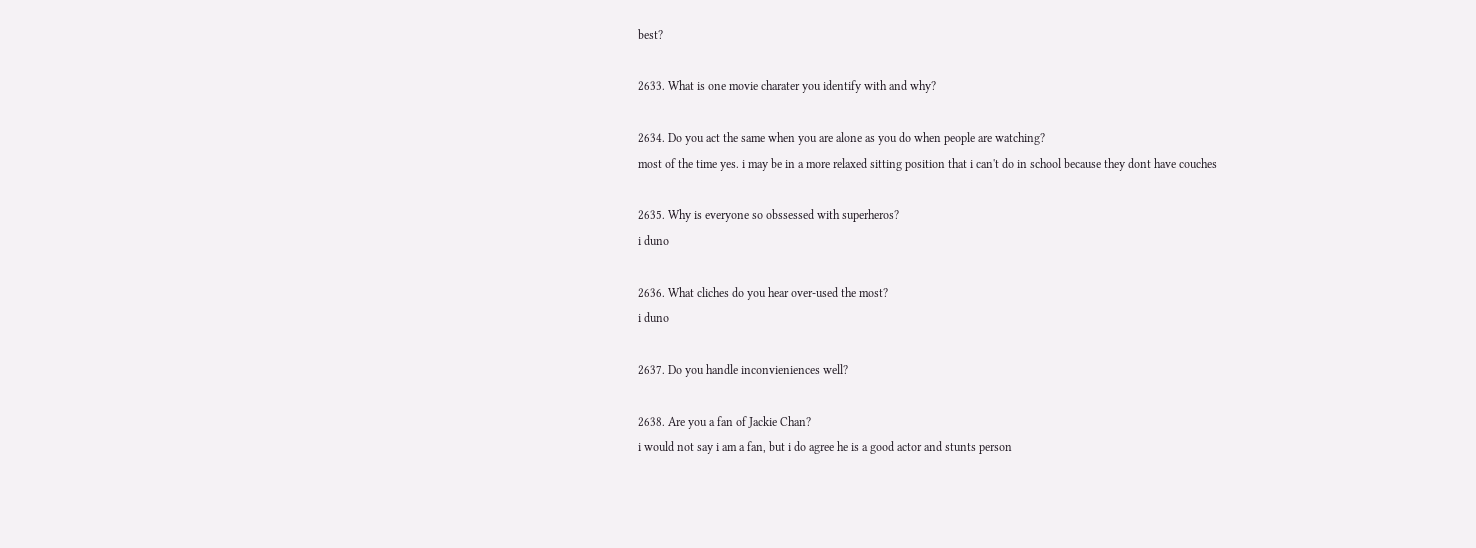best?

2633. What is one movie charater you identify with and why?

2634. Do you act the same when you are alone as you do when people are watching?
most of the time yes. i may be in a more relaxed sitting position that i can't do in school because they dont have couches

2635. Why is everyone so obssessed with superheros?
i duno

2636. What cliches do you hear over-used the most?
i duno

2637. Do you handle inconvieniences well?

2638. Are you a fan of Jackie Chan?
i would not say i am a fan, but i do agree he is a good actor and stunts person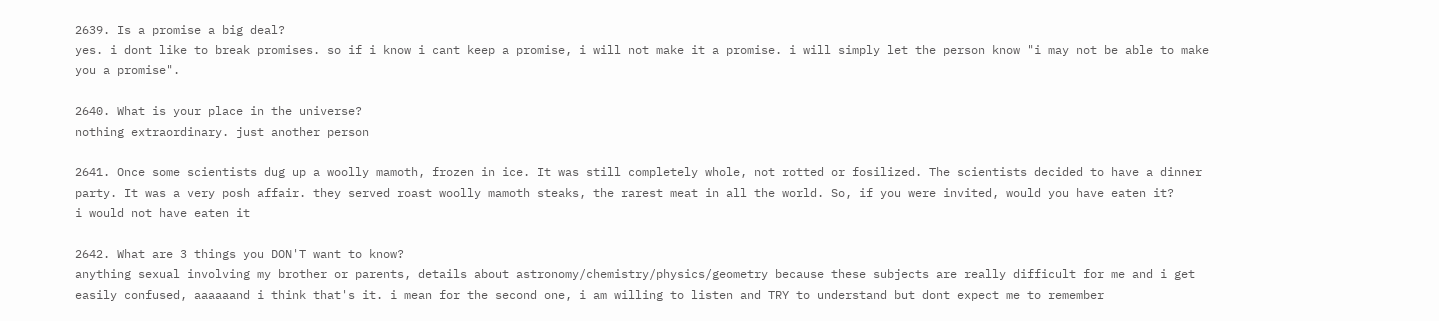2639. Is a promise a big deal?
yes. i dont like to break promises. so if i know i cant keep a promise, i will not make it a promise. i will simply let the person know "i may not be able to make you a promise".

2640. What is your place in the universe?
nothing extraordinary. just another person

2641. Once some scientists dug up a woolly mamoth, frozen in ice. It was still completely whole, not rotted or fosilized. The scientists decided to have a dinner party. It was a very posh affair. they served roast woolly mamoth steaks, the rarest meat in all the world. So, if you were invited, would you have eaten it?
i would not have eaten it

2642. What are 3 things you DON'T want to know?
anything sexual involving my brother or parents, details about astronomy/chemistry/physics/geometry because these subjects are really difficult for me and i get easily confused, aaaaaand i think that's it. i mean for the second one, i am willing to listen and TRY to understand but dont expect me to remember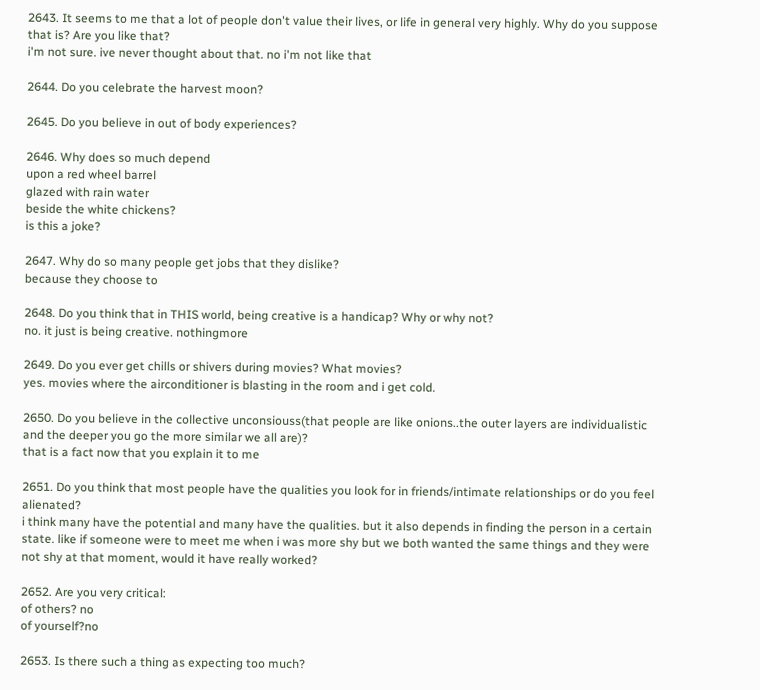2643. It seems to me that a lot of people don't value their lives, or life in general very highly. Why do you suppose that is? Are you like that?
i'm not sure. ive never thought about that. no i'm not like that

2644. Do you celebrate the harvest moon?

2645. Do you believe in out of body experiences?

2646. Why does so much depend
upon a red wheel barrel
glazed with rain water
beside the white chickens?
is this a joke?

2647. Why do so many people get jobs that they dislike?
because they choose to

2648. Do you think that in THIS world, being creative is a handicap? Why or why not?
no. it just is being creative. nothingmore

2649. Do you ever get chills or shivers during movies? What movies?
yes. movies where the airconditioner is blasting in the room and i get cold.

2650. Do you believe in the collective unconsiouss(that people are like onions..the outer layers are individualistic and the deeper you go the more similar we all are)?
that is a fact now that you explain it to me

2651. Do you think that most people have the qualities you look for in friends/intimate relationships or do you feel alienated?
i think many have the potential and many have the qualities. but it also depends in finding the person in a certain state. like if someone were to meet me when i was more shy but we both wanted the same things and they were not shy at that moment, would it have really worked?

2652. Are you very critical:
of others? no
of yourself?no

2653. Is there such a thing as expecting too much?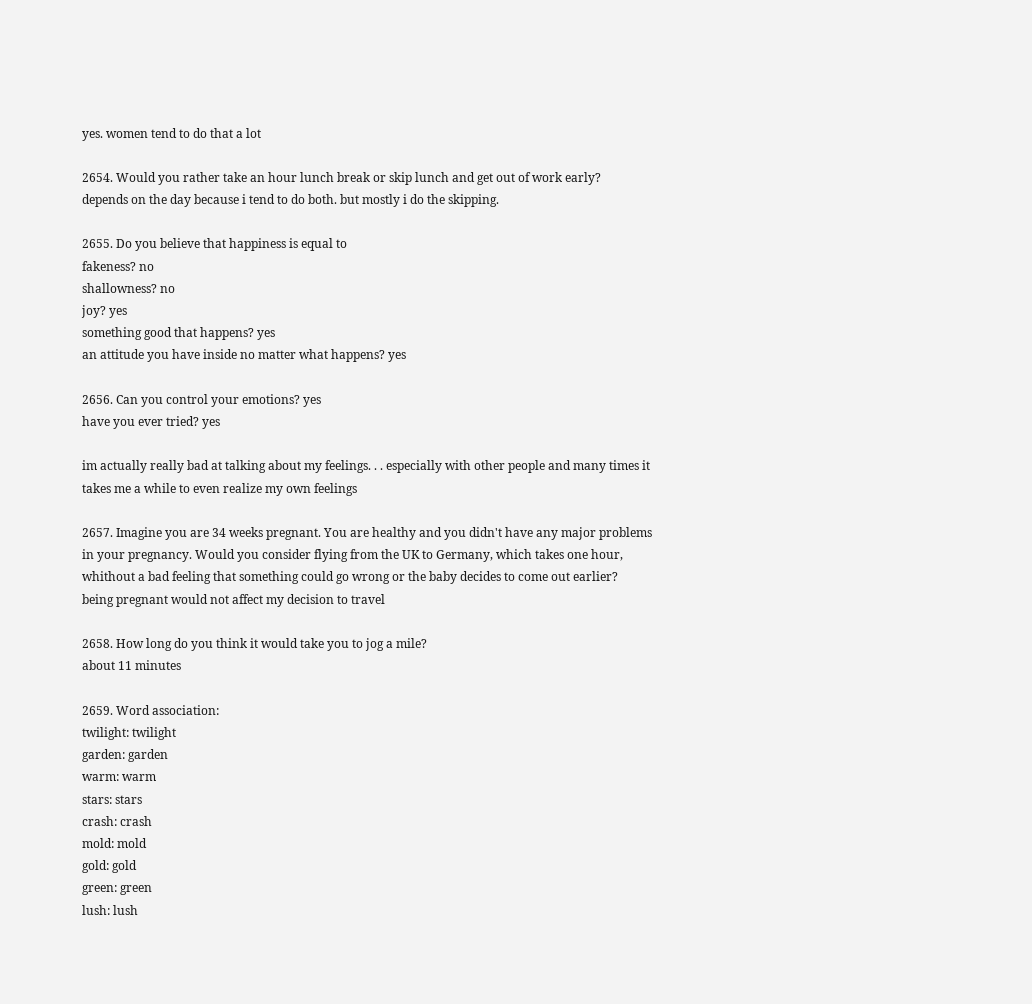yes. women tend to do that a lot

2654. Would you rather take an hour lunch break or skip lunch and get out of work early?
depends on the day because i tend to do both. but mostly i do the skipping.

2655. Do you believe that happiness is equal to
fakeness? no
shallowness? no
joy? yes
something good that happens? yes
an attitude you have inside no matter what happens? yes

2656. Can you control your emotions? yes
have you ever tried? yes

im actually really bad at talking about my feelings. . . especially with other people and many times it takes me a while to even realize my own feelings

2657. Imagine you are 34 weeks pregnant. You are healthy and you didn't have any major problems in your pregnancy. Would you consider flying from the UK to Germany, which takes one hour, whithout a bad feeling that something could go wrong or the baby decides to come out earlier?
being pregnant would not affect my decision to travel

2658. How long do you think it would take you to jog a mile?
about 11 minutes

2659. Word association:
twilight: twilight
garden: garden
warm: warm
stars: stars
crash: crash
mold: mold
gold: gold
green: green
lush: lush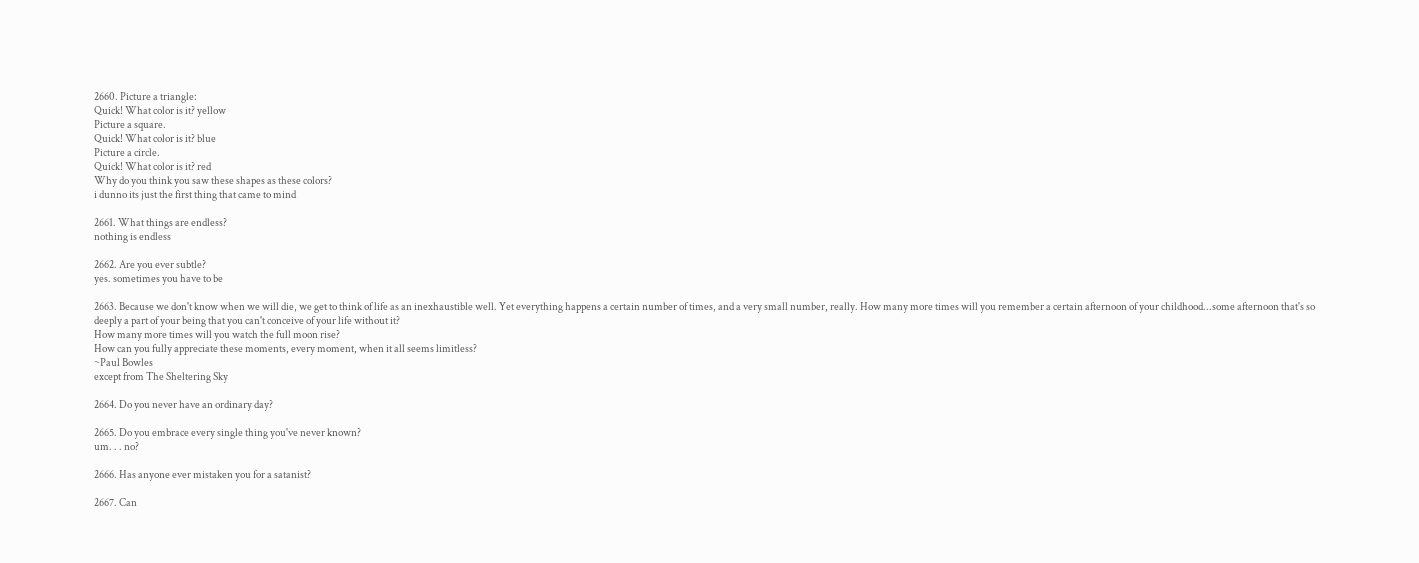2660. Picture a triangle:
Quick! What color is it? yellow
Picture a square.
Quick! What color is it? blue
Picture a circle.
Quick! What color is it? red
Why do you think you saw these shapes as these colors?
i dunno its just the first thing that came to mind

2661. What things are endless?
nothing is endless

2662. Are you ever subtle?
yes. sometimes you have to be

2663. Because we don't know when we will die, we get to think of life as an inexhaustible well. Yet everything happens a certain number of times, and a very small number, really. How many more times will you remember a certain afternoon of your childhood...some afternoon that's so deeply a part of your being that you can't conceive of your life without it?
How many more times will you watch the full moon rise?
How can you fully appreciate these moments, every moment, when it all seems limitless?
~Paul Bowles
except from The Sheltering Sky

2664. Do you never have an ordinary day?

2665. Do you embrace every single thing you've never known?
um. . . no?

2666. Has anyone ever mistaken you for a satanist?

2667. Can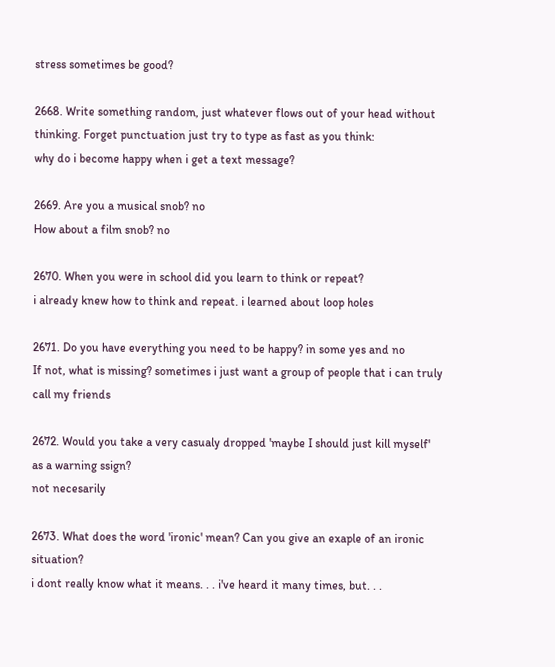stress sometimes be good?

2668. Write something random, just whatever flows out of your head without thinking. Forget punctuation just try to type as fast as you think:
why do i become happy when i get a text message?

2669. Are you a musical snob? no
How about a film snob? no

2670. When you were in school did you learn to think or repeat?
i already knew how to think and repeat. i learned about loop holes

2671. Do you have everything you need to be happy? in some yes and no
If not, what is missing? sometimes i just want a group of people that i can truly call my friends

2672. Would you take a very casualy dropped 'maybe I should just kill myself' as a warning ssign?
not necesarily

2673. What does the word 'ironic' mean? Can you give an exaple of an ironic situation?
i dont really know what it means. . . i've heard it many times, but. . .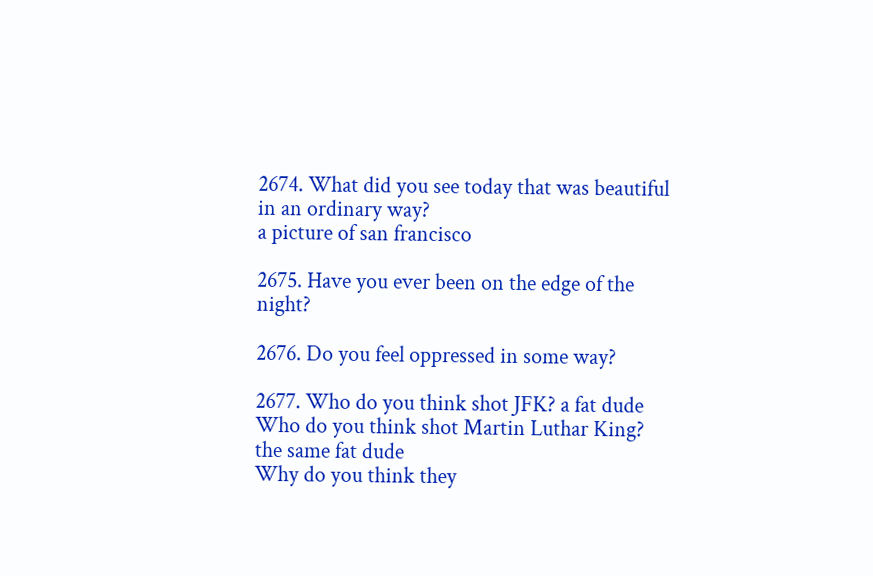2674. What did you see today that was beautiful in an ordinary way?
a picture of san francisco

2675. Have you ever been on the edge of the night?

2676. Do you feel oppressed in some way?

2677. Who do you think shot JFK? a fat dude
Who do you think shot Martin Luthar King? the same fat dude
Why do you think they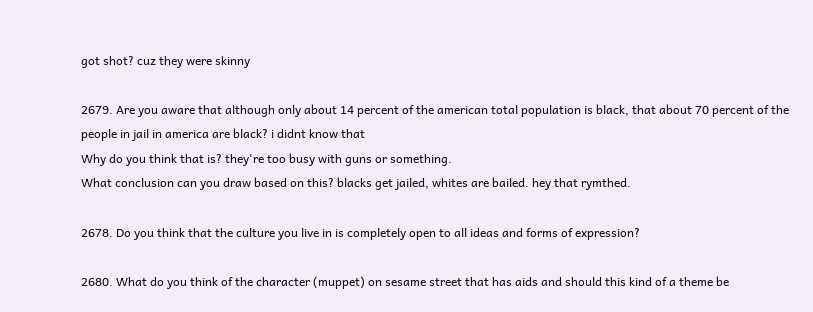got shot? cuz they were skinny

2679. Are you aware that although only about 14 percent of the american total population is black, that about 70 percent of the people in jail in america are black? i didnt know that
Why do you think that is? they're too busy with guns or something.
What conclusion can you draw based on this? blacks get jailed, whites are bailed. hey that rymthed.

2678. Do you think that the culture you live in is completely open to all ideas and forms of expression?

2680. What do you think of the character (muppet) on sesame street that has aids and should this kind of a theme be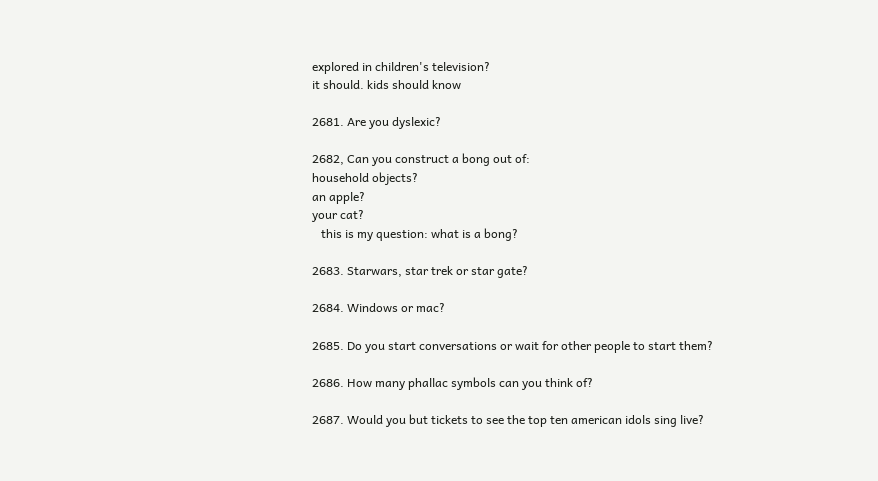explored in children's television?
it should. kids should know

2681. Are you dyslexic?

2682, Can you construct a bong out of:
household objects?
an apple?
your cat?
   this is my question: what is a bong?

2683. Starwars, star trek or star gate?

2684. Windows or mac?

2685. Do you start conversations or wait for other people to start them?

2686. How many phallac symbols can you think of?

2687. Would you but tickets to see the top ten american idols sing live?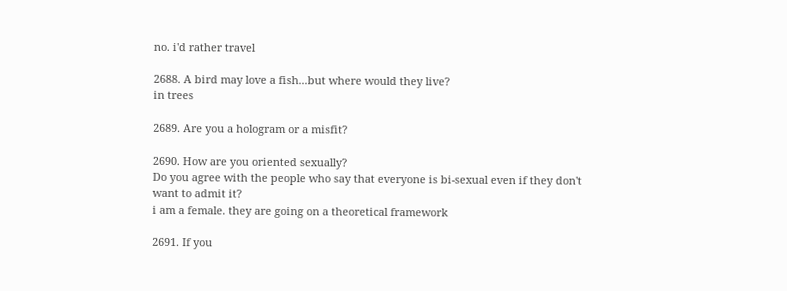no. i'd rather travel

2688. A bird may love a fish...but where would they live?
in trees

2689. Are you a hologram or a misfit?

2690. How are you oriented sexually?
Do you agree with the people who say that everyone is bi-sexual even if they don't want to admit it?
i am a female. they are going on a theoretical framework

2691. If you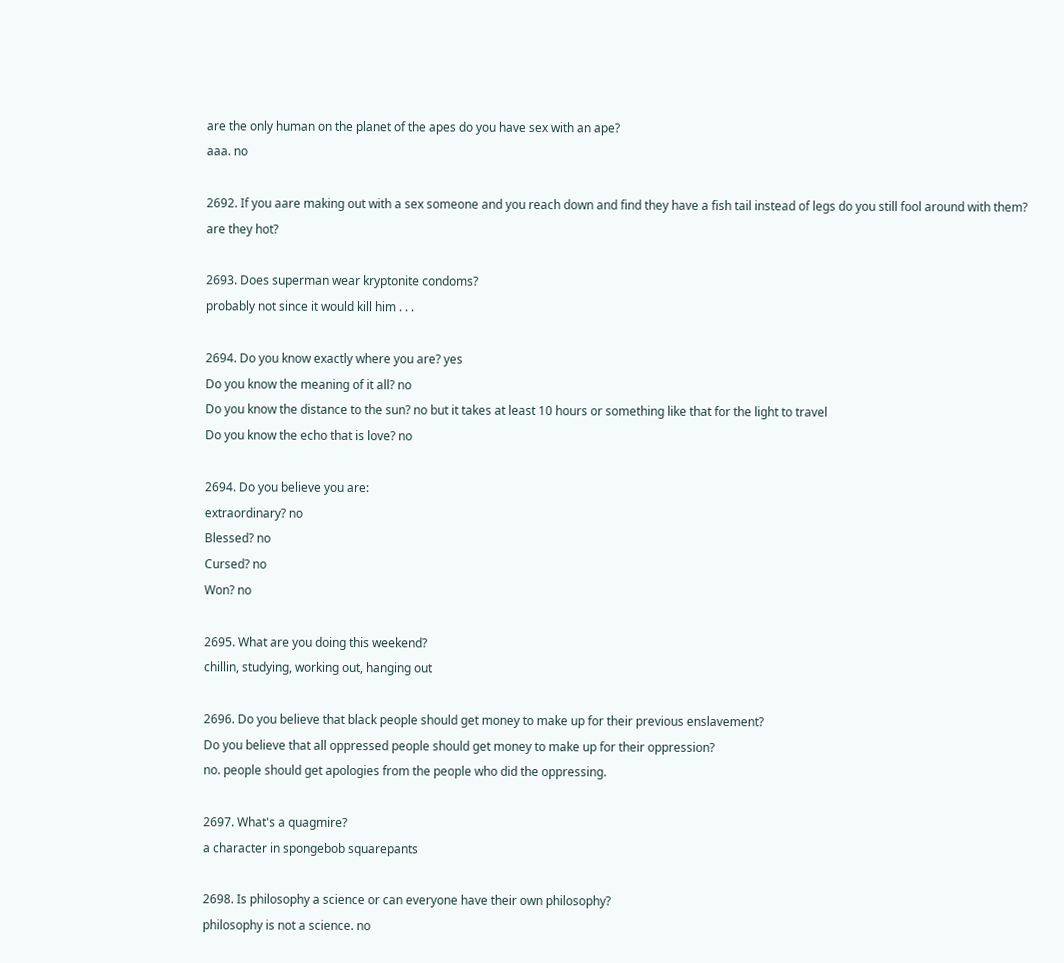are the only human on the planet of the apes do you have sex with an ape?
aaa. no

2692. If you aare making out with a sex someone and you reach down and find they have a fish tail instead of legs do you still fool around with them?
are they hot?

2693. Does superman wear kryptonite condoms?
probably not since it would kill him . . .

2694. Do you know exactly where you are? yes
Do you know the meaning of it all? no
Do you know the distance to the sun? no but it takes at least 10 hours or something like that for the light to travel
Do you know the echo that is love? no

2694. Do you believe you are:
extraordinary? no
Blessed? no
Cursed? no
Won? no

2695. What are you doing this weekend?
chillin, studying, working out, hanging out

2696. Do you believe that black people should get money to make up for their previous enslavement?
Do you believe that all oppressed people should get money to make up for their oppression?
no. people should get apologies from the people who did the oppressing.

2697. What's a quagmire?
a character in spongebob squarepants

2698. Is philosophy a science or can everyone have their own philosophy?
philosophy is not a science. no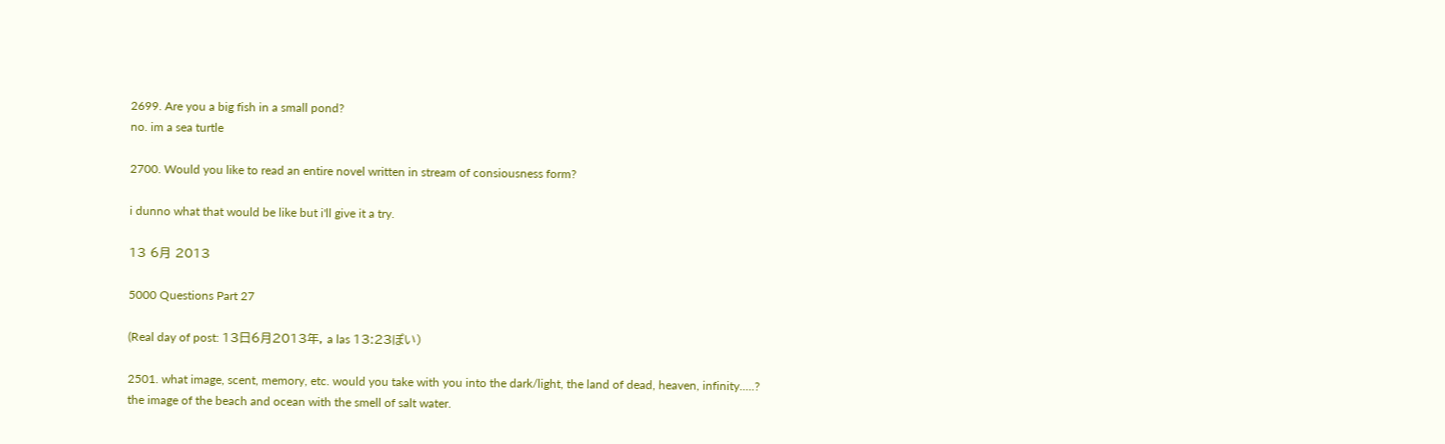2699. Are you a big fish in a small pond?
no. im a sea turtle

2700. Would you like to read an entire novel written in stream of consiousness form?

i dunno what that would be like but i'll give it a try.

13 6月 2013

5000 Questions Part 27

(Real day of post: 13日6月2013年, a las 13:23ぽい)

2501. what image, scent, memory, etc. would you take with you into the dark/light, the land of dead, heaven, infinity.....?
the image of the beach and ocean with the smell of salt water.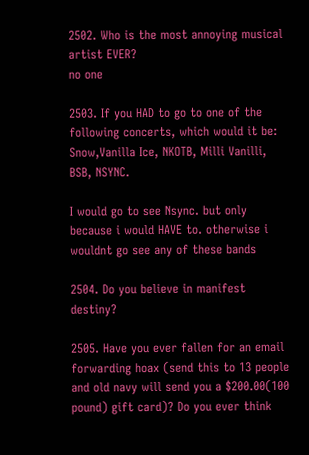2502. Who is the most annoying musical artist EVER?
no one

2503. If you HAD to go to one of the following concerts, which would it be:
Snow,Vanilla Ice, NKOTB, Milli Vanilli, BSB, NSYNC.

I would go to see Nsync. but only because i would HAVE to. otherwise i wouldnt go see any of these bands

2504. Do you believe in manifest destiny?

2505. Have you ever fallen for an email forwarding hoax (send this to 13 people and old navy will send you a $200.00(100 pound) gift card)? Do you ever think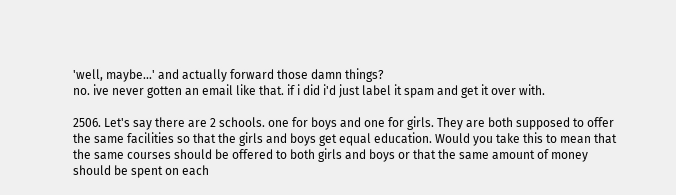'well, maybe...' and actually forward those damn things?
no. ive never gotten an email like that. if i did i'd just label it spam and get it over with.

2506. Let's say there are 2 schools. one for boys and one for girls. They are both supposed to offer the same facilities so that the girls and boys get equal education. Would you take this to mean that the same courses should be offered to both girls and boys or that the same amount of money should be spent on each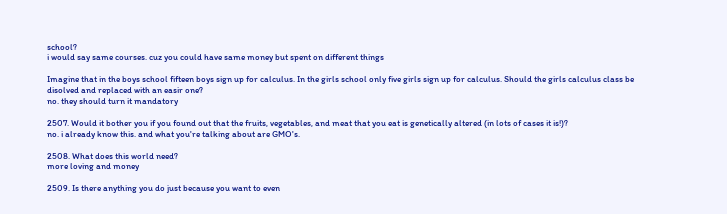school?
i would say same courses. cuz you could have same money but spent on different things

Imagine that in the boys school fifteen boys sign up for calculus. In the girls school only five girls sign up for calculus. Should the girls calculus class be disolved and replaced with an easir one?
no. they should turn it mandatory

2507. Would it bother you if you found out that the fruits, vegetables, and meat that you eat is genetically altered (in lots of cases it is!)?
no. i already know this. and what you're talking about are GMO's.

2508. What does this world need?
more loving and money

2509. Is there anything you do just because you want to even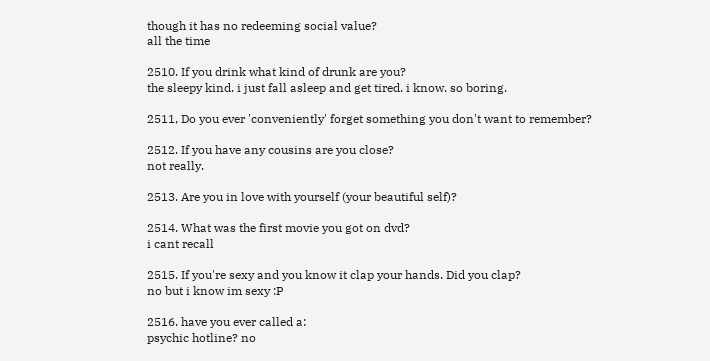though it has no redeeming social value?
all the time

2510. If you drink what kind of drunk are you?
the sleepy kind. i just fall asleep and get tired. i know. so boring.

2511, Do you ever 'conveniently' forget something you don't want to remember?

2512. If you have any cousins are you close?
not really.

2513. Are you in love with yourself (your beautiful self)?

2514. What was the first movie you got on dvd?
i cant recall

2515. If you're sexy and you know it clap your hands. Did you clap?
no but i know im sexy :P

2516. have you ever called a:
psychic hotline? no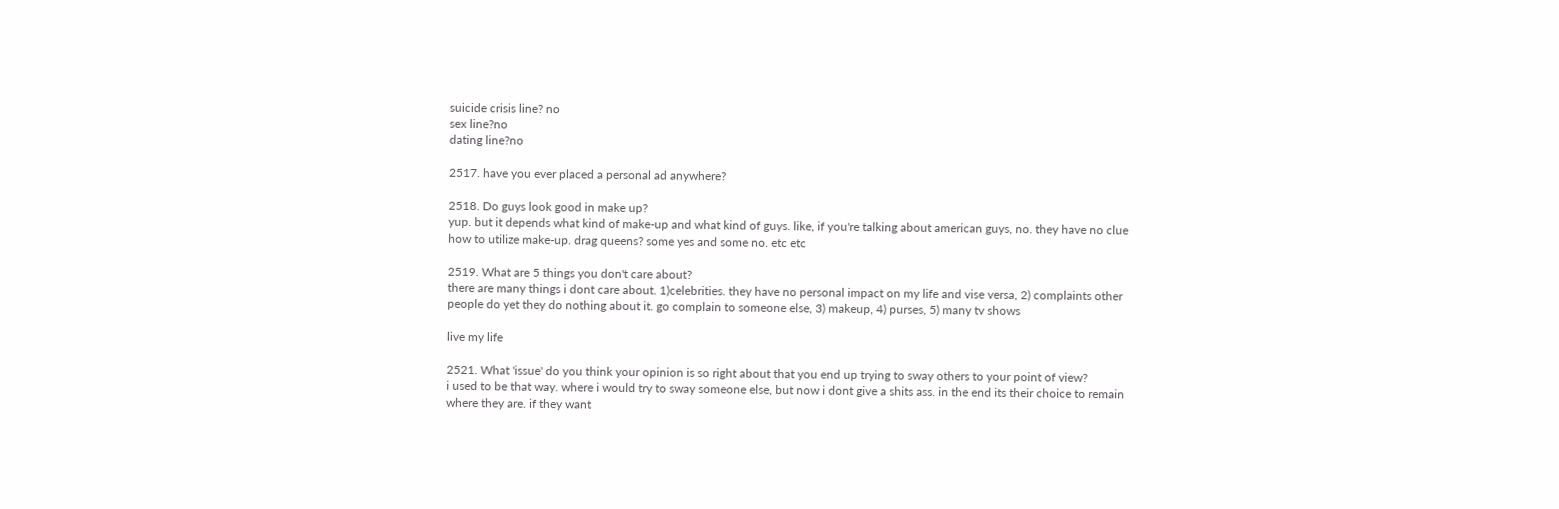suicide crisis line? no
sex line?no
dating line?no

2517. have you ever placed a personal ad anywhere?

2518. Do guys look good in make up?
yup. but it depends what kind of make-up and what kind of guys. like, if you're talking about american guys, no. they have no clue how to utilize make-up. drag queens? some yes and some no. etc etc

2519. What are 5 things you don't care about?
there are many things i dont care about. 1)celebrities. they have no personal impact on my life and vise versa, 2) complaints other people do yet they do nothing about it. go complain to someone else, 3) makeup, 4) purses, 5) many tv shows

live my life

2521. What 'issue' do you think your opinion is so right about that you end up trying to sway others to your point of view?
i used to be that way. where i would try to sway someone else, but now i dont give a shits ass. in the end its their choice to remain where they are. if they want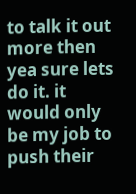to talk it out more then yea sure lets do it. it would only be my job to push their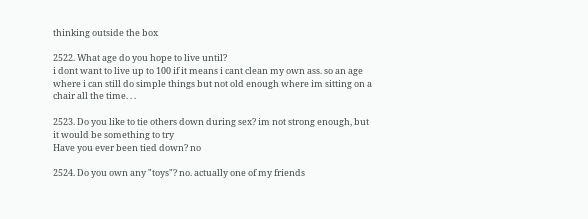thinking outside the box

2522. What age do you hope to live until?
i dont want to live up to 100 if it means i cant clean my own ass. so an age where i can still do simple things but not old enough where im sitting on a chair all the time. . .

2523. Do you like to tie others down during sex? im not strong enough, but it would be something to try
Have you ever been tied down? no

2524. Do you own any "toys"? no. actually one of my friends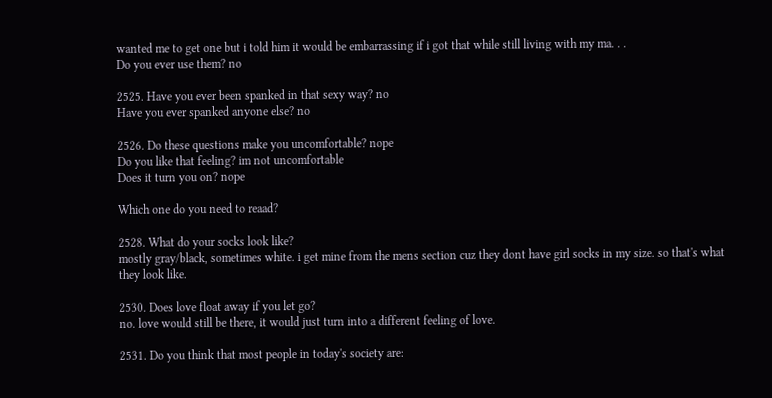wanted me to get one but i told him it would be embarrassing if i got that while still living with my ma. . .
Do you ever use them? no

2525. Have you ever been spanked in that sexy way? no
Have you ever spanked anyone else? no

2526. Do these questions make you uncomfortable? nope
Do you like that feeling? im not uncomfortable
Does it turn you on? nope

Which one do you need to reaad?

2528. What do your socks look like?
mostly gray/black, sometimes white. i get mine from the mens section cuz they dont have girl socks in my size. so that's what they look like.

2530. Does love float away if you let go?
no. love would still be there, it would just turn into a different feeling of love.

2531. Do you think that most people in today's society are: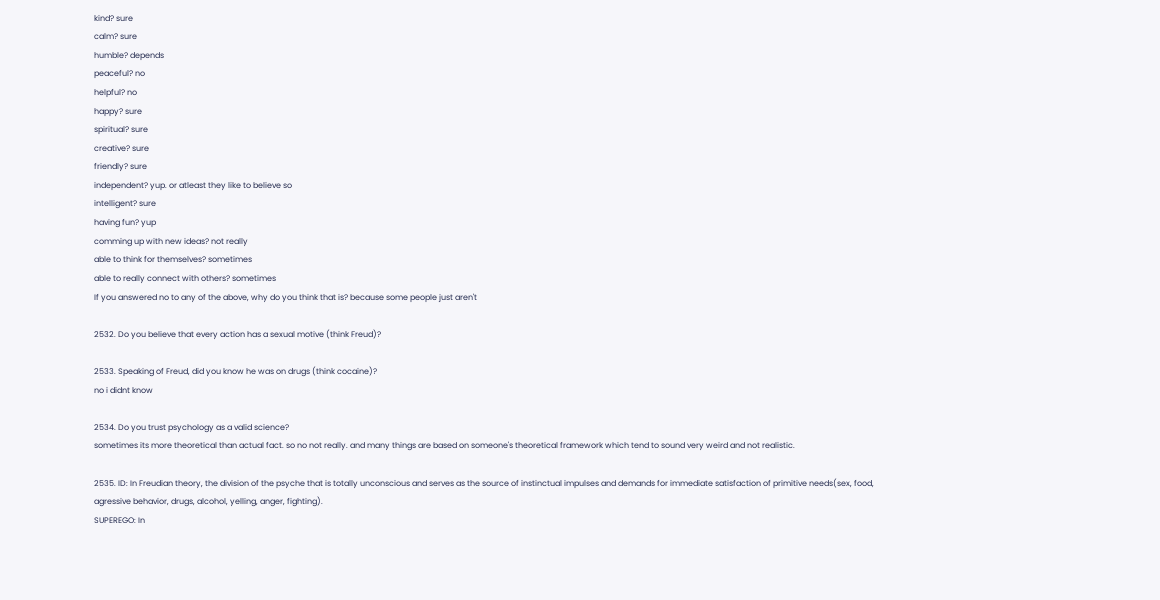kind? sure
calm? sure
humble? depends
peaceful? no
helpful? no
happy? sure
spiritual? sure
creative? sure
friendly? sure
independent? yup. or atleast they like to believe so
intelligent? sure
having fun? yup
comming up with new ideas? not really
able to think for themselves? sometimes
able to really connect with others? sometimes
If you answered no to any of the above, why do you think that is? because some people just aren't

2532. Do you believe that every action has a sexual motive (think Freud)?

2533. Speaking of Freud, did you know he was on drugs (think cocaine)?
no i didnt know

2534. Do you trust psychology as a valid science?
sometimes its more theoretical than actual fact. so no not really. and many things are based on someone's theoretical framework which tend to sound very weird and not realistic.

2535. ID: In Freudian theory, the division of the psyche that is totally unconscious and serves as the source of instinctual impulses and demands for immediate satisfaction of primitive needs(sex, food, agressive behavior, drugs, alcohol, yelling, anger, fighting).
SUPEREGO: In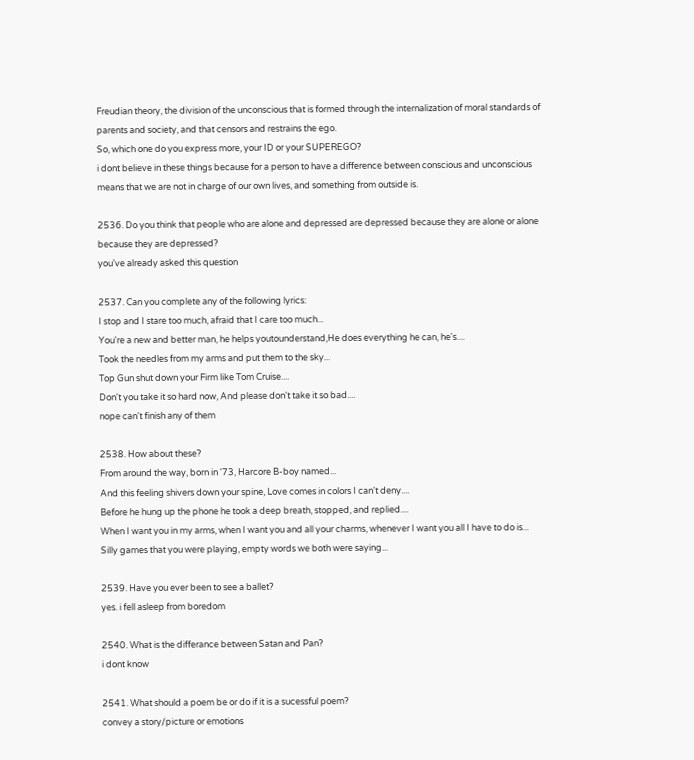Freudian theory, the division of the unconscious that is formed through the internalization of moral standards of parents and society, and that censors and restrains the ego.
So, which one do you express more, your ID or your SUPEREGO?
i dont believe in these things because for a person to have a difference between conscious and unconscious means that we are not in charge of our own lives, and something from outside is.

2536. Do you think that people who are alone and depressed are depressed because they are alone or alone because they are depressed?
you've already asked this question

2537. Can you complete any of the following lyrics:
I stop and I stare too much, afraid that I care too much...
You're a new and better man, he helps youtounderstand,He does everything he can, he's....
Took the needles from my arms and put them to the sky...
Top Gun shut down your Firm like Tom Cruise....
Don't you take it so hard now, And please don't take it so bad....
nope can't finish any of them

2538. How about these?
From around the way, born in '73, Harcore B-boy named...
And this feeling shivers down your spine, Love comes in colors I can't deny....
Before he hung up the phone he took a deep breath, stopped, and replied....
When I want you in my arms, when I want you and all your charms, whenever I want you all I have to do is...
Silly games that you were playing, empty words we both were saying...

2539. Have you ever been to see a ballet?
yes. i fell asleep from boredom

2540. What is the differance between Satan and Pan?
i dont know

2541. What should a poem be or do if it is a sucessful poem?
convey a story/picture or emotions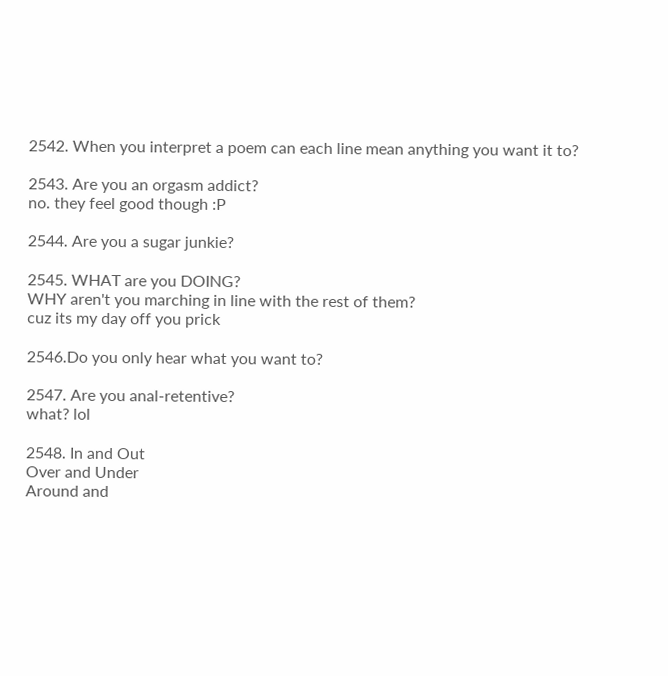2542. When you interpret a poem can each line mean anything you want it to?

2543. Are you an orgasm addict?
no. they feel good though :P

2544. Are you a sugar junkie?

2545. WHAT are you DOING?
WHY aren't you marching in line with the rest of them?
cuz its my day off you prick

2546.Do you only hear what you want to?

2547. Are you anal-retentive?
what? lol

2548. In and Out
Over and Under
Around and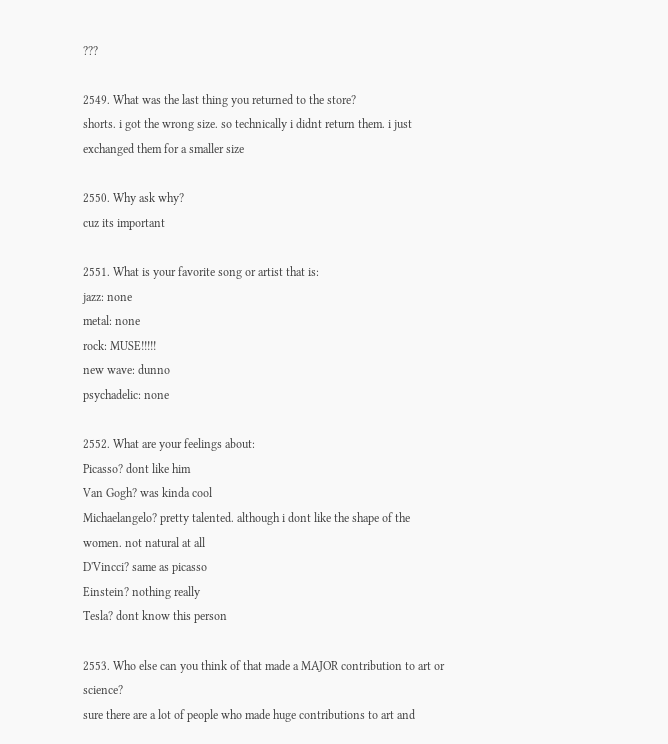???

2549. What was the last thing you returned to the store?
shorts. i got the wrong size. so technically i didnt return them. i just exchanged them for a smaller size

2550. Why ask why?
cuz its important

2551. What is your favorite song or artist that is:
jazz: none
metal: none
rock: MUSE!!!!!
new wave: dunno
psychadelic: none

2552. What are your feelings about:
Picasso? dont like him
Van Gogh? was kinda cool
Michaelangelo? pretty talented. although i dont like the shape of the women. not natural at all
D'Vincci? same as picasso
Einstein? nothing really
Tesla? dont know this person

2553. Who else can you think of that made a MAJOR contribution to art or science?
sure there are a lot of people who made huge contributions to art and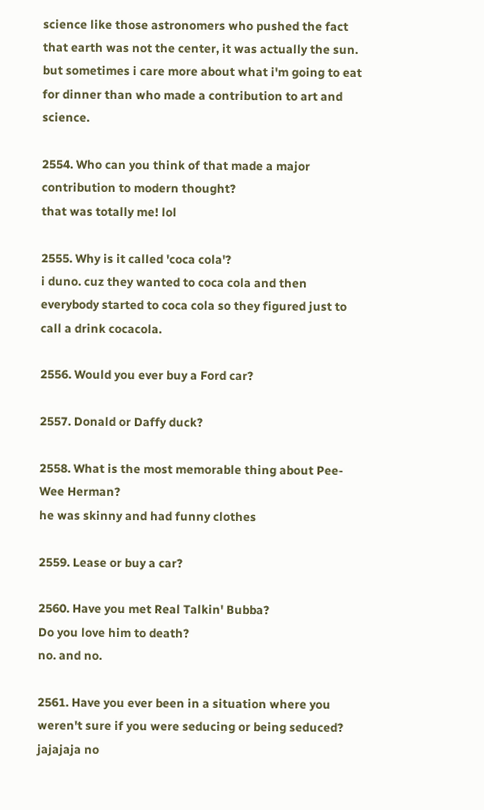science like those astronomers who pushed the fact that earth was not the center, it was actually the sun. but sometimes i care more about what i'm going to eat for dinner than who made a contribution to art and science.

2554. Who can you think of that made a major contribution to modern thought?
that was totally me! lol

2555. Why is it called 'coca cola'?
i duno. cuz they wanted to coca cola and then everybody started to coca cola so they figured just to call a drink cocacola.

2556. Would you ever buy a Ford car?

2557. Donald or Daffy duck?

2558. What is the most memorable thing about Pee-Wee Herman?
he was skinny and had funny clothes

2559. Lease or buy a car?

2560. Have you met Real Talkin' Bubba?
Do you love him to death?
no. and no.

2561. Have you ever been in a situation where you weren't sure if you were seducing or being seduced?
jajajaja no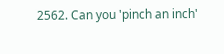2562. Can you 'pinch an inch'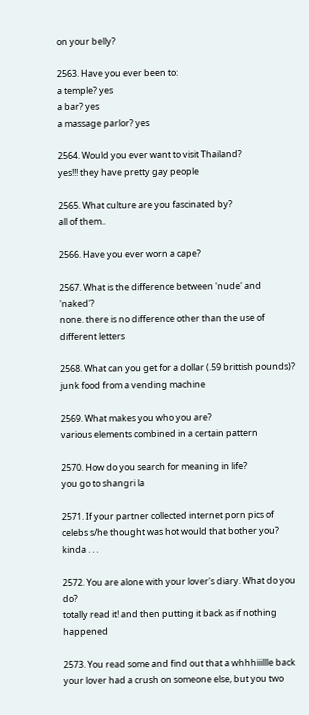on your belly?

2563. Have you ever been to:
a temple? yes
a bar? yes
a massage parlor? yes

2564. Would you ever want to visit Thailand?
yes!!! they have pretty gay people

2565. What culture are you fascinated by?
all of them..

2566. Have you ever worn a cape?

2567. What is the difference between 'nude' and 'naked'?
none. there is no difference other than the use of different letters

2568. What can you get for a dollar (.59 brittish pounds)?
junk food from a vending machine

2569. What makes you who you are?
various elements combined in a certain pattern

2570. How do you search for meaning in life?
you go to shangri la

2571. If your partner collected internet porn pics of celebs s/he thought was hot would that bother you?
kinda . . .

2572. You are alone with your lover's diary. What do you do?
totally read it! and then putting it back as if nothing happened

2573. You read some and find out that a whhhiiillle back your lover had a crush on someone else, but you two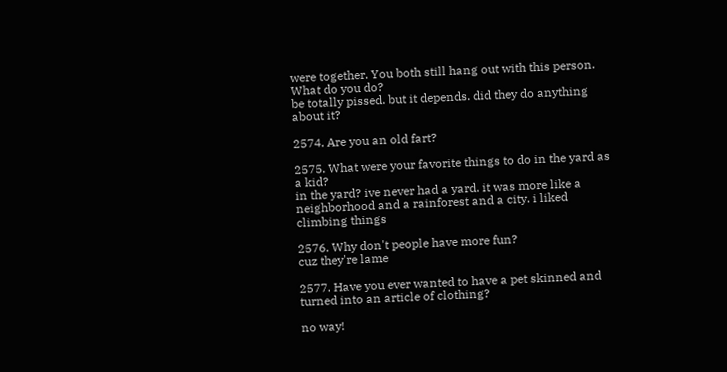were together. You both still hang out with this person. What do you do?
be totally pissed. but it depends. did they do anything about it?

2574. Are you an old fart?

2575. What were your favorite things to do in the yard as a kid?
in the yard? ive never had a yard. it was more like a neighborhood and a rainforest and a city. i liked climbing things

2576. Why don't people have more fun?
cuz they're lame

2577. Have you ever wanted to have a pet skinned and turned into an article of clothing?

no way!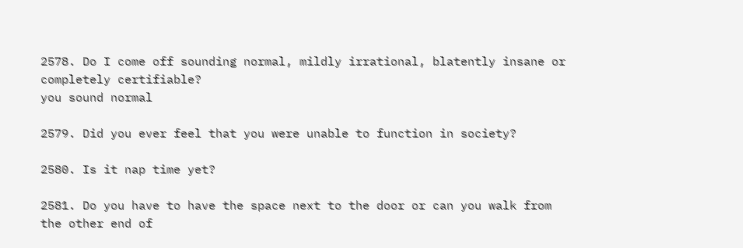2578. Do I come off sounding normal, mildly irrational, blatently insane or completely certifiable?
you sound normal

2579. Did you ever feel that you were unable to function in society?

2580. Is it nap time yet?

2581. Do you have to have the space next to the door or can you walk from the other end of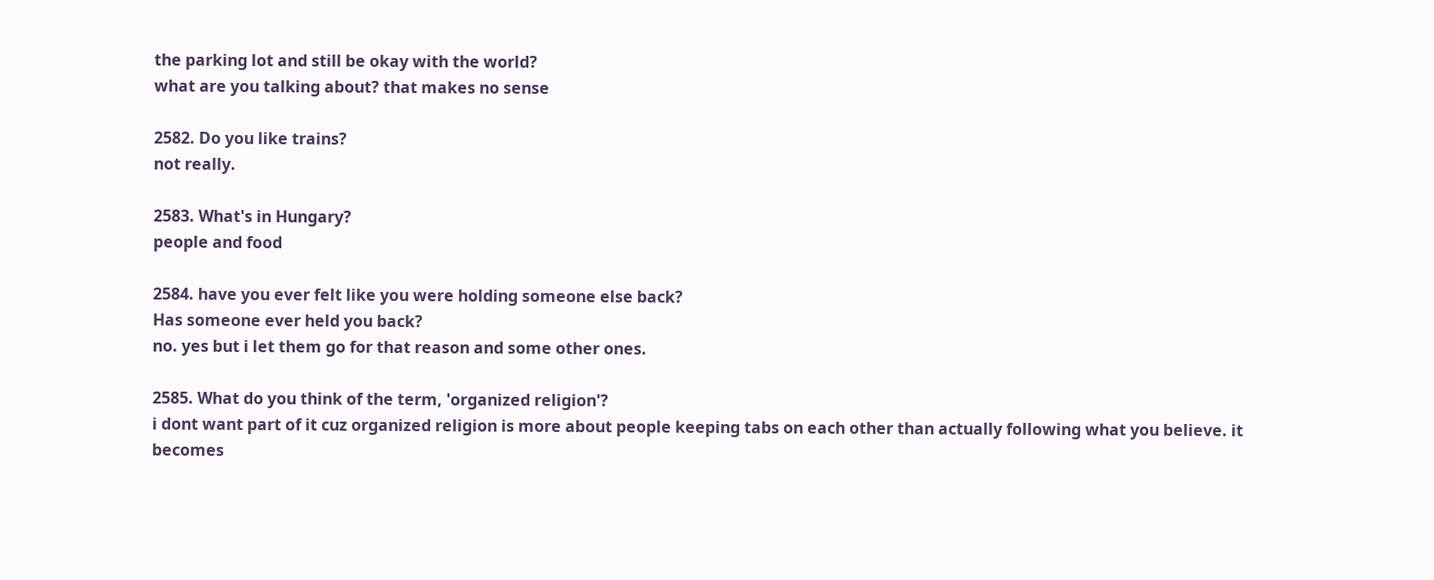the parking lot and still be okay with the world?
what are you talking about? that makes no sense

2582. Do you like trains?
not really.

2583. What's in Hungary?
people and food

2584. have you ever felt like you were holding someone else back?
Has someone ever held you back?
no. yes but i let them go for that reason and some other ones.

2585. What do you think of the term, 'organized religion'?
i dont want part of it cuz organized religion is more about people keeping tabs on each other than actually following what you believe. it becomes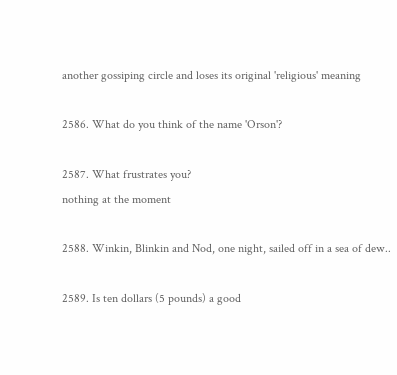another gossiping circle and loses its original 'religious' meaning

2586. What do you think of the name 'Orson'?

2587. What frustrates you?
nothing at the moment

2588. Winkin, Blinkin and Nod, one night, sailed off in a sea of dew..

2589. Is ten dollars (5 pounds) a good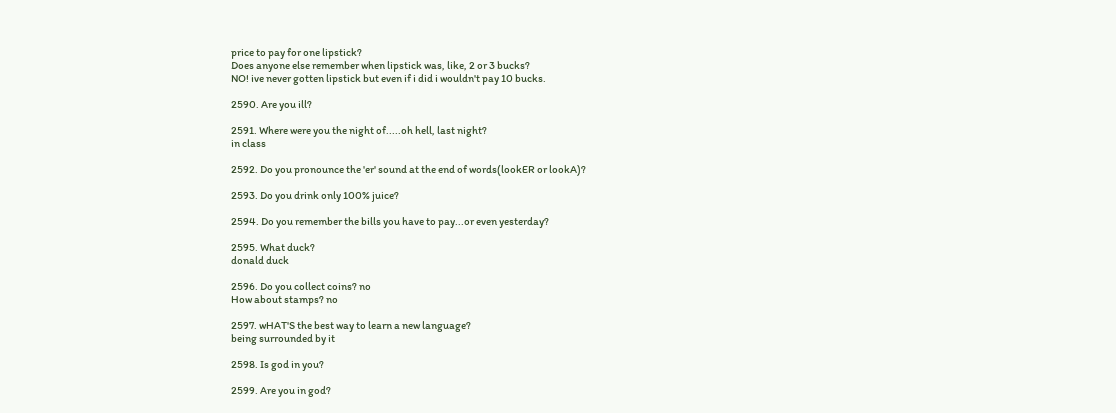price to pay for one lipstick?
Does anyone else remember when lipstick was, like, 2 or 3 bucks?
NO! ive never gotten lipstick but even if i did i wouldn't pay 10 bucks.

2590. Are you ill?

2591. Where were you the night of.....oh hell, last night?
in class

2592. Do you pronounce the 'er' sound at the end of words(lookER or lookA)?

2593. Do you drink only 100% juice?

2594. Do you remember the bills you have to pay...or even yesterday?

2595. What duck?
donald duck

2596. Do you collect coins? no
How about stamps? no

2597. wHAT'S the best way to learn a new language?
being surrounded by it

2598. Is god in you?

2599. Are you in god?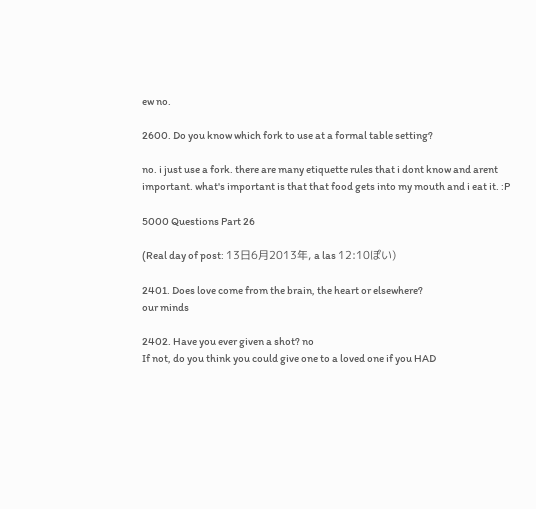ew no.

2600. Do you know which fork to use at a formal table setting?

no. i just use a fork. there are many etiquette rules that i dont know and arent important. what's important is that that food gets into my mouth and i eat it. :P

5000 Questions Part 26

(Real day of post: 13日6月2013年, a las 12:10ぽい)

2401. Does love come from the brain, the heart or elsewhere?
our minds

2402. Have you ever given a shot? no
If not, do you think you could give one to a loved one if you HAD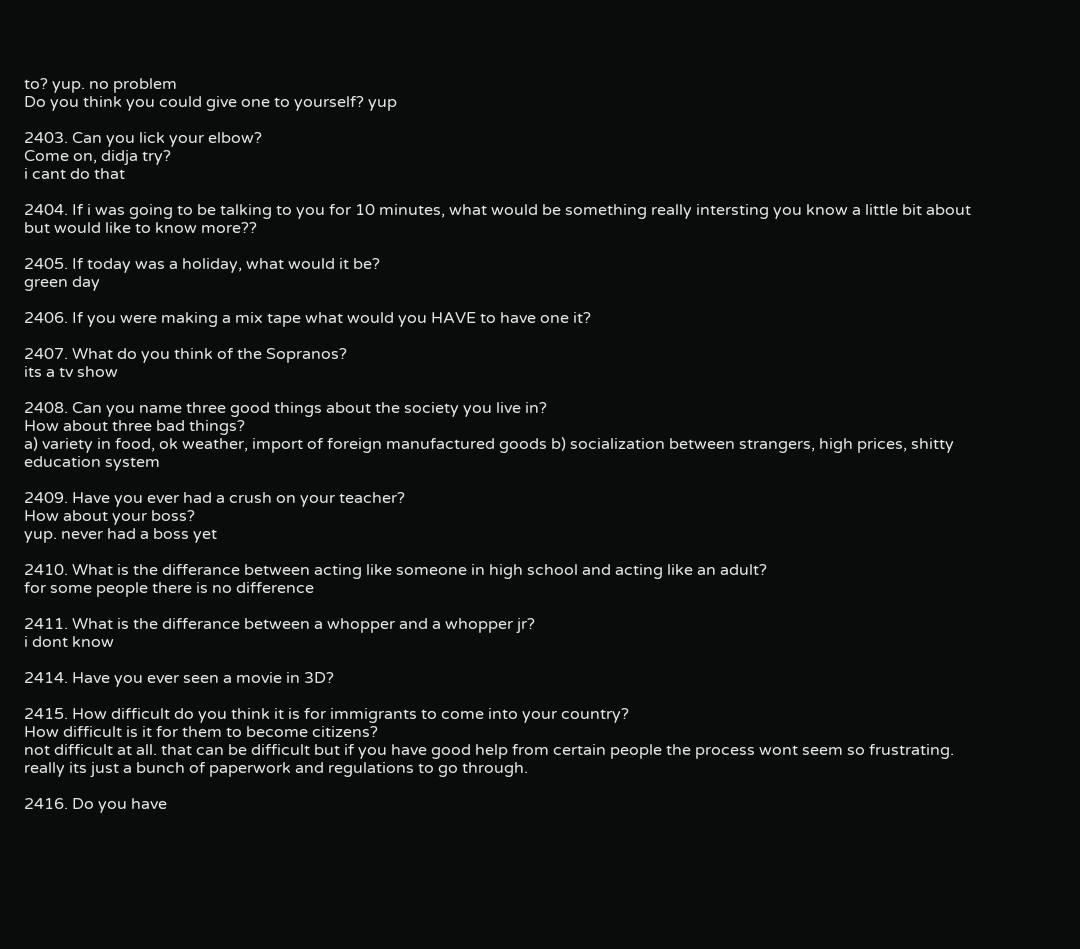to? yup. no problem
Do you think you could give one to yourself? yup

2403. Can you lick your elbow?
Come on, didja try?
i cant do that

2404. If i was going to be talking to you for 10 minutes, what would be something really intersting you know a little bit about but would like to know more??

2405. If today was a holiday, what would it be?
green day

2406. If you were making a mix tape what would you HAVE to have one it?

2407. What do you think of the Sopranos?
its a tv show

2408. Can you name three good things about the society you live in?
How about three bad things?
a) variety in food, ok weather, import of foreign manufactured goods b) socialization between strangers, high prices, shitty education system

2409. Have you ever had a crush on your teacher?
How about your boss?
yup. never had a boss yet

2410. What is the differance between acting like someone in high school and acting like an adult?
for some people there is no difference

2411. What is the differance between a whopper and a whopper jr?
i dont know

2414. Have you ever seen a movie in 3D?

2415. How difficult do you think it is for immigrants to come into your country?
How difficult is it for them to become citizens?
not difficult at all. that can be difficult but if you have good help from certain people the process wont seem so frustrating. really its just a bunch of paperwork and regulations to go through.

2416. Do you have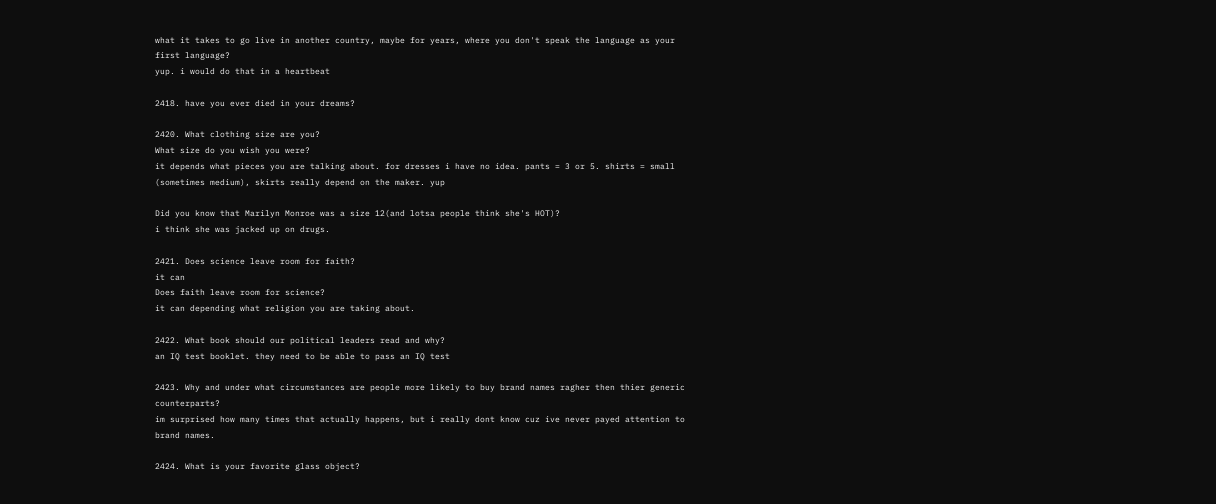what it takes to go live in another country, maybe for years, where you don't speak the language as your first language?
yup. i would do that in a heartbeat

2418. have you ever died in your dreams?

2420. What clothing size are you?
What size do you wish you were?
it depends what pieces you are talking about. for dresses i have no idea. pants = 3 or 5. shirts = small (sometimes medium), skirts really depend on the maker. yup

Did you know that Marilyn Monroe was a size 12(and lotsa people think she's HOT)?
i think she was jacked up on drugs.

2421. Does science leave room for faith?
it can
Does faith leave room for science?
it can depending what religion you are taking about.

2422. What book should our political leaders read and why?
an IQ test booklet. they need to be able to pass an IQ test

2423. Why and under what circumstances are people more likely to buy brand names ragher then thier generic counterparts?
im surprised how many times that actually happens, but i really dont know cuz ive never payed attention to brand names.

2424. What is your favorite glass object?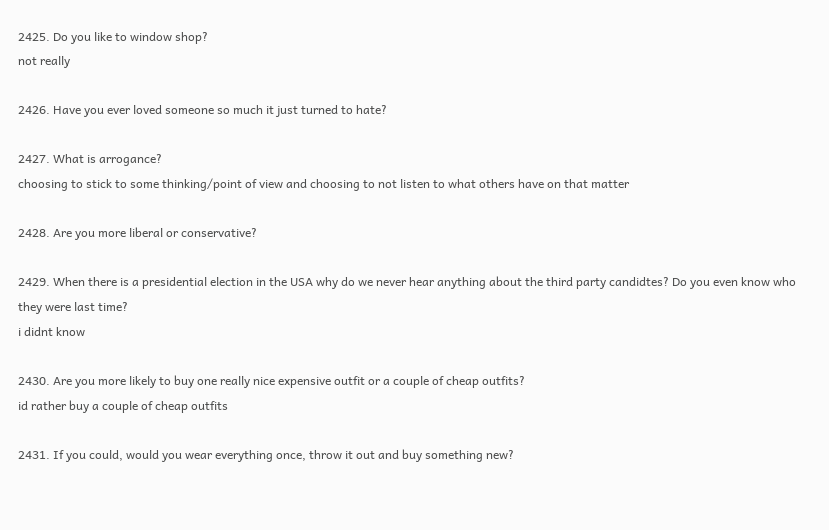2425. Do you like to window shop?
not really

2426. Have you ever loved someone so much it just turned to hate?

2427. What is arrogance?
choosing to stick to some thinking/point of view and choosing to not listen to what others have on that matter

2428. Are you more liberal or conservative?

2429. When there is a presidential election in the USA why do we never hear anything about the third party candidtes? Do you even know who they were last time?
i didnt know

2430. Are you more likely to buy one really nice expensive outfit or a couple of cheap outfits?
id rather buy a couple of cheap outfits

2431. If you could, would you wear everything once, throw it out and buy something new?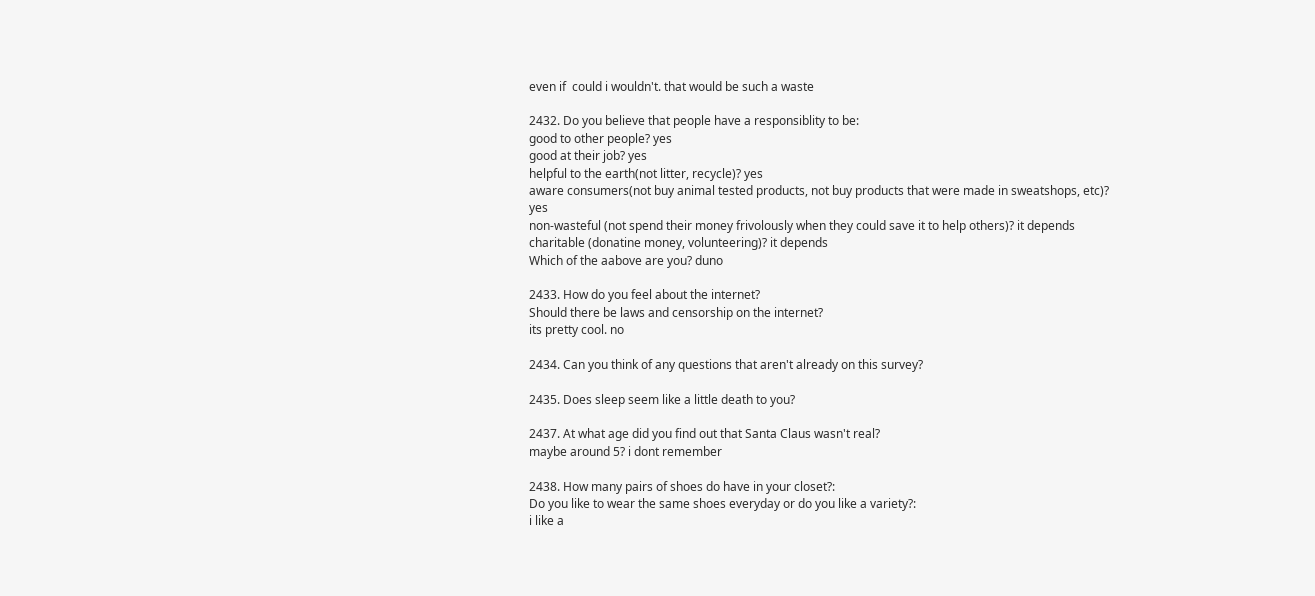even if  could i wouldn't. that would be such a waste

2432. Do you believe that people have a responsiblity to be:
good to other people? yes
good at their job? yes
helpful to the earth(not litter, recycle)? yes
aware consumers(not buy animal tested products, not buy products that were made in sweatshops, etc)? yes
non-wasteful (not spend their money frivolously when they could save it to help others)? it depends
charitable (donatine money, volunteering)? it depends
Which of the aabove are you? duno

2433. How do you feel about the internet?
Should there be laws and censorship on the internet?
its pretty cool. no

2434. Can you think of any questions that aren't already on this survey?

2435. Does sleep seem like a little death to you?

2437. At what age did you find out that Santa Claus wasn't real?
maybe around 5? i dont remember

2438. How many pairs of shoes do have in your closet?:
Do you like to wear the same shoes everyday or do you like a variety?:
i like a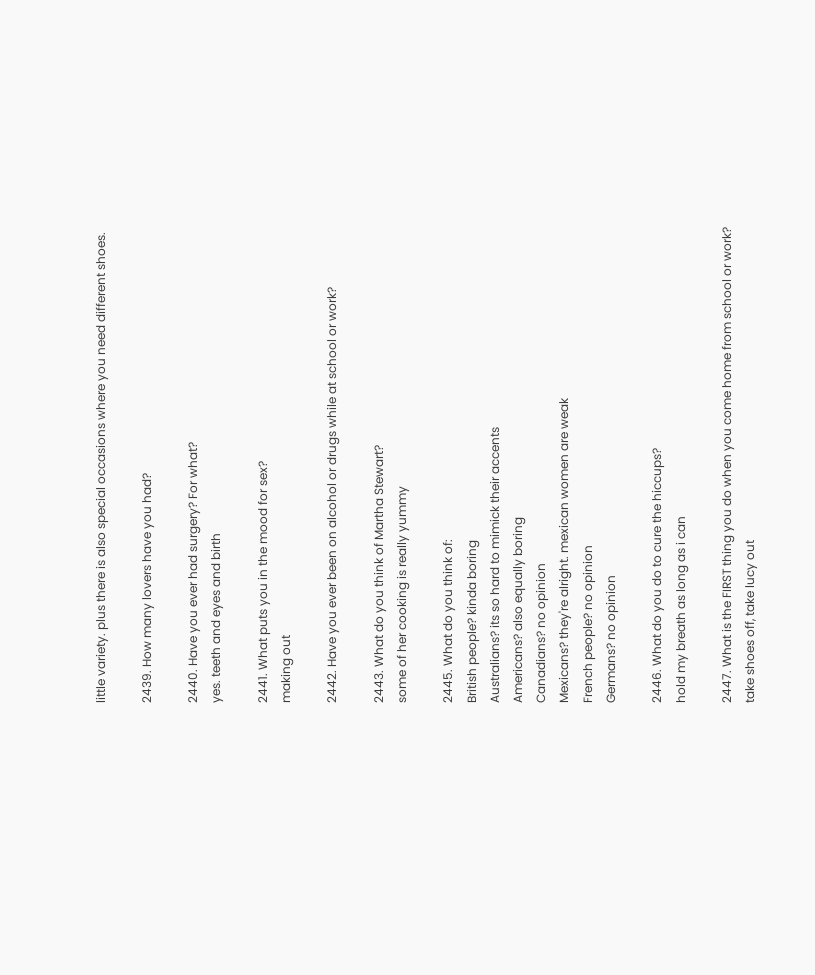little variety. plus there is also special occasions where you need different shoes.

2439. How many lovers have you had?

2440. Have you ever had surgery? For what?
yes. teeth and eyes and birth

2441. What puts you in the mood for sex?
making out

2442. Have you ever been on alcohol or drugs while at school or work?

2443. What do you think of Martha Stewart?
some of her cooking is really yummy

2445. What do you think of:
British people? kinda boring
Australians? its so hard to mimick their accents
Americans? also equally boring
Canadians? no opinion
Mexicans? they're alright. mexican women are weak
French people? no opinion
Germans? no opinion

2446. What do you do to cure the hiccups?
hold my breath as long as i can

2447. What is the FIRST thing you do when you come home from school or work?
take shoes off, take lucy out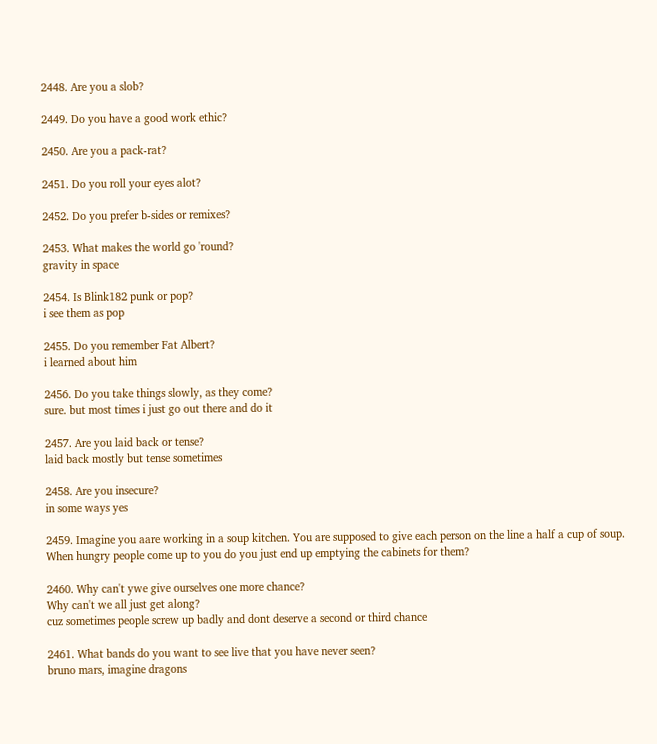2448. Are you a slob?

2449. Do you have a good work ethic?

2450. Are you a pack-rat?

2451. Do you roll your eyes alot?

2452. Do you prefer b-sides or remixes?

2453. What makes the world go 'round?
gravity in space

2454. Is Blink182 punk or pop?
i see them as pop

2455. Do you remember Fat Albert?
i learned about him

2456. Do you take things slowly, as they come?
sure. but most times i just go out there and do it

2457. Are you laid back or tense?
laid back mostly but tense sometimes

2458. Are you insecure?
in some ways yes

2459. Imagine you aare working in a soup kitchen. You are supposed to give each person on the line a half a cup of soup. When hungry people come up to you do you just end up emptying the cabinets for them?

2460. Why can't ywe give ourselves one more chance?
Why can't we all just get along?
cuz sometimes people screw up badly and dont deserve a second or third chance

2461. What bands do you want to see live that you have never seen?
bruno mars, imagine dragons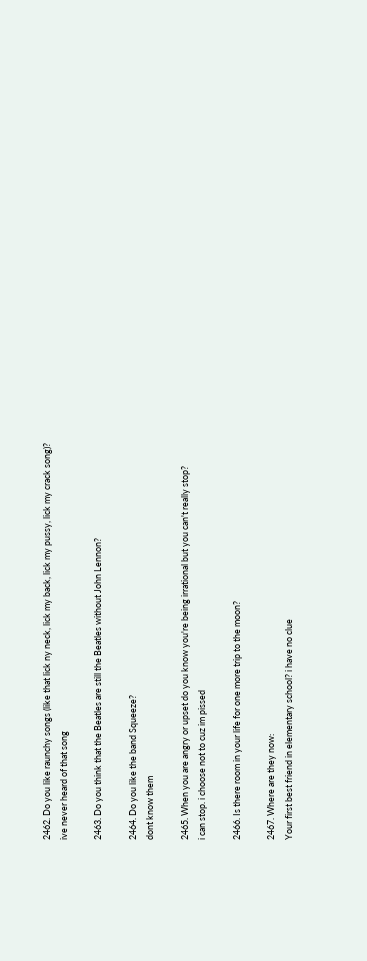2462. Do you like raunchy songs (like that lick ny neck, lick my back, lick my pussy, lick my crack song)?
ive never heard of that song

2463. Do you think that the Beatles are still the Beatles without John Lennon?

2464. Do you like the band Squeeze?
dont know them

2465. When you are angry or upset do you know you're being irrational but you can't really stop?
i can stop. i choose not to cuz im pissed

2466. Is there room in your life for one more trip to the moon?

2467. Where are they now:
Your first best friend in elementary school? i have no clue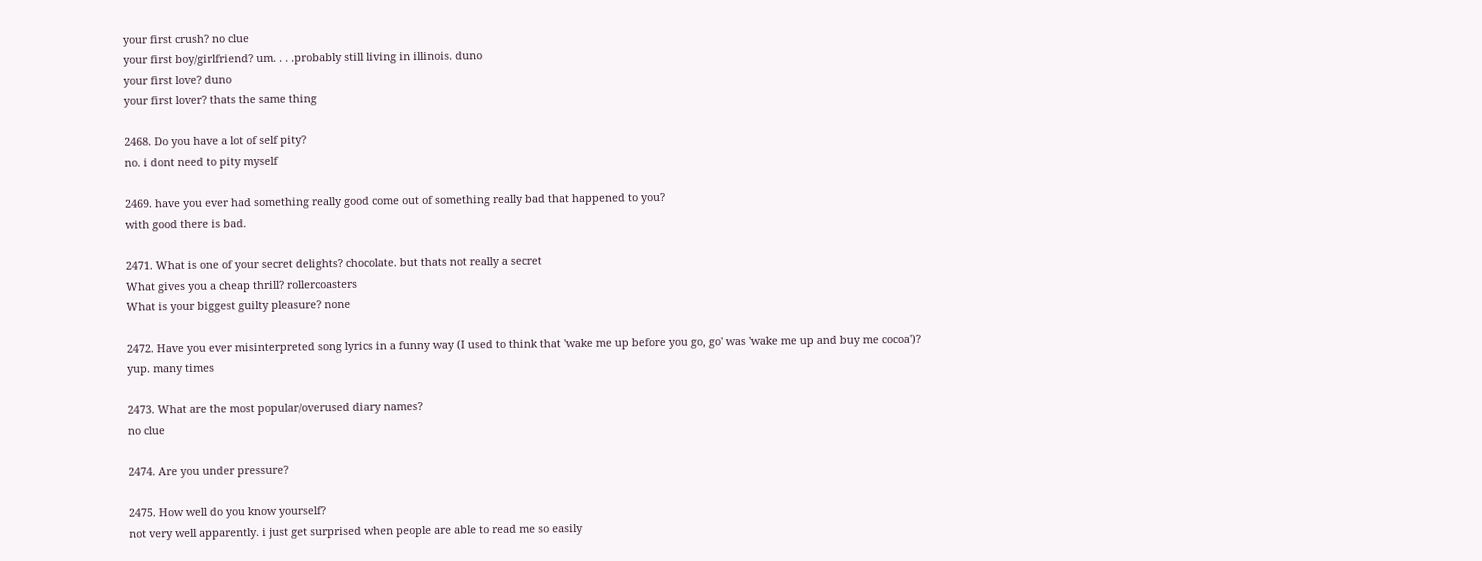your first crush? no clue
your first boy/girlfriend? um. . . .probably still living in illinois. duno
your first love? duno
your first lover? thats the same thing

2468. Do you have a lot of self pity?
no. i dont need to pity myself

2469. have you ever had something really good come out of something really bad that happened to you?
with good there is bad.

2471. What is one of your secret delights? chocolate. but thats not really a secret
What gives you a cheap thrill? rollercoasters
What is your biggest guilty pleasure? none

2472. Have you ever misinterpreted song lyrics in a funny way (I used to think that 'wake me up before you go, go' was 'wake me up and buy me cocoa')?
yup. many times

2473. What are the most popular/overused diary names?
no clue

2474. Are you under pressure?

2475. How well do you know yourself?
not very well apparently. i just get surprised when people are able to read me so easily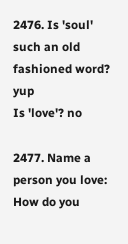2476. Is 'soul' such an old fashioned word? yup
Is 'love'? no

2477. Name a person you love:
How do you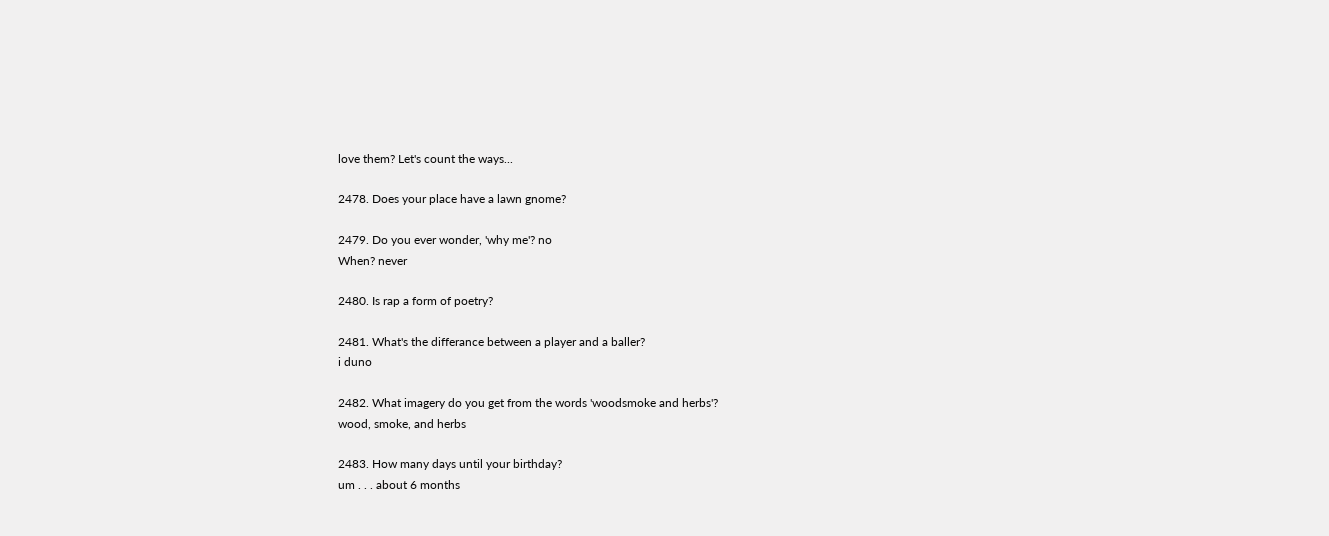love them? Let's count the ways...

2478. Does your place have a lawn gnome?

2479. Do you ever wonder, 'why me'? no
When? never

2480. Is rap a form of poetry?

2481. What's the differance between a player and a baller?
i duno

2482. What imagery do you get from the words 'woodsmoke and herbs'?
wood, smoke, and herbs

2483. How many days until your birthday?
um . . . about 6 months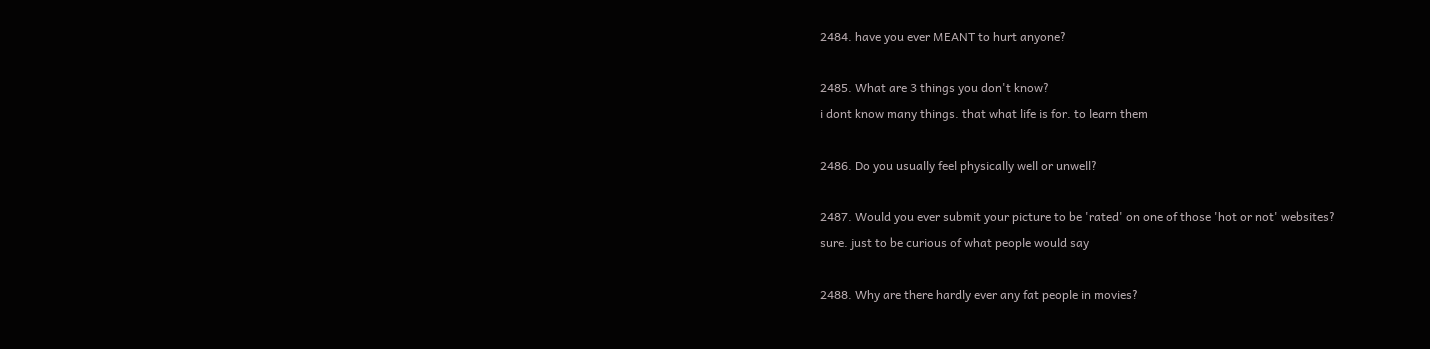2484. have you ever MEANT to hurt anyone?

2485. What are 3 things you don't know?
i dont know many things. that what life is for. to learn them

2486. Do you usually feel physically well or unwell?

2487. Would you ever submit your picture to be 'rated' on one of those 'hot or not' websites?
sure. just to be curious of what people would say

2488. Why are there hardly ever any fat people in movies?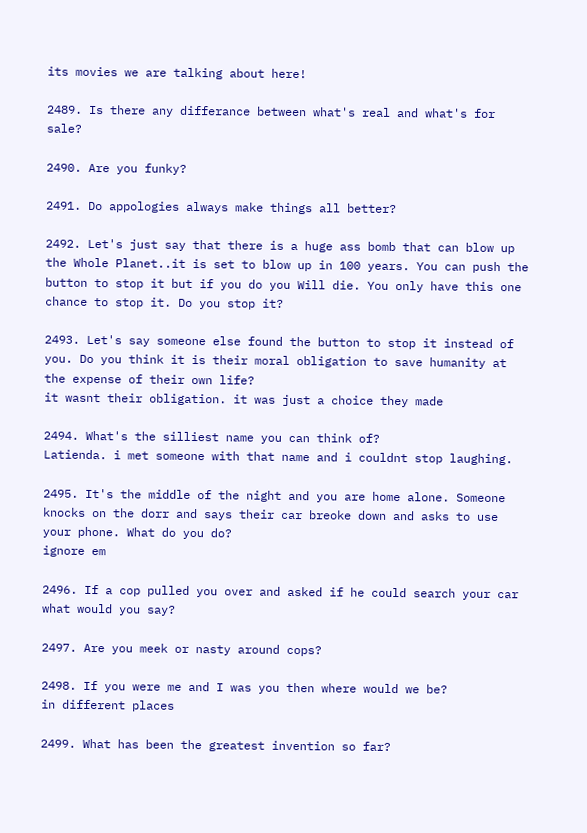its movies we are talking about here!

2489. Is there any differance between what's real and what's for sale?

2490. Are you funky?

2491. Do appologies always make things all better?

2492. Let's just say that there is a huge ass bomb that can blow up the Whole Planet..it is set to blow up in 100 years. You can push the button to stop it but if you do you Will die. You only have this one chance to stop it. Do you stop it?

2493. Let's say someone else found the button to stop it instead of you. Do you think it is their moral obligation to save humanity at the expense of their own life?
it wasnt their obligation. it was just a choice they made

2494. What's the silliest name you can think of?
Latienda. i met someone with that name and i couldnt stop laughing.

2495. It's the middle of the night and you are home alone. Someone knocks on the dorr and says their car breoke down and asks to use your phone. What do you do?
ignore em

2496. If a cop pulled you over and asked if he could search your car what would you say?

2497. Are you meek or nasty around cops?

2498. If you were me and I was you then where would we be?
in different places

2499. What has been the greatest invention so far?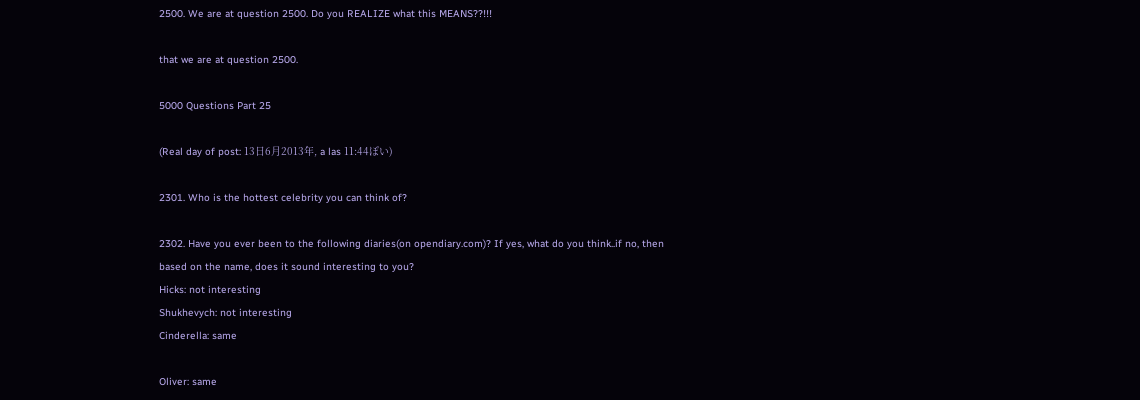2500. We are at question 2500. Do you REALIZE what this MEANS??!!!

that we are at question 2500.

5000 Questions Part 25

(Real day of post: 13日6月2013年, a las 11:44ぽい)

2301. Who is the hottest celebrity you can think of?

2302. Have you ever been to the following diaries(on opendiary.com)? If yes, what do you think..if no, then based on the name, does it sound interesting to you?
Hicks: not interesting
Shukhevych: not interesting
Cinderella: same

Oliver: same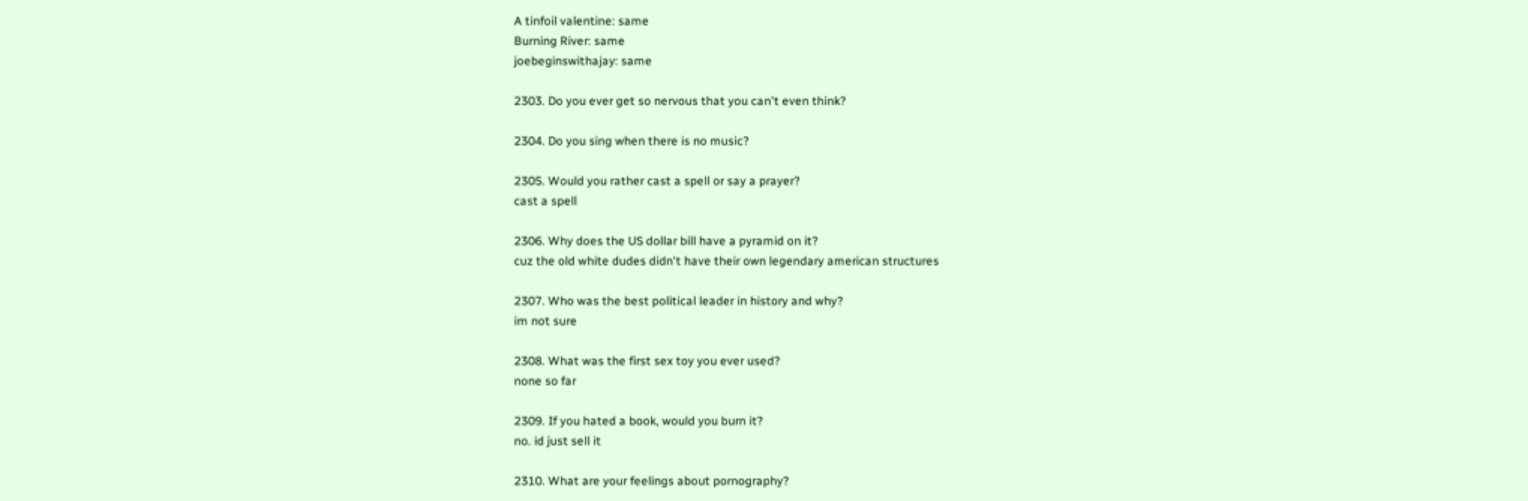A tinfoil valentine: same
Burning River: same
joebeginswithajay: same

2303. Do you ever get so nervous that you can't even think?

2304. Do you sing when there is no music?

2305. Would you rather cast a spell or say a prayer?
cast a spell

2306. Why does the US dollar bill have a pyramid on it?
cuz the old white dudes didn't have their own legendary american structures

2307. Who was the best political leader in history and why?
im not sure

2308. What was the first sex toy you ever used?
none so far

2309. If you hated a book, would you burn it?
no. id just sell it

2310. What are your feelings about pornography?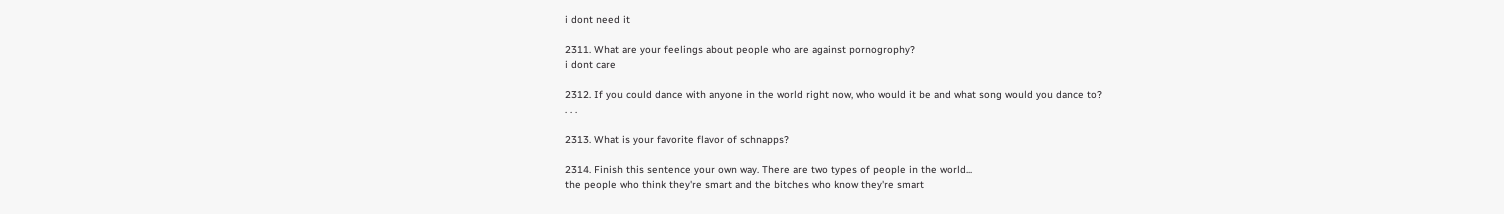i dont need it

2311. What are your feelings about people who are against pornogrophy?
i dont care

2312. If you could dance with anyone in the world right now, who would it be and what song would you dance to?
. . .

2313. What is your favorite flavor of schnapps?

2314. Finish this sentence your own way. There are two types of people in the world...
the people who think they're smart and the bitches who know they're smart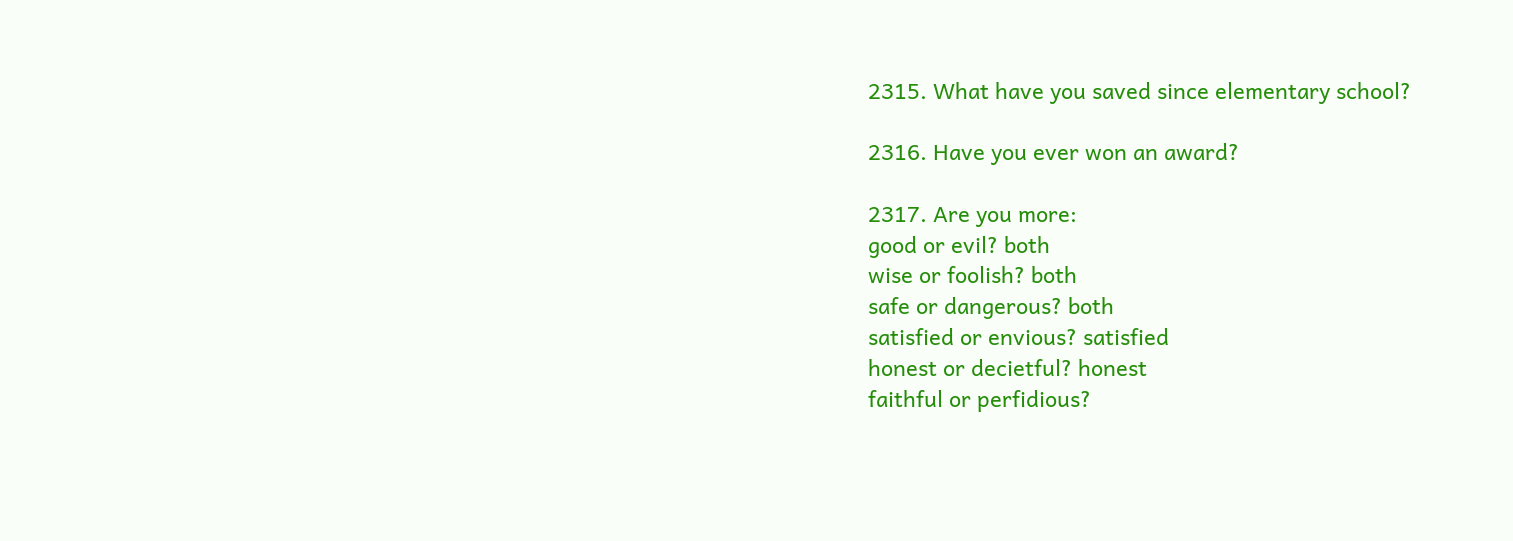2315. What have you saved since elementary school?

2316. Have you ever won an award?

2317. Are you more:
good or evil? both
wise or foolish? both
safe or dangerous? both
satisfied or envious? satisfied
honest or decietful? honest
faithful or perfidious?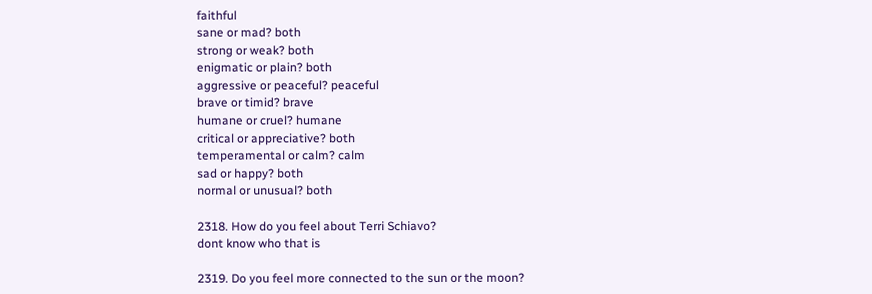faithful
sane or mad? both
strong or weak? both
enigmatic or plain? both
aggressive or peaceful? peaceful
brave or timid? brave
humane or cruel? humane
critical or appreciative? both
temperamental or calm? calm
sad or happy? both
normal or unusual? both

2318. How do you feel about Terri Schiavo?
dont know who that is

2319. Do you feel more connected to the sun or the moon?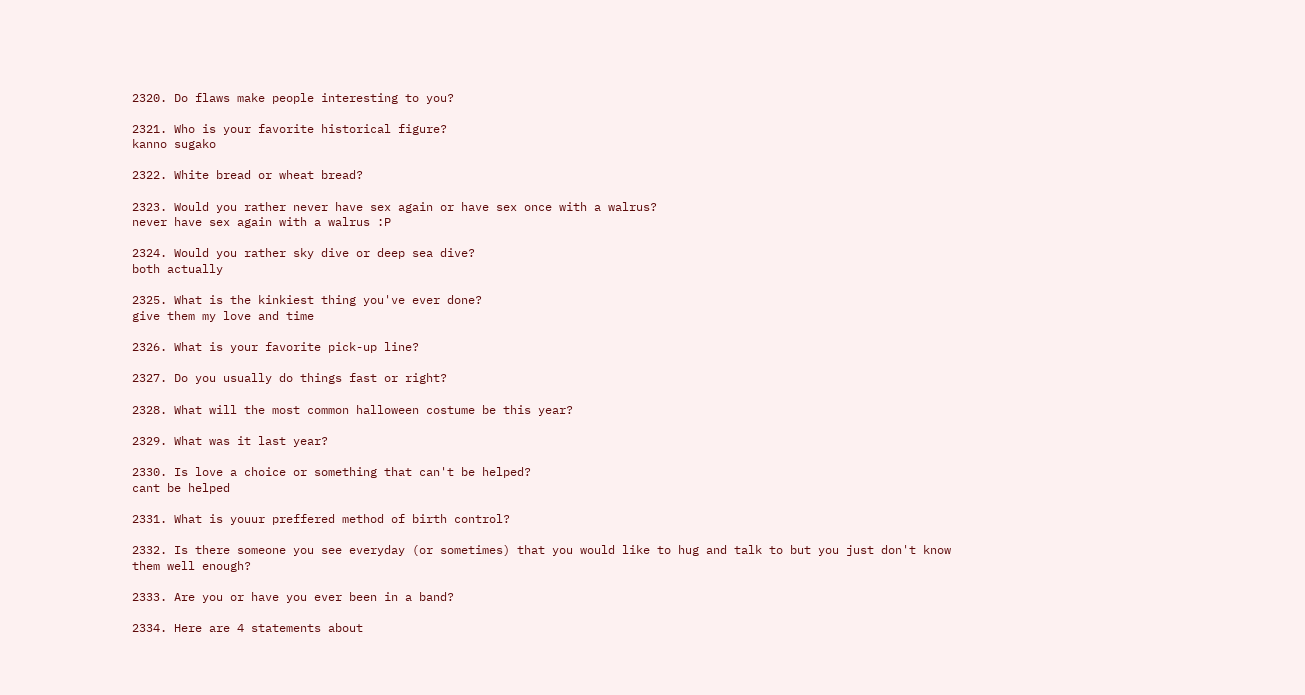2320. Do flaws make people interesting to you?

2321. Who is your favorite historical figure?
kanno sugako

2322. White bread or wheat bread?

2323. Would you rather never have sex again or have sex once with a walrus?
never have sex again with a walrus :P

2324. Would you rather sky dive or deep sea dive?
both actually

2325. What is the kinkiest thing you've ever done?
give them my love and time

2326. What is your favorite pick-up line?

2327. Do you usually do things fast or right?

2328. What will the most common halloween costume be this year?

2329. What was it last year?

2330. Is love a choice or something that can't be helped?
cant be helped

2331. What is youur preffered method of birth control?

2332. Is there someone you see everyday (or sometimes) that you would like to hug and talk to but you just don't know them well enough?

2333. Are you or have you ever been in a band?

2334. Here are 4 statements about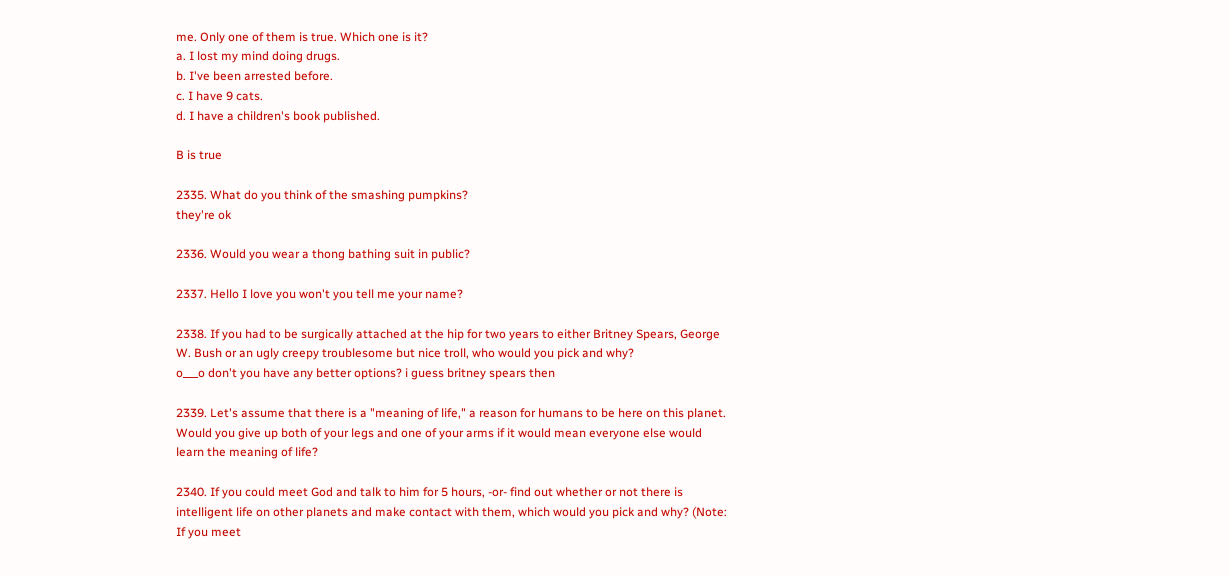me. Only one of them is true. Which one is it?
a. I lost my mind doing drugs.
b. I've been arrested before.
c. I have 9 cats.
d. I have a children's book published.

B is true

2335. What do you think of the smashing pumpkins?
they're ok

2336. Would you wear a thong bathing suit in public?

2337. Hello I love you won't you tell me your name?

2338. If you had to be surgically attached at the hip for two years to either Britney Spears, George W. Bush or an ugly creepy troublesome but nice troll, who would you pick and why?
o___o don't you have any better options? i guess britney spears then

2339. Let's assume that there is a "meaning of life," a reason for humans to be here on this planet. Would you give up both of your legs and one of your arms if it would mean everyone else would learn the meaning of life?

2340. If you could meet God and talk to him for 5 hours, -or- find out whether or not there is intelligent life on other planets and make contact with them, which would you pick and why? (Note: If you meet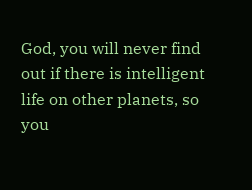God, you will never find out if there is intelligent life on other planets, so you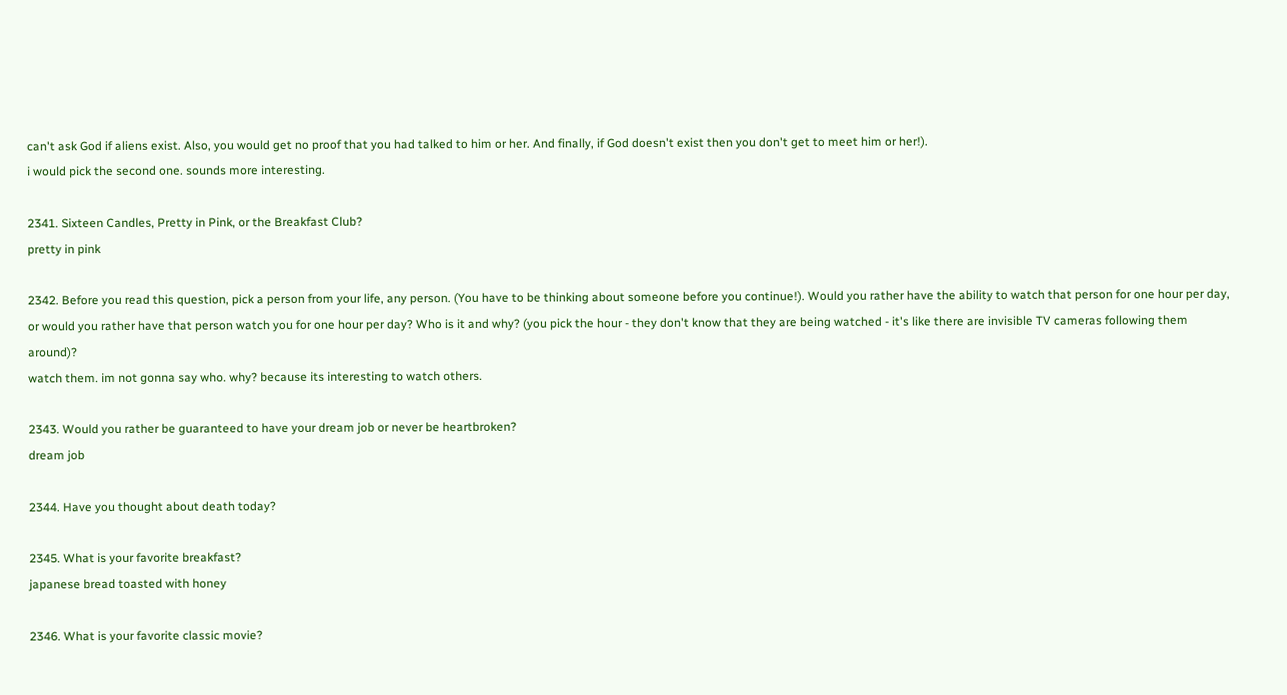can't ask God if aliens exist. Also, you would get no proof that you had talked to him or her. And finally, if God doesn't exist then you don't get to meet him or her!).
i would pick the second one. sounds more interesting.

2341. Sixteen Candles, Pretty in Pink, or the Breakfast Club?
pretty in pink

2342. Before you read this question, pick a person from your life, any person. (You have to be thinking about someone before you continue!). Would you rather have the ability to watch that person for one hour per day, or would you rather have that person watch you for one hour per day? Who is it and why? (you pick the hour - they don't know that they are being watched - it's like there are invisible TV cameras following them around)?
watch them. im not gonna say who. why? because its interesting to watch others.

2343. Would you rather be guaranteed to have your dream job or never be heartbroken?
dream job

2344. Have you thought about death today?

2345. What is your favorite breakfast?
japanese bread toasted with honey

2346. What is your favorite classic movie?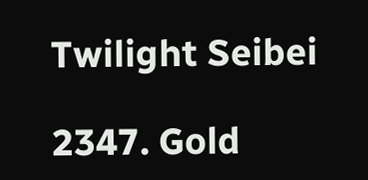Twilight Seibei

2347. Gold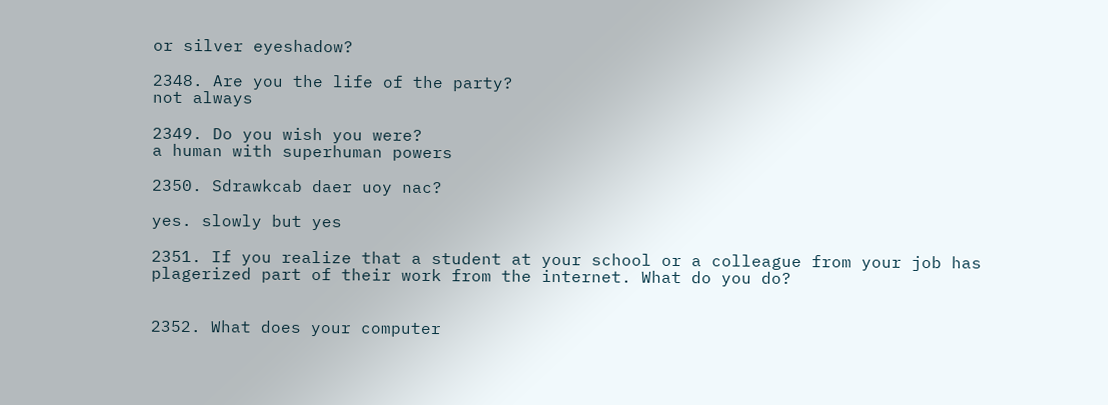or silver eyeshadow?

2348. Are you the life of the party?
not always

2349. Do you wish you were?
a human with superhuman powers

2350. Sdrawkcab daer uoy nac?

yes. slowly but yes

2351. If you realize that a student at your school or a colleague from your job has plagerized part of their work from the internet. What do you do?


2352. What does your computer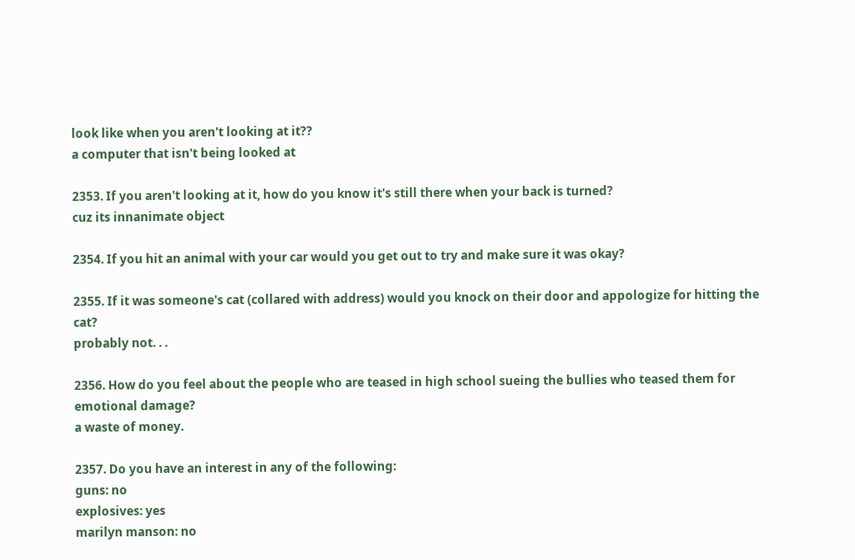look like when you aren't looking at it??
a computer that isn't being looked at

2353. If you aren't looking at it, how do you know it's still there when your back is turned?
cuz its innanimate object

2354. If you hit an animal with your car would you get out to try and make sure it was okay?

2355. If it was someone's cat (collared with address) would you knock on their door and appologize for hitting the cat?
probably not. . .

2356. How do you feel about the people who are teased in high school sueing the bullies who teased them for emotional damage?
a waste of money.

2357. Do you have an interest in any of the following:
guns: no
explosives: yes
marilyn manson: no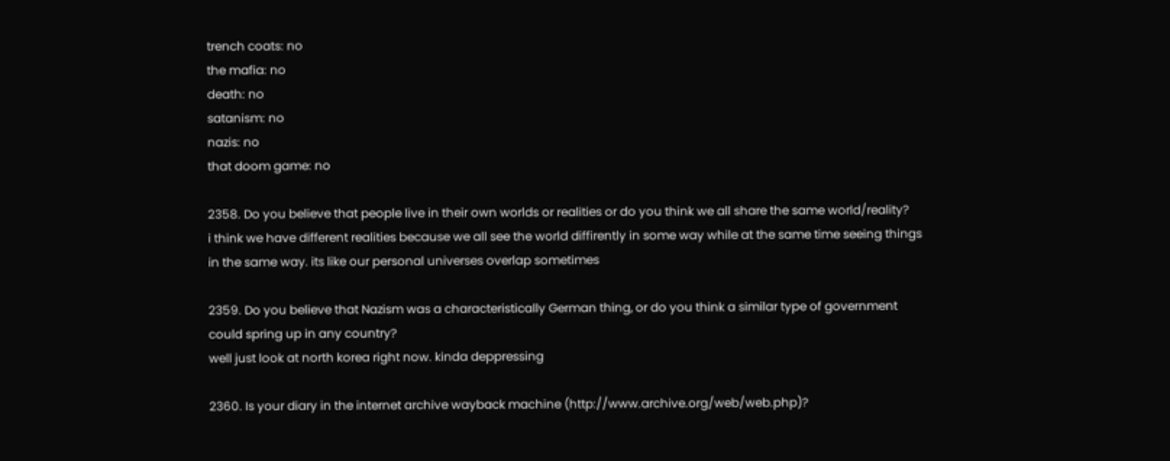trench coats: no
the mafia: no
death: no
satanism: no
nazis: no
that doom game: no

2358. Do you believe that people live in their own worlds or realities or do you think we all share the same world/reality?
i think we have different realities because we all see the world diffirently in some way while at the same time seeing things in the same way. its like our personal universes overlap sometimes

2359. Do you believe that Nazism was a characteristically German thing, or do you think a similar type of government could spring up in any country?
well just look at north korea right now. kinda deppressing

2360. Is your diary in the internet archive wayback machine (http://www.archive.org/web/web.php)?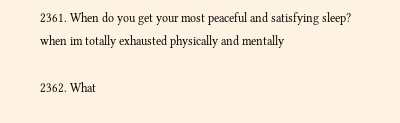2361. When do you get your most peaceful and satisfying sleep?
when im totally exhausted physically and mentally

2362. What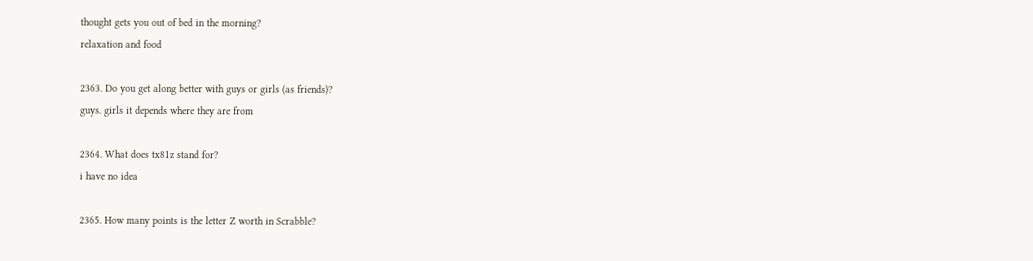thought gets you out of bed in the morning?
relaxation and food

2363. Do you get along better with guys or girls (as friends)?
guys. girls it depends where they are from

2364. What does tx81z stand for?
i have no idea

2365. How many points is the letter Z worth in Scrabble?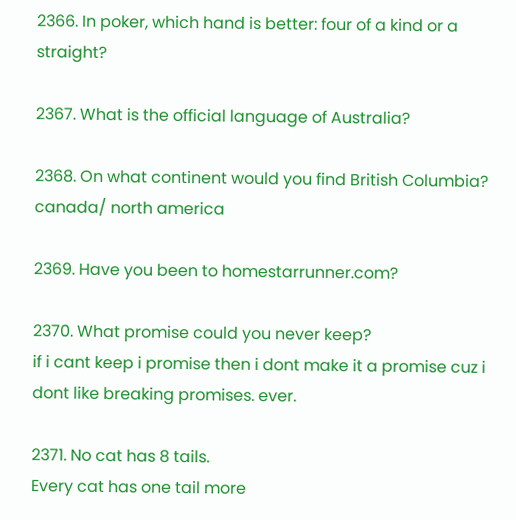2366. In poker, which hand is better: four of a kind or a straight?

2367. What is the official language of Australia?

2368. On what continent would you find British Columbia?
canada/ north america

2369. Have you been to homestarrunner.com?

2370. What promise could you never keep?
if i cant keep i promise then i dont make it a promise cuz i dont like breaking promises. ever.

2371. No cat has 8 tails.
Every cat has one tail more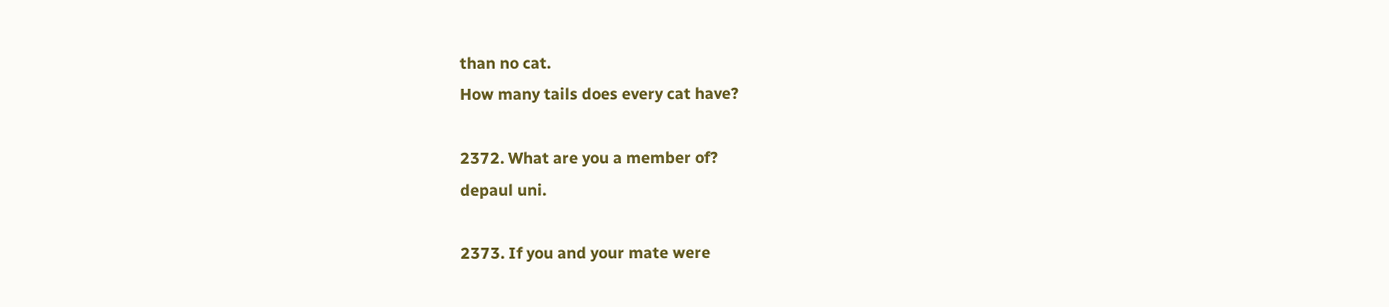than no cat.
How many tails does every cat have?

2372. What are you a member of?
depaul uni.

2373. If you and your mate were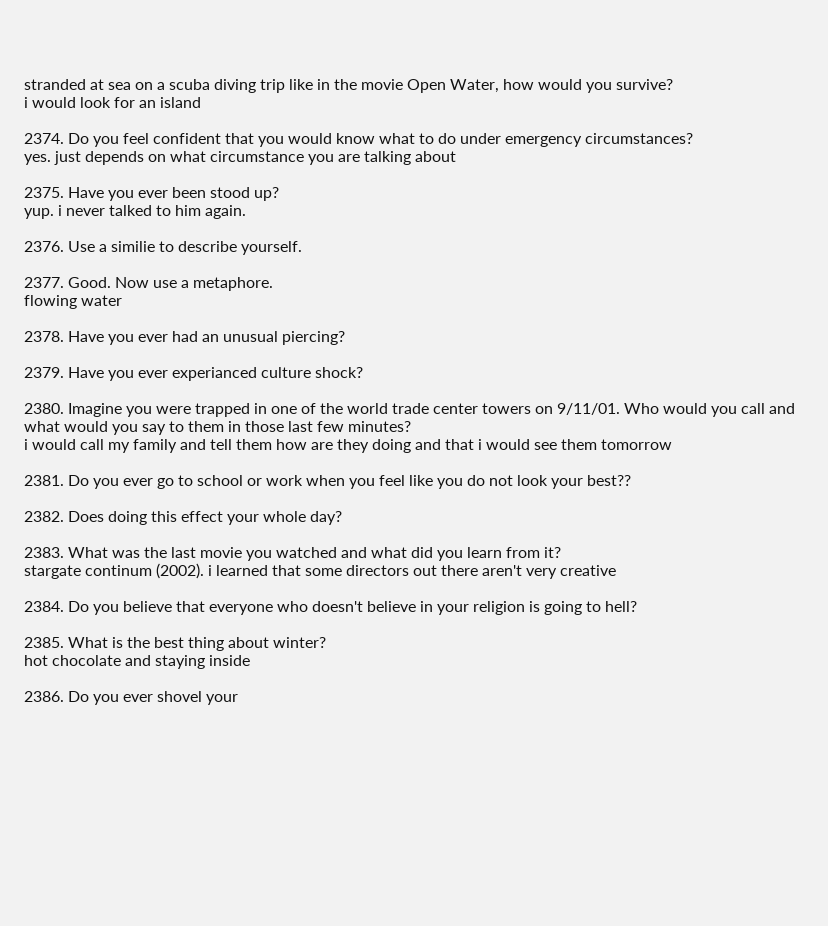stranded at sea on a scuba diving trip like in the movie Open Water, how would you survive?
i would look for an island

2374. Do you feel confident that you would know what to do under emergency circumstances?
yes. just depends on what circumstance you are talking about

2375. Have you ever been stood up?
yup. i never talked to him again.

2376. Use a similie to describe yourself.

2377. Good. Now use a metaphore.
flowing water

2378. Have you ever had an unusual piercing?

2379. Have you ever experianced culture shock?

2380. Imagine you were trapped in one of the world trade center towers on 9/11/01. Who would you call and what would you say to them in those last few minutes?
i would call my family and tell them how are they doing and that i would see them tomorrow

2381. Do you ever go to school or work when you feel like you do not look your best??

2382. Does doing this effect your whole day?

2383. What was the last movie you watched and what did you learn from it?
stargate continum (2002). i learned that some directors out there aren't very creative

2384. Do you believe that everyone who doesn't believe in your religion is going to hell?

2385. What is the best thing about winter?
hot chocolate and staying inside

2386. Do you ever shovel your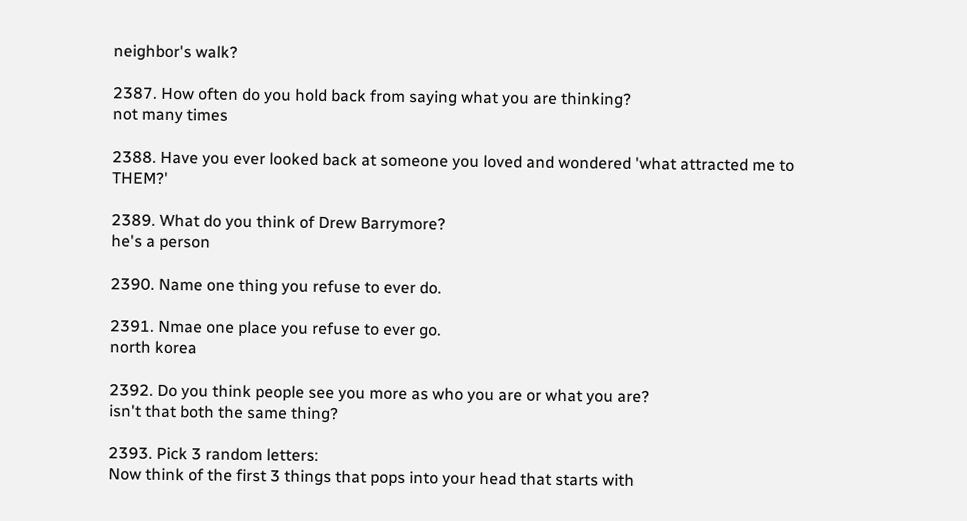neighbor's walk?

2387. How often do you hold back from saying what you are thinking?
not many times

2388. Have you ever looked back at someone you loved and wondered 'what attracted me to THEM?'

2389. What do you think of Drew Barrymore?
he's a person

2390. Name one thing you refuse to ever do.

2391. Nmae one place you refuse to ever go.
north korea

2392. Do you think people see you more as who you are or what you are?
isn't that both the same thing?

2393. Pick 3 random letters:
Now think of the first 3 things that pops into your head that starts with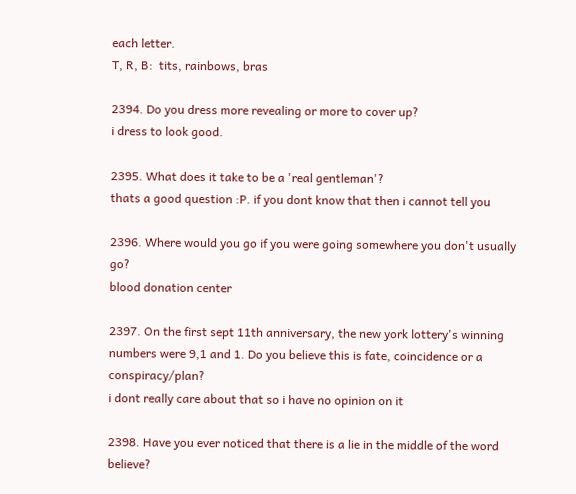each letter.
T, R, B:  tits, rainbows, bras

2394. Do you dress more revealing or more to cover up?
i dress to look good.

2395. What does it take to be a 'real gentleman'?
thats a good question :P. if you dont know that then i cannot tell you

2396. Where would you go if you were going somewhere you don't usually go?
blood donation center

2397. On the first sept 11th anniversary, the new york lottery's winning numbers were 9,1 and 1. Do you believe this is fate, coincidence or a conspiracy/plan?
i dont really care about that so i have no opinion on it

2398. Have you ever noticed that there is a lie in the middle of the word believe?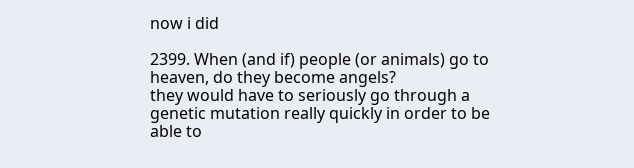now i did

2399. When (and if) people (or animals) go to heaven, do they become angels?
they would have to seriously go through a genetic mutation really quickly in order to be able to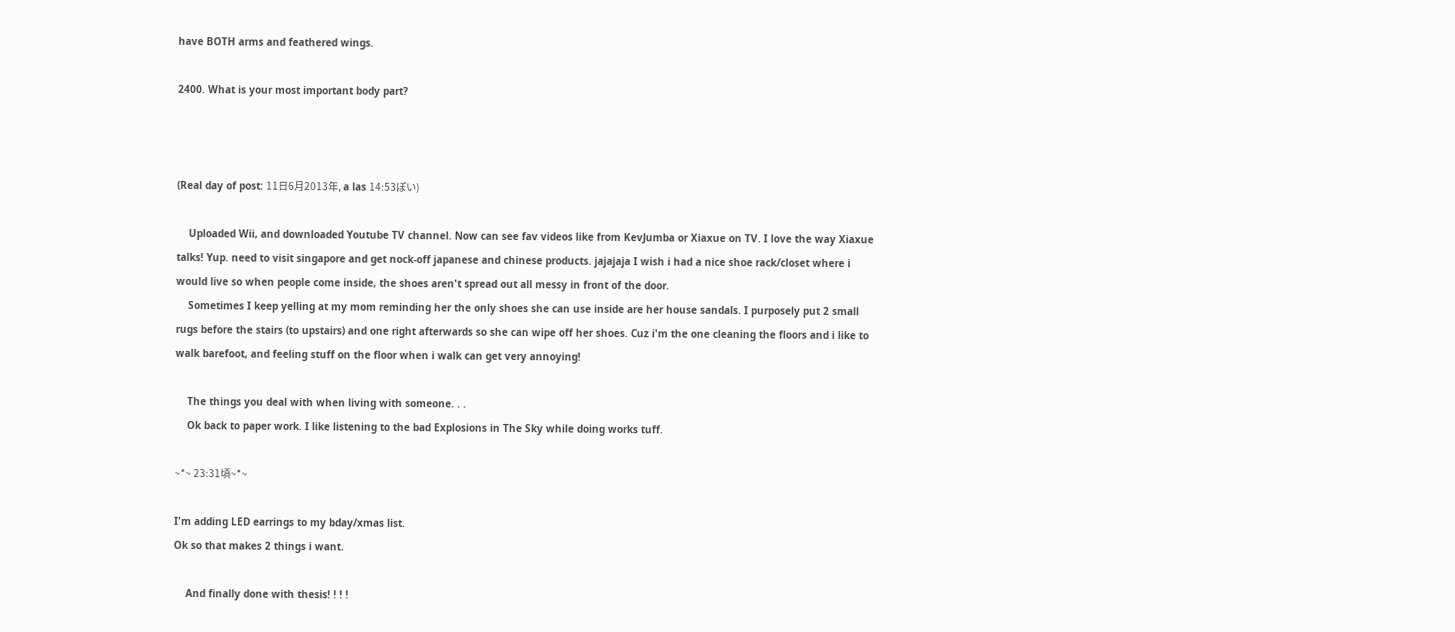have BOTH arms and feathered wings.

2400. What is your most important body part?



(Real day of post: 11日6月2013年, a las 14:53ぽい)

    Uploaded Wii, and downloaded Youtube TV channel. Now can see fav videos like from KevJumba or Xiaxue on TV. I love the way Xiaxue talks! Yup. need to visit singapore and get nock-off japanese and chinese products. jajajaja I wish i had a nice shoe rack/closet where i would live so when people come inside, the shoes aren't spread out all messy in front of the door.
    Sometimes I keep yelling at my mom reminding her the only shoes she can use inside are her house sandals. I purposely put 2 small rugs before the stairs (to upstairs) and one right afterwards so she can wipe off her shoes. Cuz i'm the one cleaning the floors and i like to walk barefoot, and feeling stuff on the floor when i walk can get very annoying!

    The things you deal with when living with someone. . .
    Ok back to paper work. I like listening to the bad Explosions in The Sky while doing works tuff.

~*~ 23:31頃~*~

I'm adding LED earrings to my bday/xmas list.
Ok so that makes 2 things i want.

    And finally done with thesis! ! ! !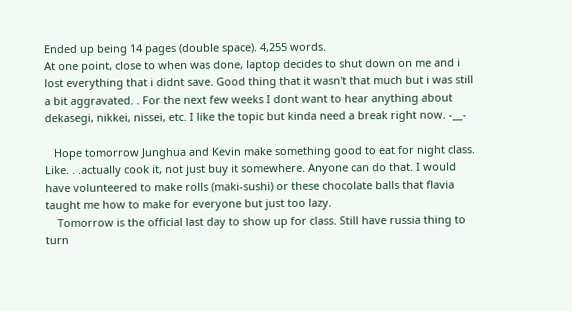Ended up being 14 pages (double space). 4,255 words.
At one point, close to when was done, laptop decides to shut down on me and i lost everything that i didnt save. Good thing that it wasn't that much but i was still a bit aggravated. . For the next few weeks I dont want to hear anything about dekasegi, nikkei, nissei, etc. I like the topic but kinda need a break right now. -__-

   Hope tomorrow Junghua and Kevin make something good to eat for night class. Like. . .actually cook it, not just buy it somewhere. Anyone can do that. I would have volunteered to make rolls (maki-sushi) or these chocolate balls that flavia taught me how to make for everyone but just too lazy.
    Tomorrow is the official last day to show up for class. Still have russia thing to turn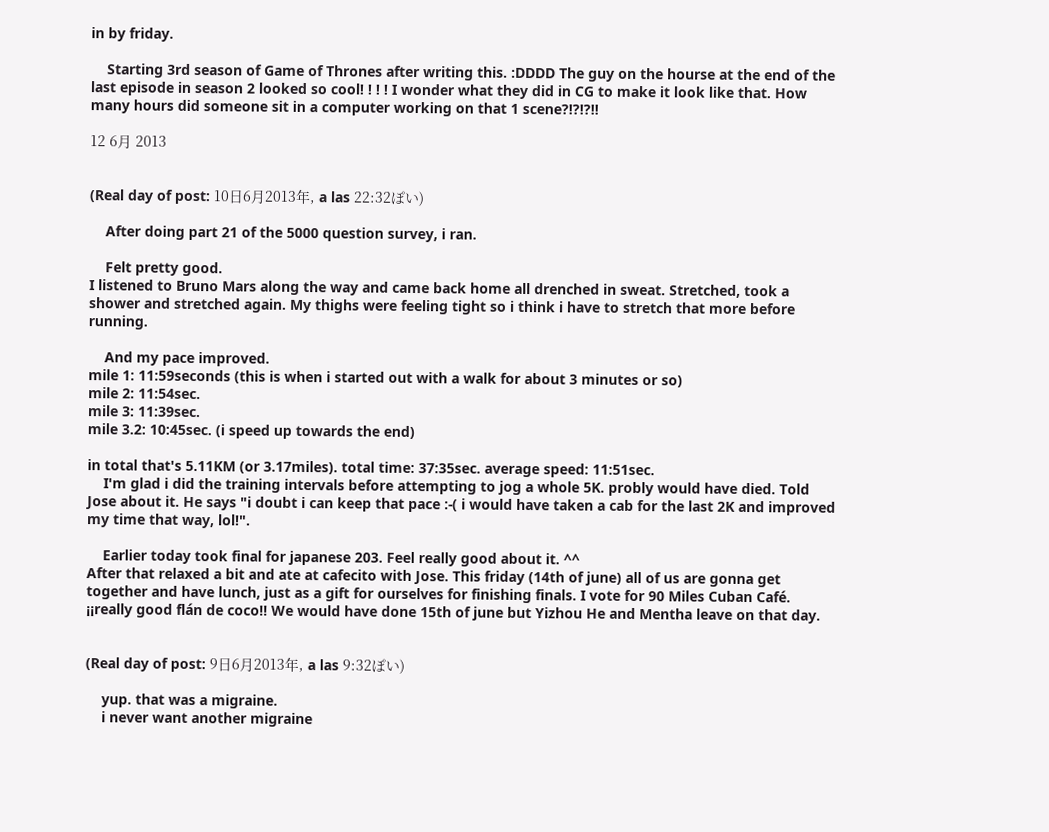in by friday.

    Starting 3rd season of Game of Thrones after writing this. :DDDD The guy on the hourse at the end of the last episode in season 2 looked so cool! ! ! ! I wonder what they did in CG to make it look like that. How many hours did someone sit in a computer working on that 1 scene?!?!?!!

12 6月 2013


(Real day of post: 10日6月2013年, a las 22:32ぽい)

    After doing part 21 of the 5000 question survey, i ran.

    Felt pretty good.
I listened to Bruno Mars along the way and came back home all drenched in sweat. Stretched, took a shower and stretched again. My thighs were feeling tight so i think i have to stretch that more before running.

    And my pace improved.
mile 1: 11:59seconds (this is when i started out with a walk for about 3 minutes or so)
mile 2: 11:54sec.
mile 3: 11:39sec.
mile 3.2: 10:45sec. (i speed up towards the end)

in total that's 5.11KM (or 3.17miles). total time: 37:35sec. average speed: 11:51sec.
    I'm glad i did the training intervals before attempting to jog a whole 5K. probly would have died. Told Jose about it. He says "i doubt i can keep that pace :-( i would have taken a cab for the last 2K and improved my time that way, lol!".

    Earlier today took final for japanese 203. Feel really good about it. ^^
After that relaxed a bit and ate at cafecito with Jose. This friday (14th of june) all of us are gonna get together and have lunch, just as a gift for ourselves for finishing finals. I vote for 90 Miles Cuban Café. ¡¡really good flán de coco!! We would have done 15th of june but Yizhou He and Mentha leave on that day.


(Real day of post: 9日6月2013年, a las 9:32ぽい)

    yup. that was a migraine.
    i never want another migraine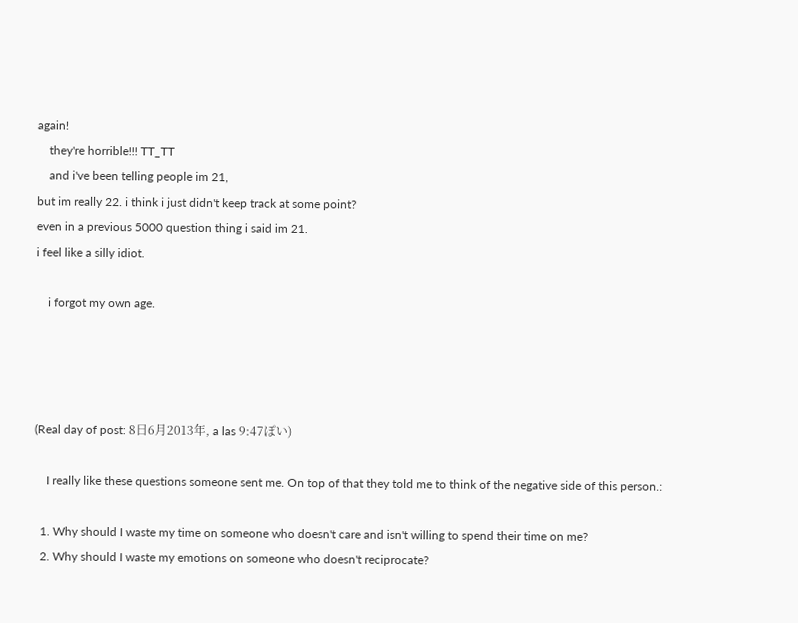again!
    they're horrible!!! TT_TT
    and i've been telling people im 21,
but im really 22. i think i just didn't keep track at some point?
even in a previous 5000 question thing i said im 21.
i feel like a silly idiot.

    i forgot my own age.




(Real day of post: 8日6月2013年, a las 9:47ぽい)

    I really like these questions someone sent me. On top of that they told me to think of the negative side of this person.:

  1. Why should I waste my time on someone who doesn't care and isn't willing to spend their time on me?
  2. Why should I waste my emotions on someone who doesn't reciprocate?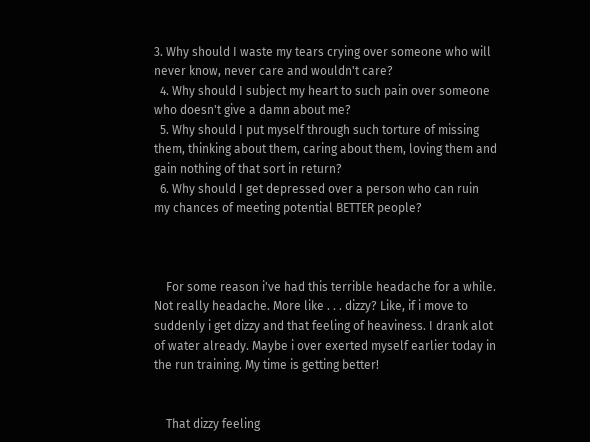3. Why should I waste my tears crying over someone who will never know, never care and wouldn't care?
  4. Why should I subject my heart to such pain over someone who doesn't give a damn about me?
  5. Why should I put myself through such torture of missing them, thinking about them, caring about them, loving them and gain nothing of that sort in return?
  6. Why should I get depressed over a person who can ruin my chances of meeting potential BETTER people?



    For some reason i've had this terrible headache for a while. Not really headache. More like . . . dizzy? Like, if i move to suddenly i get dizzy and that feeling of heaviness. I drank alot of water already. Maybe i over exerted myself earlier today in the run training. My time is getting better!


    That dizzy feeling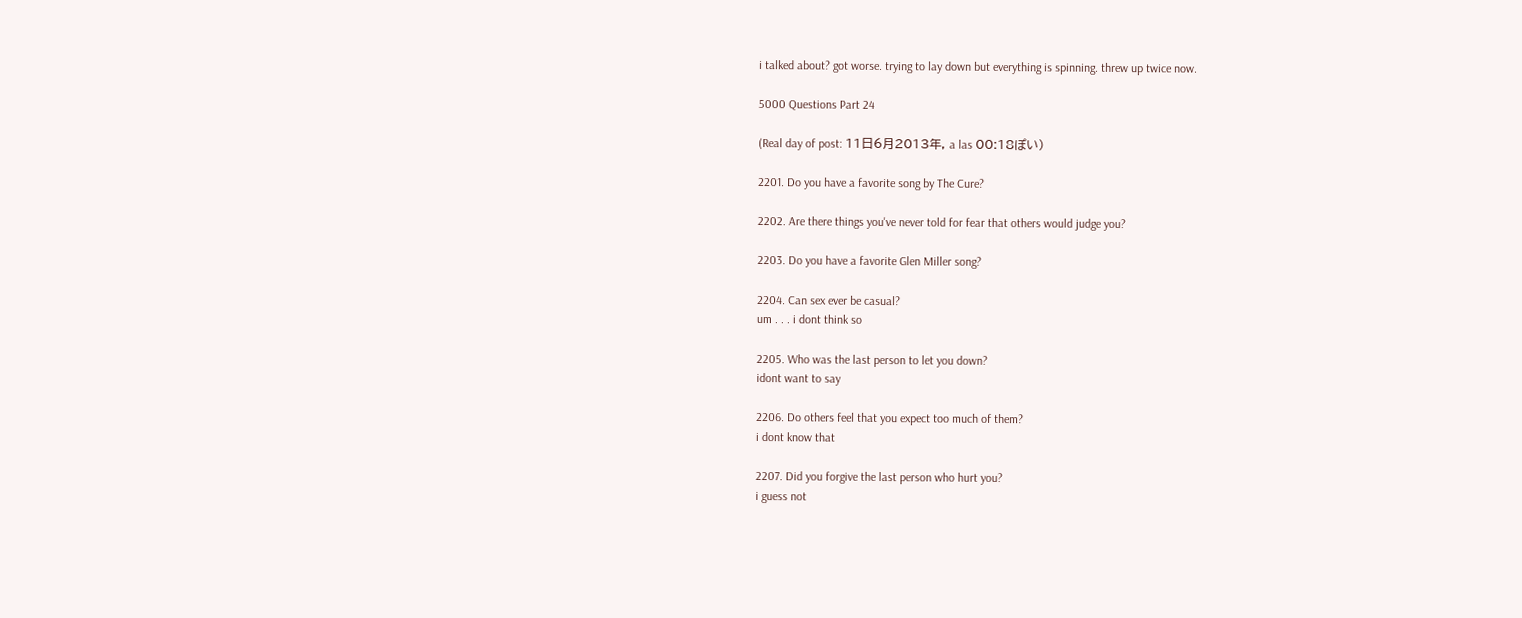i talked about? got worse. trying to lay down but everything is spinning. threw up twice now.

5000 Questions Part 24

(Real day of post: 11日6月2013年, a las 00:18ぽい)

2201. Do you have a favorite song by The Cure?

2202. Are there things you've never told for fear that others would judge you?

2203. Do you have a favorite Glen Miller song?

2204. Can sex ever be casual?
um . . . i dont think so

2205. Who was the last person to let you down?
idont want to say

2206. Do others feel that you expect too much of them?
i dont know that

2207. Did you forgive the last person who hurt you?
i guess not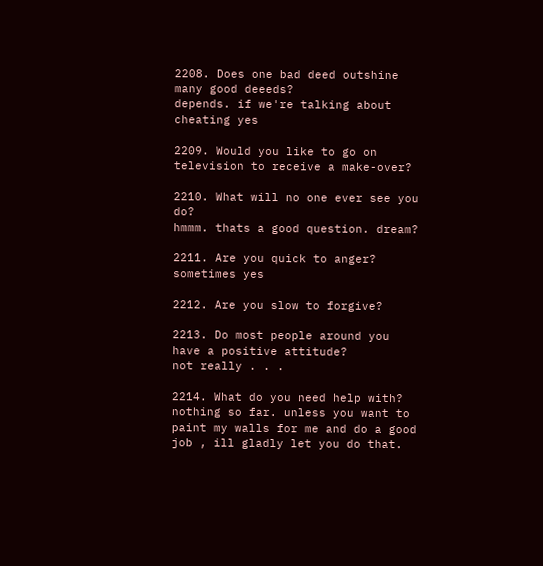2208. Does one bad deed outshine many good deeeds?
depends. if we're talking about cheating yes

2209. Would you like to go on television to receive a make-over?

2210. What will no one ever see you do?
hmmm. thats a good question. dream?

2211. Are you quick to anger?
sometimes yes

2212. Are you slow to forgive?

2213. Do most people around you have a positive attitude?
not really . . .

2214. What do you need help with?
nothing so far. unless you want to paint my walls for me and do a good job , ill gladly let you do that.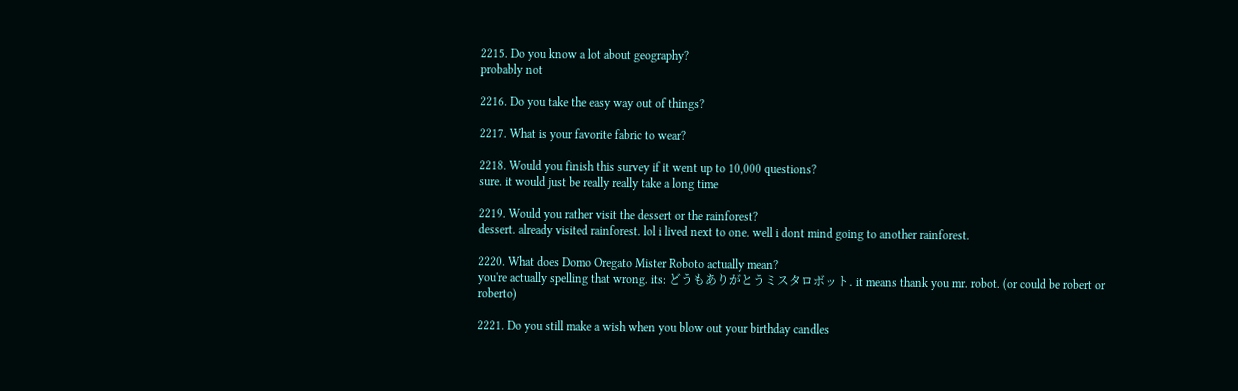2215. Do you know a lot about geography?
probably not

2216. Do you take the easy way out of things?

2217. What is your favorite fabric to wear?

2218. Would you finish this survey if it went up to 10,000 questions?
sure. it would just be really really take a long time

2219. Would you rather visit the dessert or the rainforest?
dessert. already visited rainforest. lol i lived next to one. well i dont mind going to another rainforest.

2220. What does Domo Oregato Mister Roboto actually mean?
you're actually spelling that wrong. its: どうもありがとうミスタロボット. it means thank you mr. robot. (or could be robert or roberto)

2221. Do you still make a wish when you blow out your birthday candles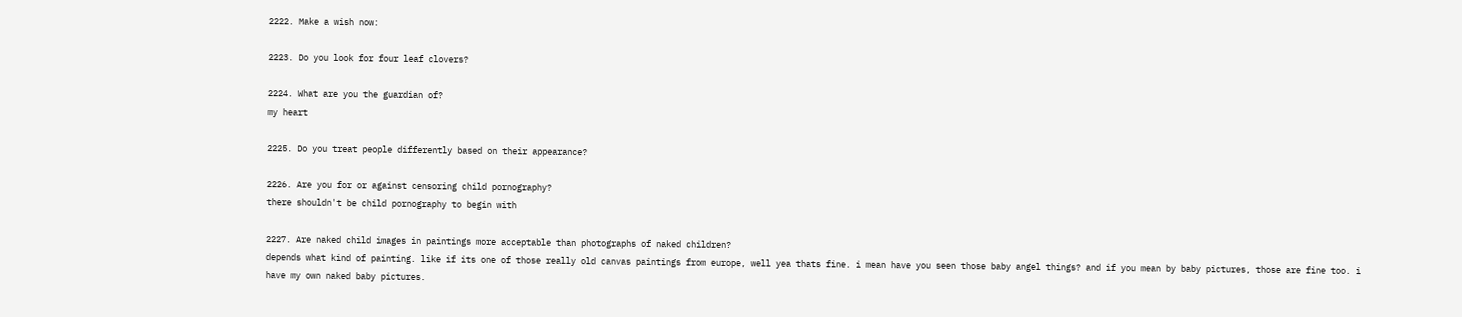2222. Make a wish now:

2223. Do you look for four leaf clovers?

2224. What are you the guardian of?
my heart

2225. Do you treat people differently based on their appearance?

2226. Are you for or against censoring child pornography?
there shouldn't be child pornography to begin with

2227. Are naked child images in paintings more acceptable than photographs of naked children?
depends what kind of painting. like if its one of those really old canvas paintings from europe, well yea thats fine. i mean have you seen those baby angel things? and if you mean by baby pictures, those are fine too. i have my own naked baby pictures.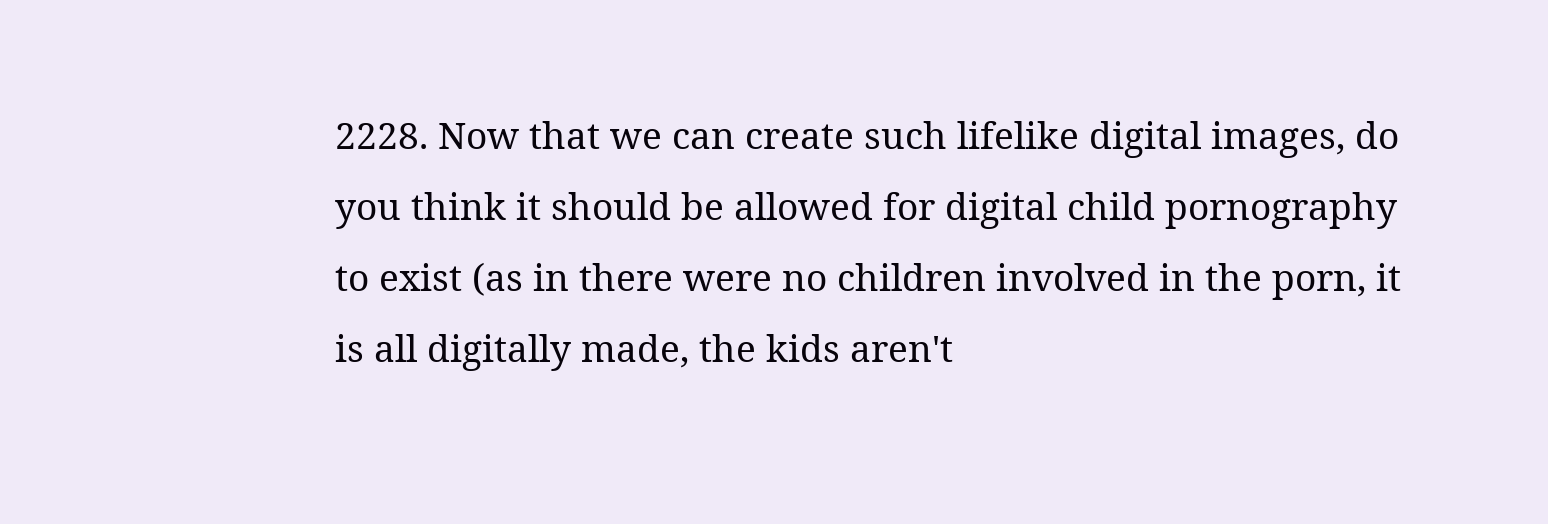2228. Now that we can create such lifelike digital images, do you think it should be allowed for digital child pornography to exist (as in there were no children involved in the porn, it is all digitally made, the kids aren't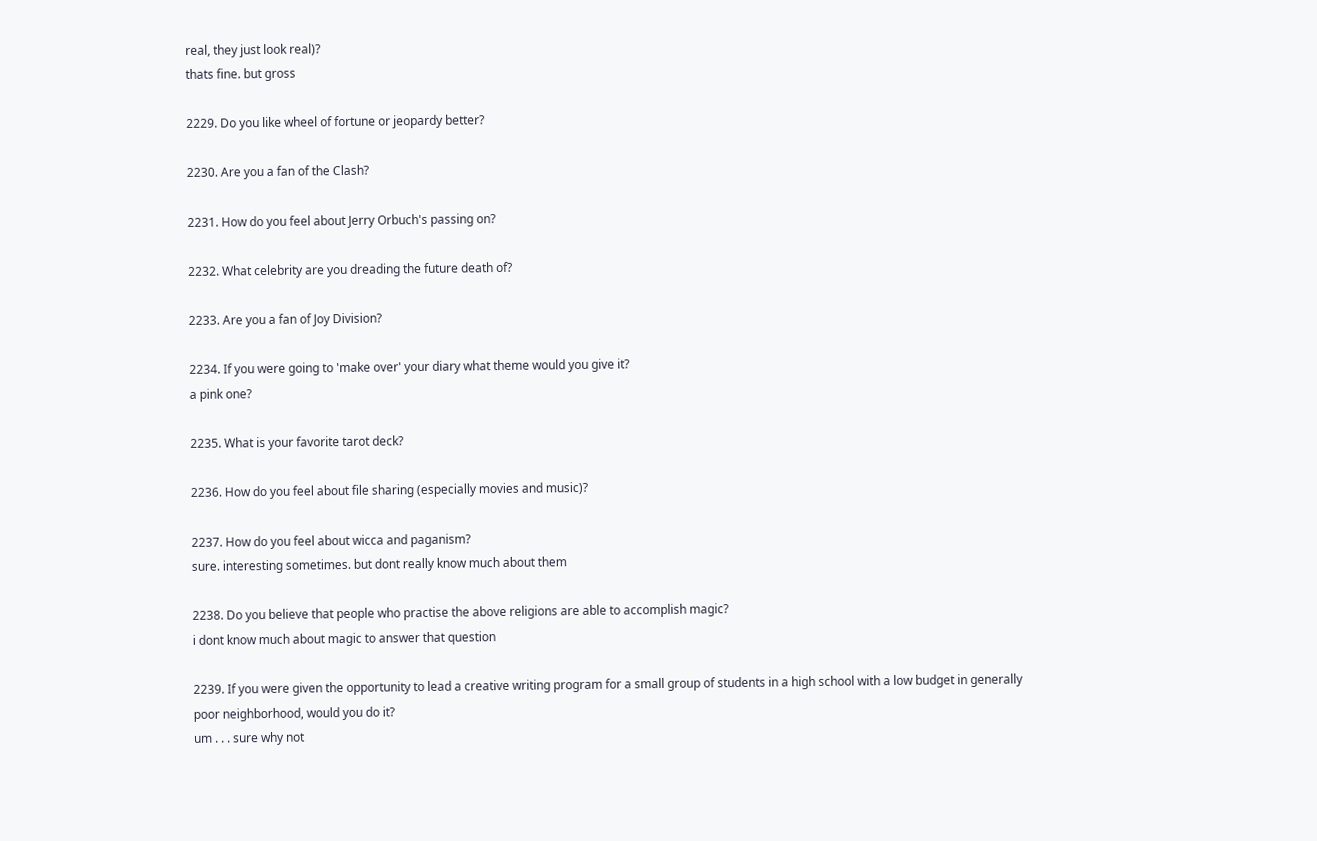real, they just look real)?
thats fine. but gross

2229. Do you like wheel of fortune or jeopardy better?

2230. Are you a fan of the Clash?

2231. How do you feel about Jerry Orbuch's passing on?

2232. What celebrity are you dreading the future death of?

2233. Are you a fan of Joy Division?

2234. If you were going to 'make over' your diary what theme would you give it?
a pink one?

2235. What is your favorite tarot deck?

2236. How do you feel about file sharing (especially movies and music)?

2237. How do you feel about wicca and paganism?
sure. interesting sometimes. but dont really know much about them

2238. Do you believe that people who practise the above religions are able to accomplish magic?
i dont know much about magic to answer that question

2239. If you were given the opportunity to lead a creative writing program for a small group of students in a high school with a low budget in generally poor neighborhood, would you do it?
um . . . sure why not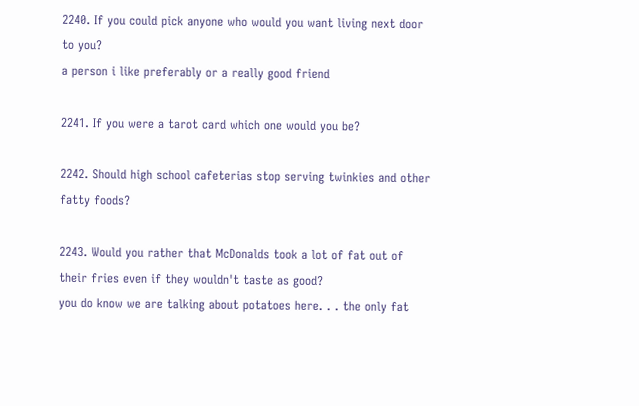2240. If you could pick anyone who would you want living next door to you?
a person i like preferably or a really good friend

2241. If you were a tarot card which one would you be?

2242. Should high school cafeterias stop serving twinkies and other fatty foods?

2243. Would you rather that McDonalds took a lot of fat out of their fries even if they wouldn't taste as good?
you do know we are talking about potatoes here. . . the only fat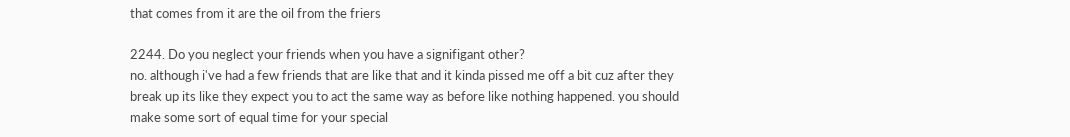that comes from it are the oil from the friers

2244. Do you neglect your friends when you have a signifigant other?
no. although i've had a few friends that are like that and it kinda pissed me off a bit cuz after they break up its like they expect you to act the same way as before like nothing happened. you should make some sort of equal time for your special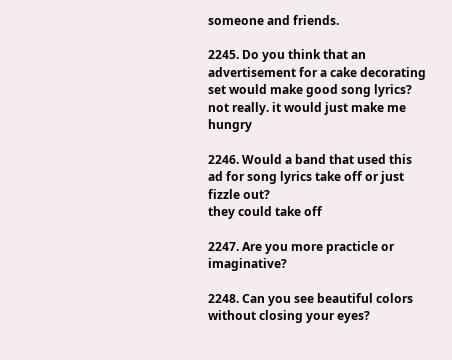someone and friends.

2245. Do you think that an advertisement for a cake decorating set would make good song lyrics?
not really. it would just make me hungry

2246. Would a band that used this ad for song lyrics take off or just fizzle out?
they could take off

2247. Are you more practicle or imaginative?

2248. Can you see beautiful colors without closing your eyes?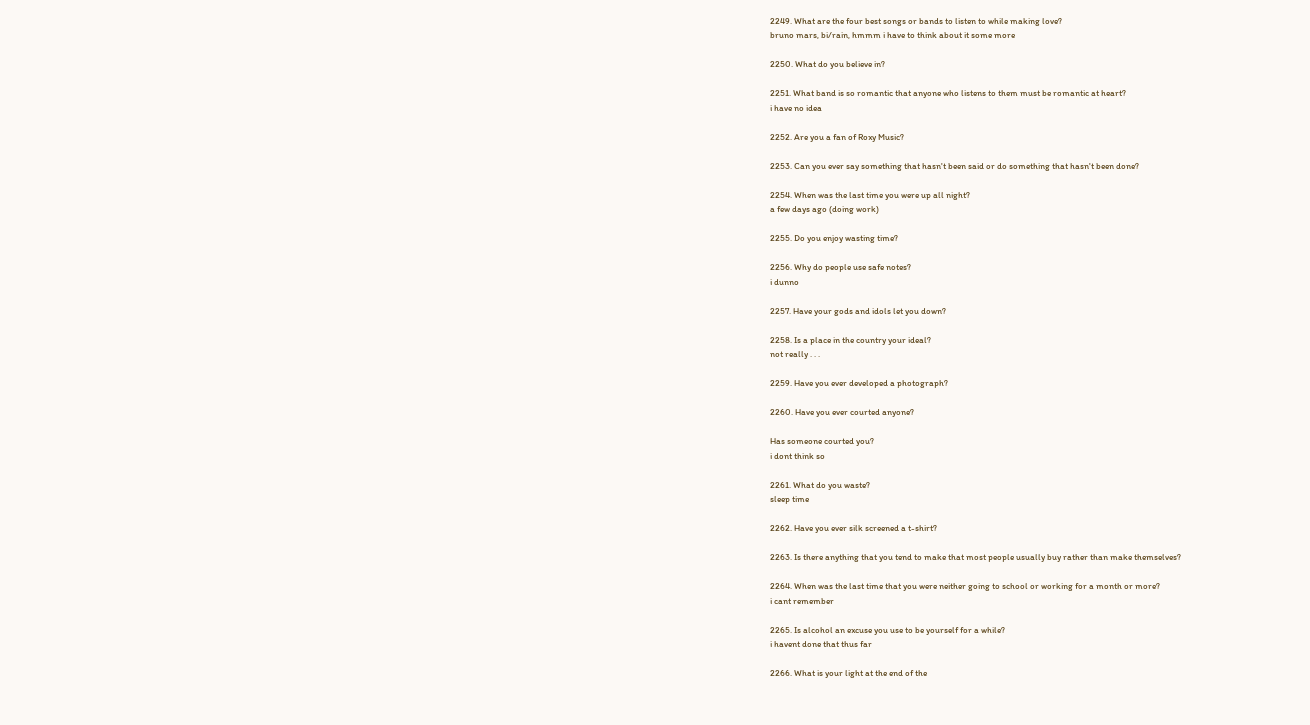2249. What are the four best songs or bands to listen to while making love?
bruno mars, bi/rain, hmmm i have to think about it some more

2250. What do you believe in?

2251. What band is so romantic that anyone who listens to them must be romantic at heart?
i have no idea

2252. Are you a fan of Roxy Music?

2253. Can you ever say something that hasn't been said or do something that hasn't been done?

2254. When was the last time you were up all night?
a few days ago (doing work)

2255. Do you enjoy wasting time?

2256. Why do people use safe notes?
i dunno

2257. Have your gods and idols let you down?

2258. Is a place in the country your ideal?
not really . . .

2259. Have you ever developed a photograph?

2260. Have you ever courted anyone?

Has someone courted you?
i dont think so

2261. What do you waste?
sleep time

2262. Have you ever silk screened a t-shirt?

2263. Is there anything that you tend to make that most people usually buy rather than make themselves?

2264. When was the last time that you were neither going to school or working for a month or more?
i cant remember

2265. Is alcohol an excuse you use to be yourself for a while?
i havent done that thus far

2266. What is your light at the end of the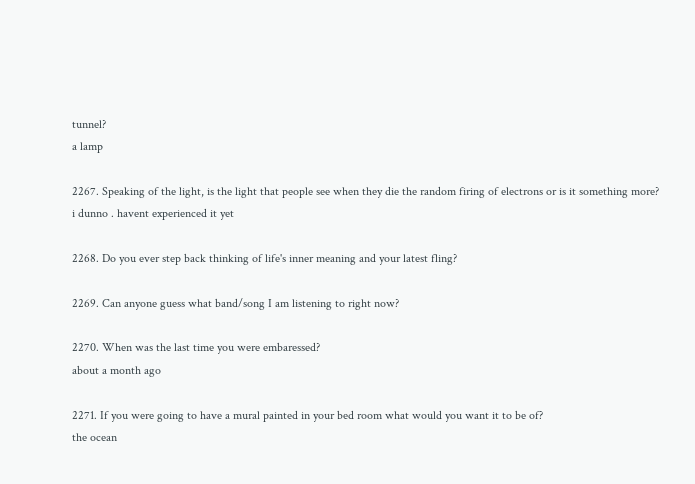tunnel?
a lamp

2267. Speaking of the light, is the light that people see when they die the random firing of electrons or is it something more?
i dunno . havent experienced it yet

2268. Do you ever step back thinking of life's inner meaning and your latest fling?

2269. Can anyone guess what band/song I am listening to right now?

2270. When was the last time you were embaressed?
about a month ago

2271. If you were going to have a mural painted in your bed room what would you want it to be of?
the ocean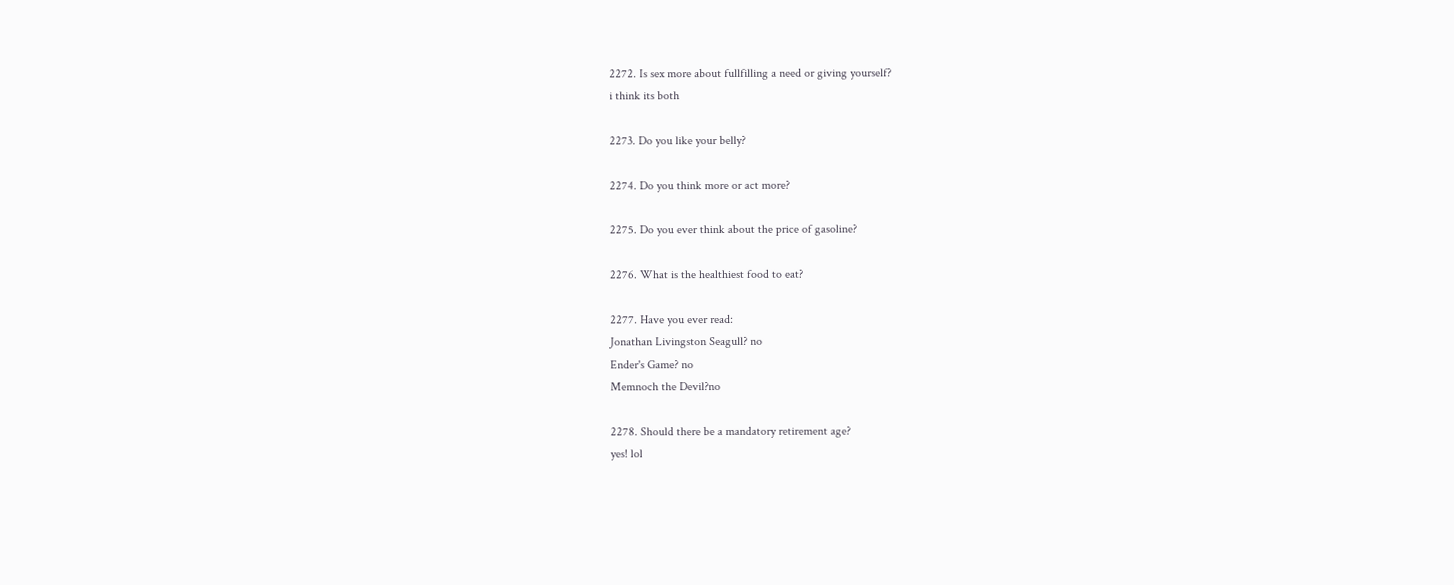2272. Is sex more about fullfilling a need or giving yourself?
i think its both

2273. Do you like your belly?

2274. Do you think more or act more?

2275. Do you ever think about the price of gasoline?

2276. What is the healthiest food to eat?

2277. Have you ever read:
Jonathan Livingston Seagull? no
Ender's Game? no
Memnoch the Devil?no

2278. Should there be a mandatory retirement age?
yes! lol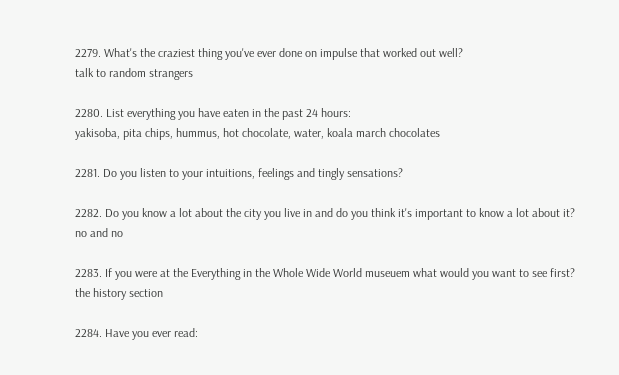2279. What's the craziest thing you've ever done on impulse that worked out well?
talk to random strangers

2280. List everything you have eaten in the past 24 hours:
yakisoba, pita chips, hummus, hot chocolate, water, koala march chocolates

2281. Do you listen to your intuitions, feelings and tingly sensations?

2282. Do you know a lot about the city you live in and do you think it's important to know a lot about it?
no and no

2283. If you were at the Everything in the Whole Wide World museuem what would you want to see first?
the history section

2284. Have you ever read: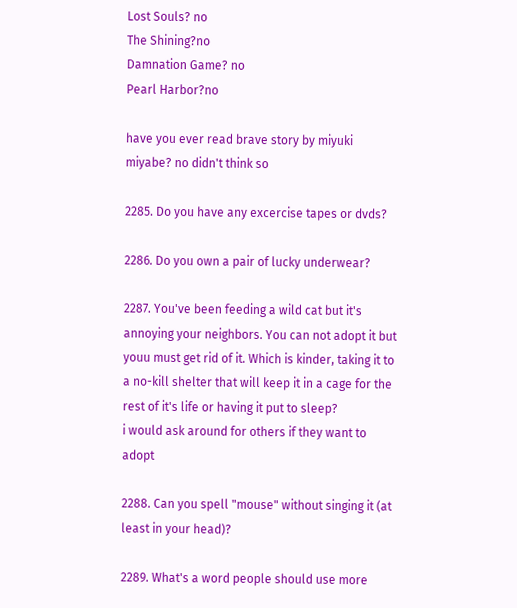Lost Souls? no
The Shining?no
Damnation Game? no
Pearl Harbor?no

have you ever read brave story by miyuki miyabe? no didn't think so

2285. Do you have any excercise tapes or dvds?

2286. Do you own a pair of lucky underwear?

2287. You've been feeding a wild cat but it's annoying your neighbors. You can not adopt it but youu must get rid of it. Which is kinder, taking it to a no-kill shelter that will keep it in a cage for the rest of it's life or having it put to sleep?
i would ask around for others if they want to adopt

2288. Can you spell "mouse" without singing it (at least in your head)?

2289. What's a word people should use more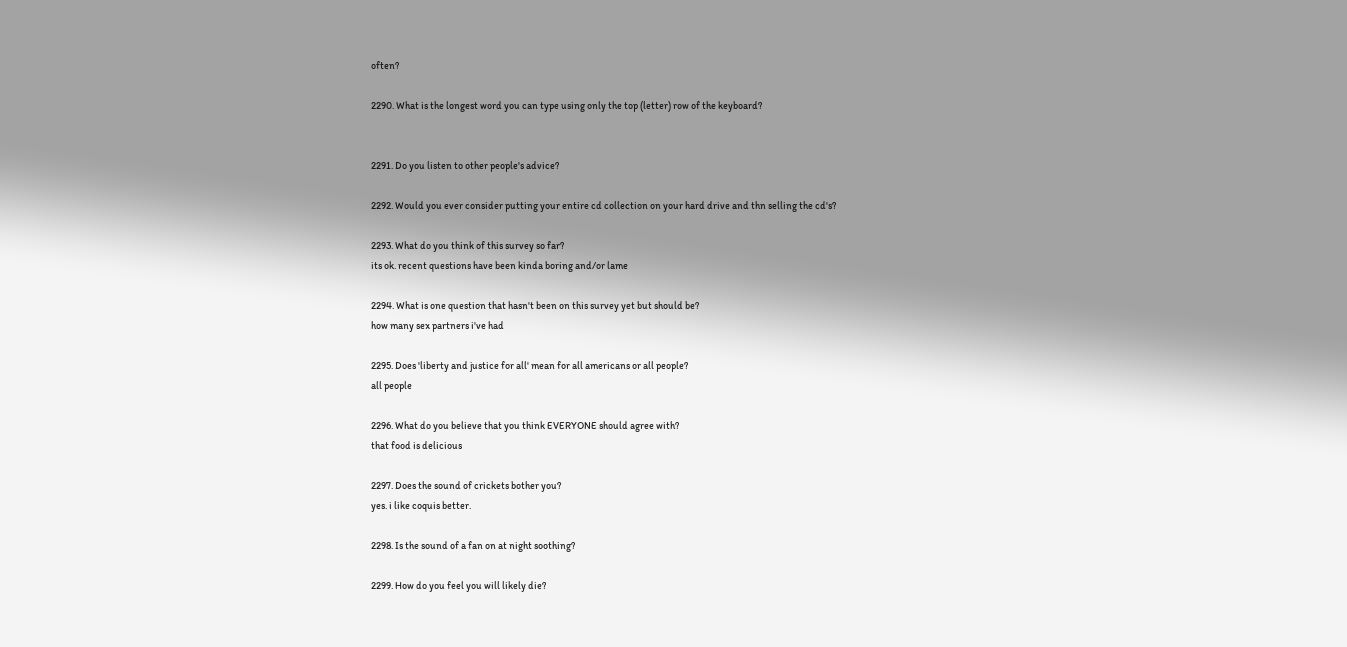often?

2290. What is the longest word you can type using only the top (letter) row of the keyboard?


2291. Do you listen to other people's advice?

2292. Would you ever consider putting your entire cd collection on your hard drive and thn selling the cd's?

2293. What do you think of this survey so far?
its ok. recent questions have been kinda boring and/or lame

2294. What is one question that hasn't been on this survey yet but should be?
how many sex partners i've had

2295. Does 'liberty and justice for all' mean for all americans or all people?
all people

2296. What do you believe that you think EVERYONE should agree with?
that food is delicious

2297. Does the sound of crickets bother you?
yes. i like coquis better.

2298. Is the sound of a fan on at night soothing?

2299. How do you feel you will likely die?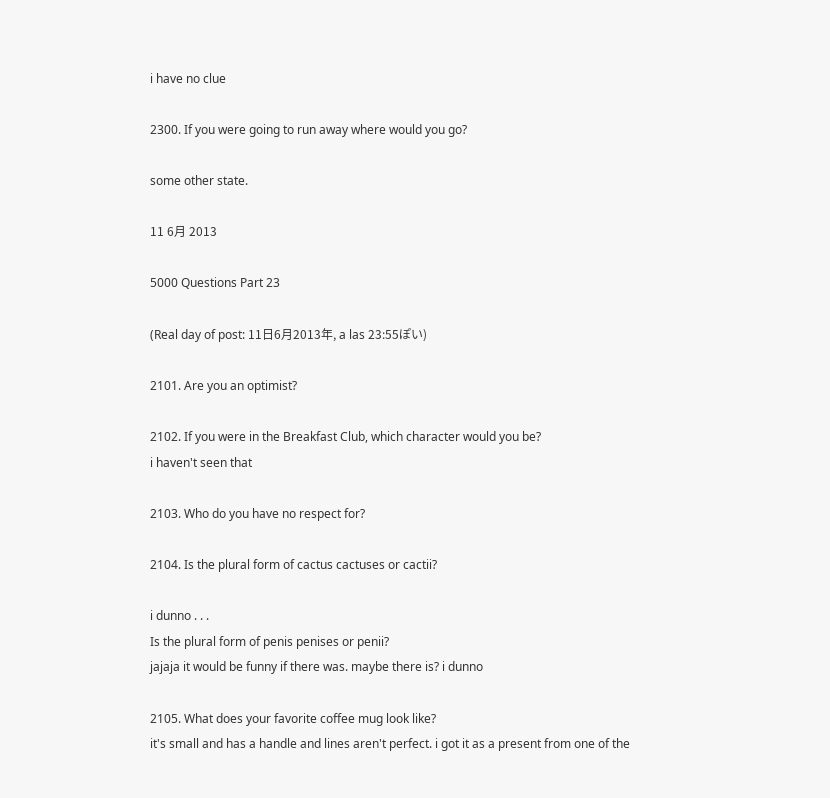i have no clue

2300. If you were going to run away where would you go?

some other state.

11 6月 2013

5000 Questions Part 23

(Real day of post: 11日6月2013年, a las 23:55ぽい)

2101. Are you an optimist?

2102. If you were in the Breakfast Club, which character would you be?
i haven't seen that

2103. Who do you have no respect for?

2104. Is the plural form of cactus cactuses or cactii?

i dunno . . .
Is the plural form of penis penises or penii?
jajaja it would be funny if there was. maybe there is? i dunno

2105. What does your favorite coffee mug look like?
it's small and has a handle and lines aren't perfect. i got it as a present from one of the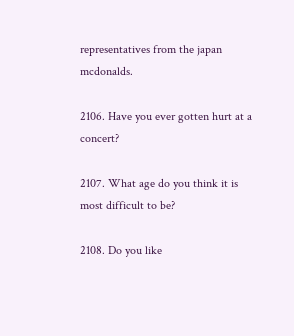representatives from the japan mcdonalds.

2106. Have you ever gotten hurt at a concert?

2107. What age do you think it is most difficult to be?

2108. Do you like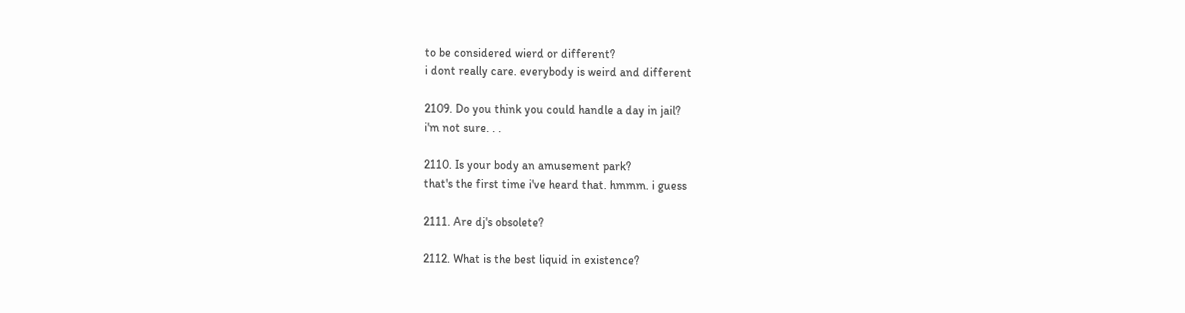to be considered wierd or different?
i dont really care. everybody is weird and different

2109. Do you think you could handle a day in jail?
i'm not sure. . .

2110. Is your body an amusement park?
that's the first time i've heard that. hmmm. i guess

2111. Are dj's obsolete?

2112. What is the best liquid in existence?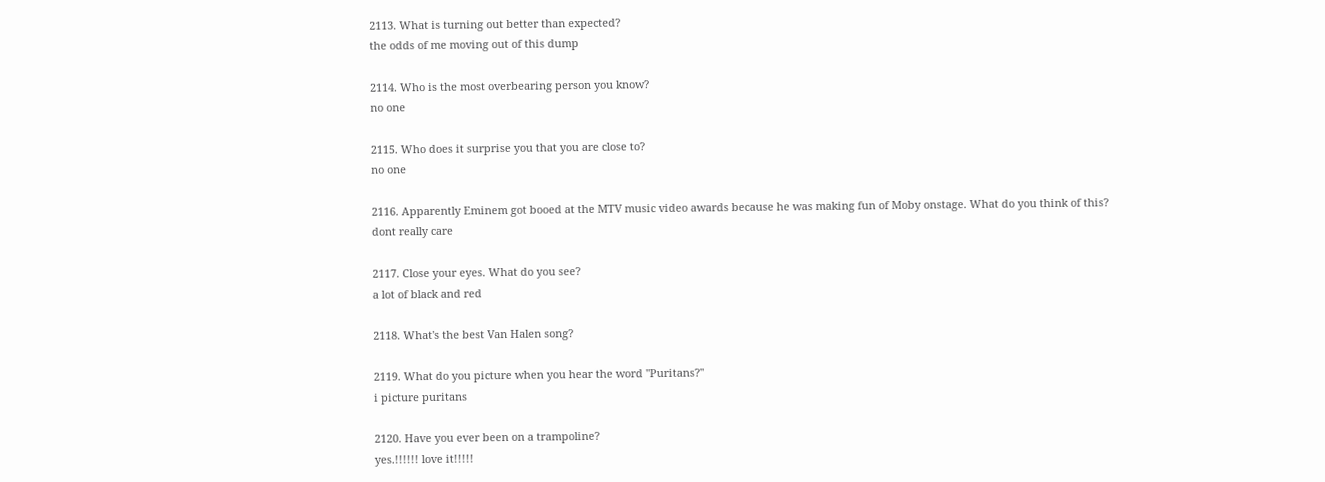2113. What is turning out better than expected?
the odds of me moving out of this dump

2114. Who is the most overbearing person you know?
no one

2115. Who does it surprise you that you are close to?
no one

2116. Apparently Eminem got booed at the MTV music video awards because he was making fun of Moby onstage. What do you think of this?
dont really care

2117. Close your eyes. What do you see?
a lot of black and red

2118. What's the best Van Halen song?

2119. What do you picture when you hear the word "Puritans?"
i picture puritans

2120. Have you ever been on a trampoline?
yes.!!!!!! love it!!!!!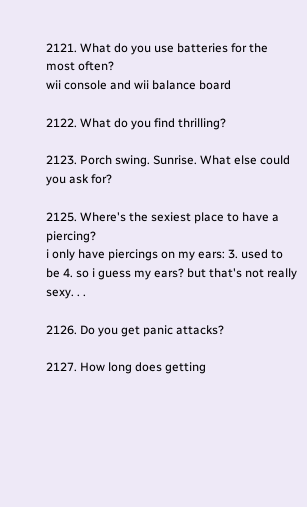2121. What do you use batteries for the most often?
wii console and wii balance board

2122. What do you find thrilling?

2123. Porch swing. Sunrise. What else could you ask for?

2125. Where's the sexiest place to have a piercing?
i only have piercings on my ears: 3. used to be 4. so i guess my ears? but that's not really sexy. . .

2126. Do you get panic attacks?

2127. How long does getting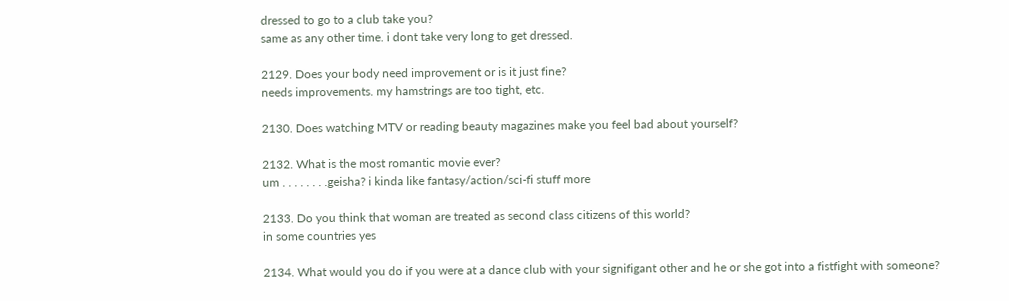dressed to go to a club take you?
same as any other time. i dont take very long to get dressed.

2129. Does your body need improvement or is it just fine?
needs improvements. my hamstrings are too tight, etc.

2130. Does watching MTV or reading beauty magazines make you feel bad about yourself?

2132. What is the most romantic movie ever?
um . . . . . . . .geisha? i kinda like fantasy/action/sci-fi stuff more

2133. Do you think that woman are treated as second class citizens of this world?
in some countries yes

2134. What would you do if you were at a dance club with your signifigant other and he or she got into a fistfight with someone?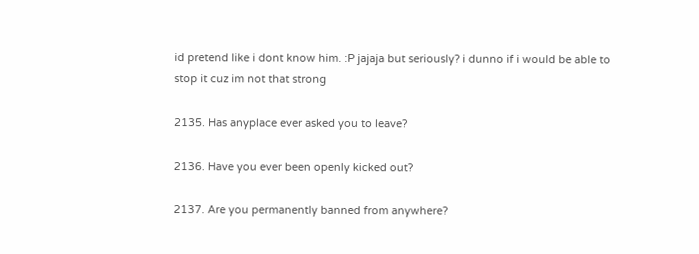id pretend like i dont know him. :P jajaja but seriously? i dunno if i would be able to stop it cuz im not that strong

2135. Has anyplace ever asked you to leave?

2136. Have you ever been openly kicked out?

2137. Are you permanently banned from anywhere?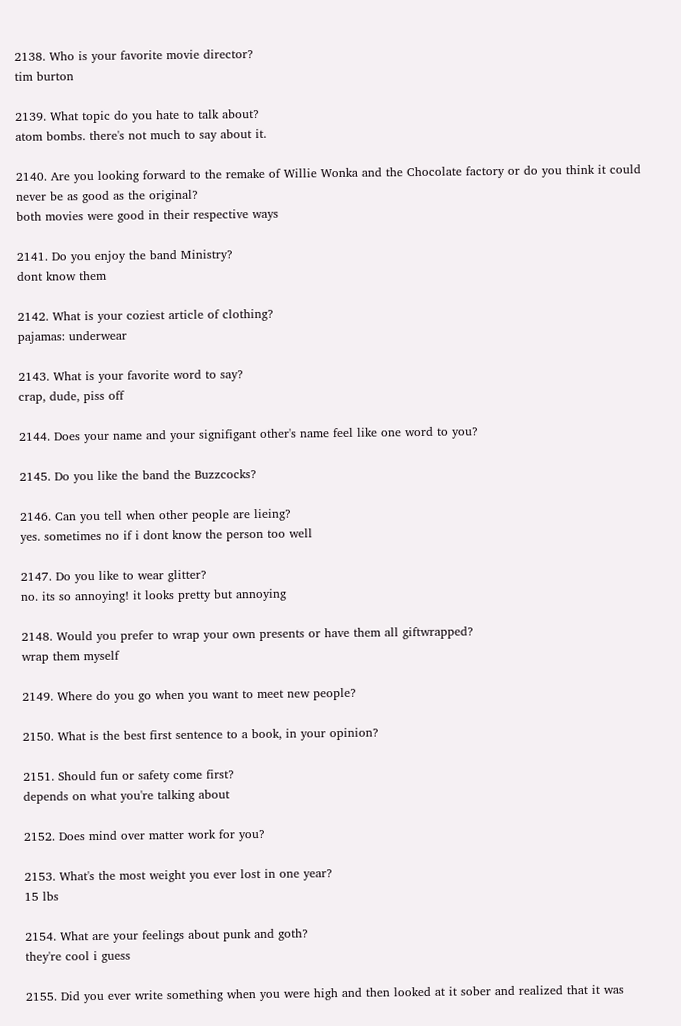2138. Who is your favorite movie director?
tim burton

2139. What topic do you hate to talk about?
atom bombs. there's not much to say about it.

2140. Are you looking forward to the remake of Willie Wonka and the Chocolate factory or do you think it could never be as good as the original?
both movies were good in their respective ways

2141. Do you enjoy the band Ministry?
dont know them

2142. What is your coziest article of clothing?
pajamas: underwear

2143. What is your favorite word to say?
crap, dude, piss off

2144. Does your name and your signifigant other's name feel like one word to you?

2145. Do you like the band the Buzzcocks?

2146. Can you tell when other people are lieing?
yes. sometimes no if i dont know the person too well

2147. Do you like to wear glitter?
no. its so annoying! it looks pretty but annoying

2148. Would you prefer to wrap your own presents or have them all giftwrapped?
wrap them myself

2149. Where do you go when you want to meet new people?

2150. What is the best first sentence to a book, in your opinion?

2151. Should fun or safety come first?
depends on what you're talking about

2152. Does mind over matter work for you?

2153. What's the most weight you ever lost in one year?
15 lbs

2154. What are your feelings about punk and goth?
they're cool i guess

2155. Did you ever write something when you were high and then looked at it sober and realized that it was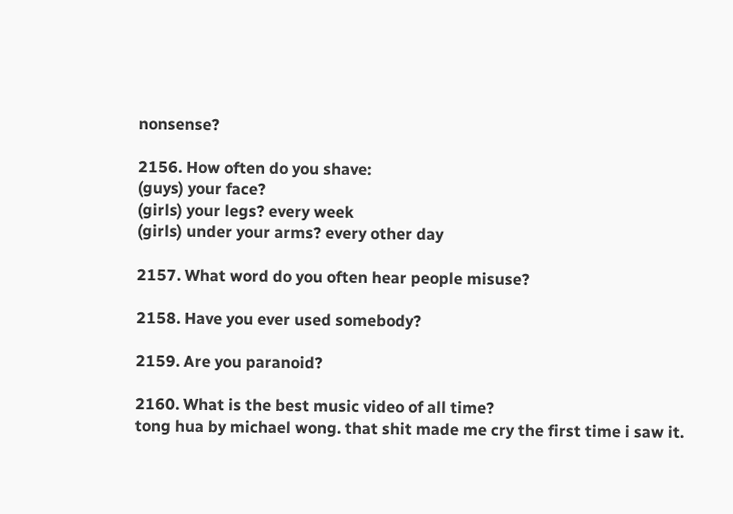nonsense?

2156. How often do you shave:
(guys) your face?
(girls) your legs? every week
(girls) under your arms? every other day

2157. What word do you often hear people misuse?

2158. Have you ever used somebody?

2159. Are you paranoid?

2160. What is the best music video of all time?
tong hua by michael wong. that shit made me cry the first time i saw it.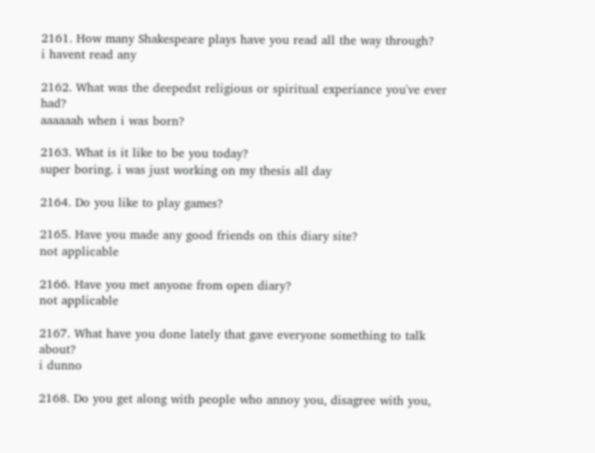2161. How many Shakespeare plays have you read all the way through?
i havent read any

2162. What was the deepedst religious or spiritual experiance you've ever had?
aaaaaah when i was born?

2163. What is it like to be you today?
super boring. i was just working on my thesis all day

2164. Do you like to play games?

2165. Have you made any good friends on this diary site?
not applicable

2166. Have you met anyone from open diary?
not applicable

2167. What have you done lately that gave everyone something to talk about?
i dunno

2168. Do you get along with people who annoy you, disagree with you,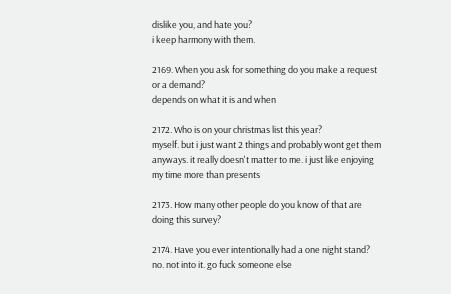dislike you, and hate you?
i keep harmony with them.

2169. When you ask for something do you make a request or a demand?
depends on what it is and when

2172. Who is on your christmas list this year?
myself. but i just want 2 things and probably wont get them anyways. it really doesn't matter to me. i just like enjoying my time more than presents

2173. How many other people do you know of that are doing this survey?

2174. Have you ever intentionally had a one night stand?
no. not into it. go fuck someone else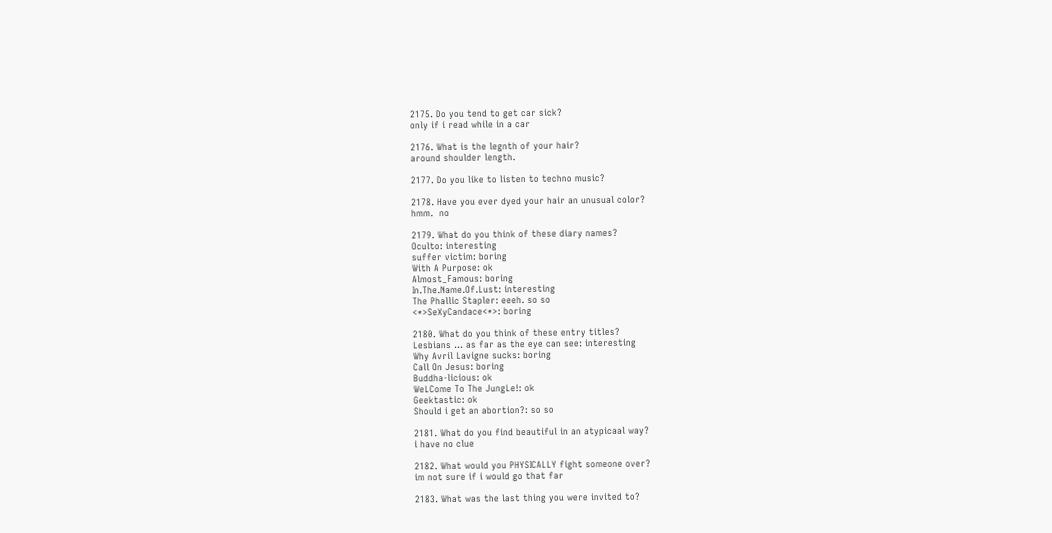2175. Do you tend to get car sick?
only if i read while in a car

2176. What is the legnth of your hair?
around shoulder length.

2177. Do you like to listen to techno music?

2178. Have you ever dyed your hair an unusual color?
hmm.  no

2179. What do you think of these diary names?
Oculto: interesting
suffer victim: boring
With A Purpose: ok
Almost_Famous: boring
In.The.Name.Of.Lust: interesting
The Phallic Stapler: eeeh. so so
<*>SeXyCandace<*>: boring

2180. What do you think of these entry titles?
Lesbians ... as far as the eye can see: interesting
Why Avril Lavigne sucks: boring
Call On Jesus: boring
Buddha-licious: ok
WeLCome To The JungLe!: ok
Geektastic: ok
Should i get an abortion?: so so

2181. What do you find beautiful in an atypicaal way?
i have no clue

2182. What would you PHYSICALLY fight someone over?
im not sure if i would go that far

2183. What was the last thing you were invited to?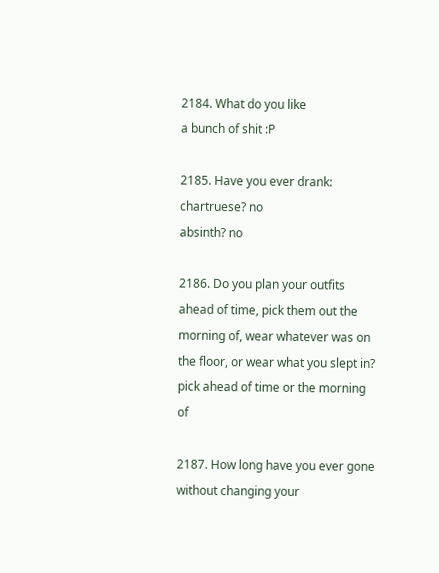2184. What do you like
a bunch of shit :P

2185. Have you ever drank:
chartruese? no
absinth? no

2186. Do you plan your outfits ahead of time, pick them out the morning of, wear whatever was on the floor, or wear what you slept in?
pick ahead of time or the morning of

2187. How long have you ever gone without changing your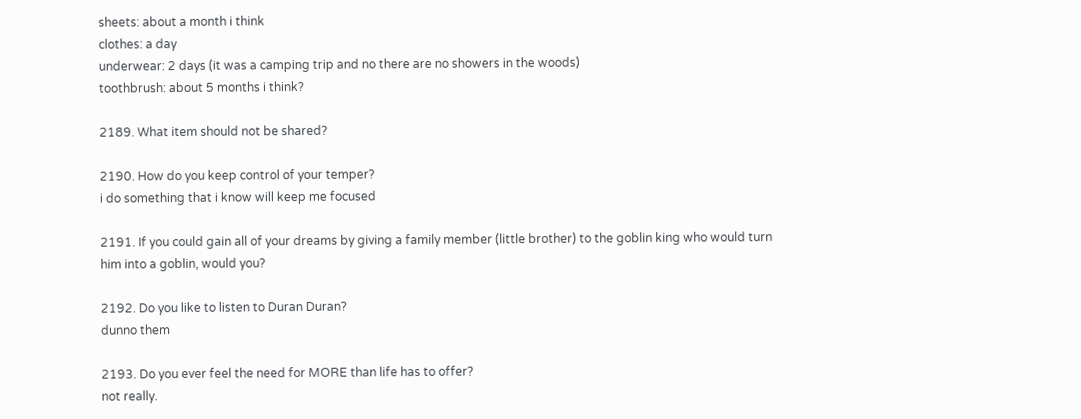sheets: about a month i think
clothes: a day
underwear: 2 days (it was a camping trip and no there are no showers in the woods)
toothbrush: about 5 months i think?

2189. What item should not be shared?

2190. How do you keep control of your temper?
i do something that i know will keep me focused

2191. If you could gain all of your dreams by giving a family member (little brother) to the goblin king who would turn him into a goblin, would you?

2192. Do you like to listen to Duran Duran?
dunno them

2193. Do you ever feel the need for MORE than life has to offer?
not really.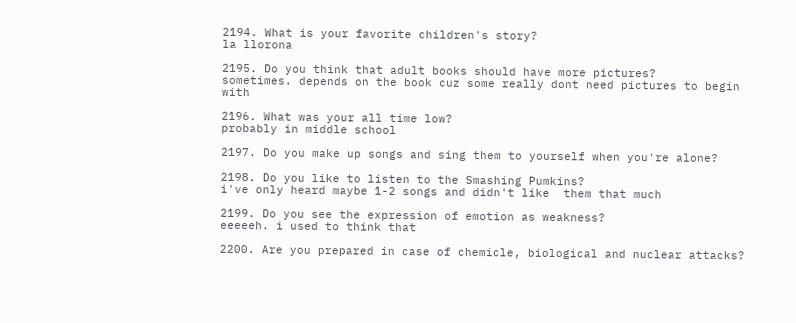2194. What is your favorite children's story?
la llorona

2195. Do you think that adult books should have more pictures?
sometimes. depends on the book cuz some really dont need pictures to begin with

2196. What was your all time low?
probably in middle school

2197. Do you make up songs and sing them to yourself when you're alone?

2198. Do you like to listen to the Smashing Pumkins?
i've only heard maybe 1-2 songs and didn't like  them that much

2199. Do you see the expression of emotion as weakness?
eeeeeh. i used to think that

2200. Are you prepared in case of chemicle, biological and nuclear attacks?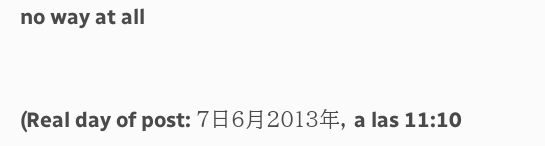no way at all


(Real day of post: 7日6月2013年, a las 11:10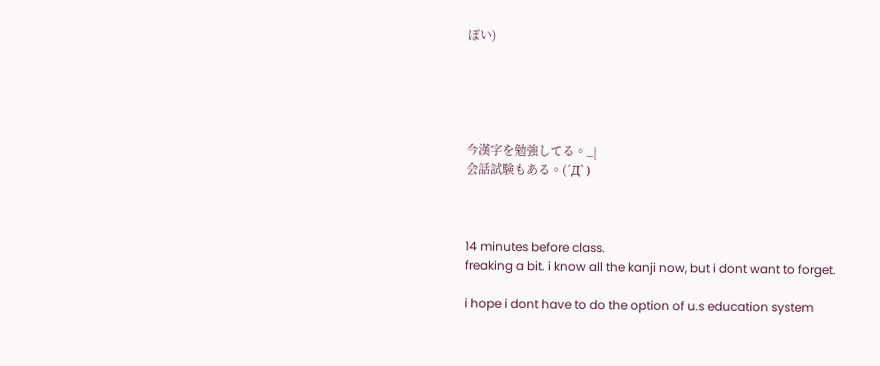ぽい)





今漢字を勉強してる。_|
会話試験もある。(´Д` )



14 minutes before class.
freaking a bit. i know all the kanji now, but i dont want to forget.

i hope i dont have to do the option of u.s education system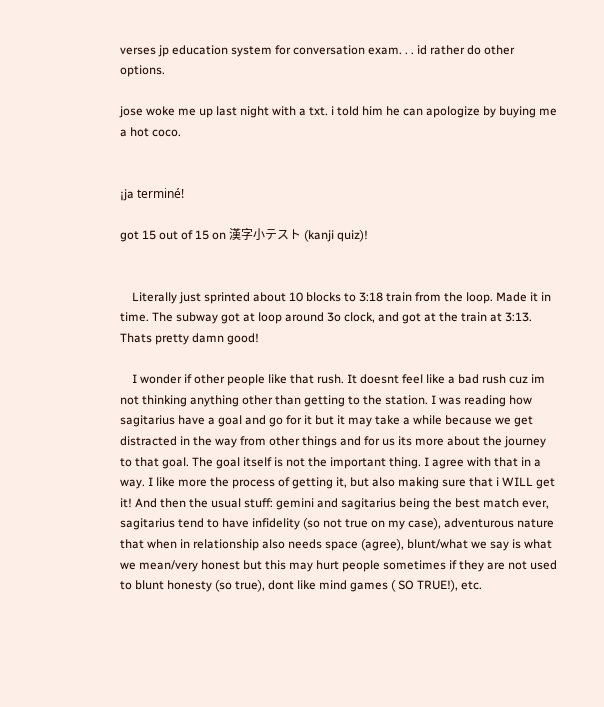verses jp education system for conversation exam. . . id rather do other options.

jose woke me up last night with a txt. i told him he can apologize by buying me a hot coco.


¡ja terminé!

got 15 out of 15 on 漢字小テスト (kanji quiz)!


    Literally just sprinted about 10 blocks to 3:18 train from the loop. Made it in time. The subway got at loop around 3o clock, and got at the train at 3:13. Thats pretty damn good!

    I wonder if other people like that rush. It doesnt feel like a bad rush cuz im not thinking anything other than getting to the station. I was reading how sagitarius have a goal and go for it but it may take a while because we get distracted in the way from other things and for us its more about the journey to that goal. The goal itself is not the important thing. I agree with that in a way. I like more the process of getting it, but also making sure that i WILL get it! And then the usual stuff: gemini and sagitarius being the best match ever, sagitarius tend to have infidelity (so not true on my case), adventurous nature that when in relationship also needs space (agree), blunt/what we say is what we mean/very honest but this may hurt people sometimes if they are not used to blunt honesty (so true), dont like mind games ( SO TRUE!), etc.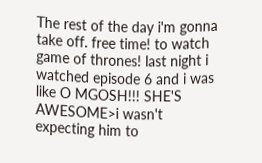The rest of the day i'm gonna take off. free time! to watch game of thrones! last night i watched episode 6 and i was like O MGOSH!!! SHE'S AWESOME>i wasn't expecting him to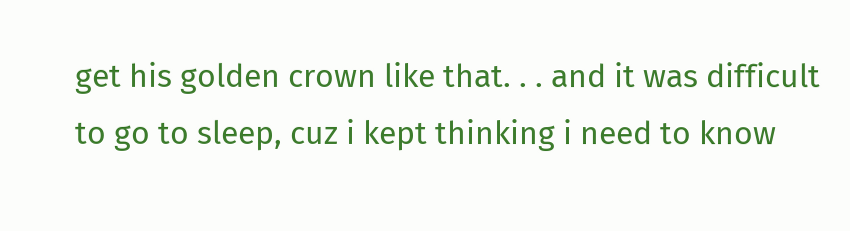get his golden crown like that. . . and it was difficult to go to sleep, cuz i kept thinking i need to know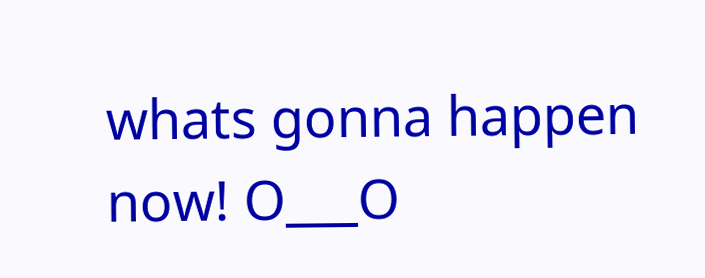whats gonna happen now! O___O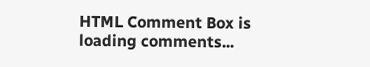HTML Comment Box is loading comments...